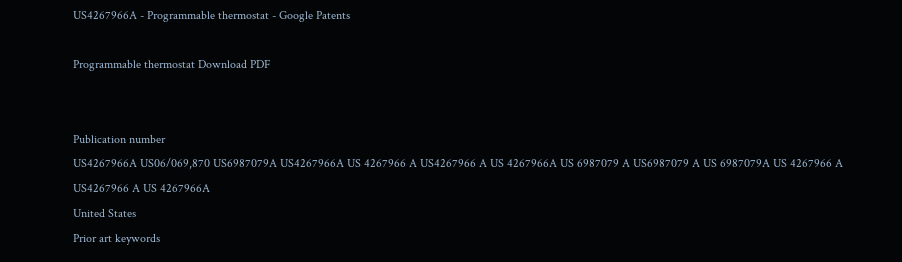US4267966A - Programmable thermostat - Google Patents

Programmable thermostat Download PDF


Publication number
US4267966A US06/069,870 US6987079A US4267966A US 4267966 A US4267966 A US 4267966A US 6987079 A US6987079 A US 6987079A US 4267966 A US4267966 A US 4267966A
United States
Prior art keywords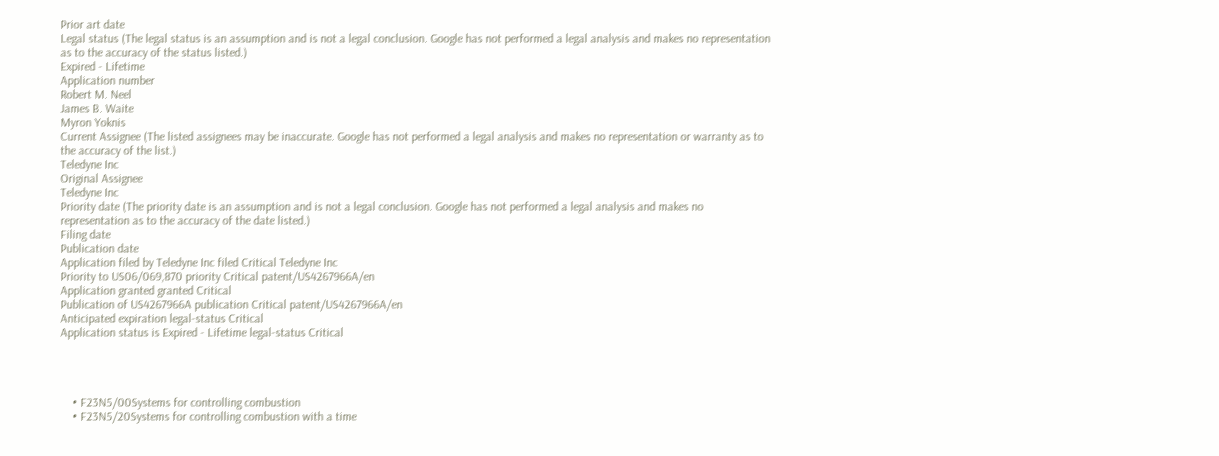Prior art date
Legal status (The legal status is an assumption and is not a legal conclusion. Google has not performed a legal analysis and makes no representation as to the accuracy of the status listed.)
Expired - Lifetime
Application number
Robert M. Neel
James B. Waite
Myron Yoknis
Current Assignee (The listed assignees may be inaccurate. Google has not performed a legal analysis and makes no representation or warranty as to the accuracy of the list.)
Teledyne Inc
Original Assignee
Teledyne Inc
Priority date (The priority date is an assumption and is not a legal conclusion. Google has not performed a legal analysis and makes no representation as to the accuracy of the date listed.)
Filing date
Publication date
Application filed by Teledyne Inc filed Critical Teledyne Inc
Priority to US06/069,870 priority Critical patent/US4267966A/en
Application granted granted Critical
Publication of US4267966A publication Critical patent/US4267966A/en
Anticipated expiration legal-status Critical
Application status is Expired - Lifetime legal-status Critical




    • F23N5/00Systems for controlling combustion
    • F23N5/20Systems for controlling combustion with a time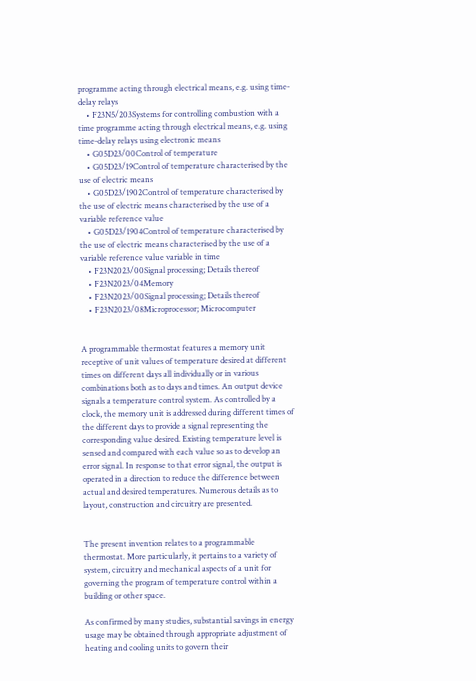programme acting through electrical means, e.g. using time-delay relays
    • F23N5/203Systems for controlling combustion with a time programme acting through electrical means, e.g. using time-delay relays using electronic means
    • G05D23/00Control of temperature
    • G05D23/19Control of temperature characterised by the use of electric means
    • G05D23/1902Control of temperature characterised by the use of electric means characterised by the use of a variable reference value
    • G05D23/1904Control of temperature characterised by the use of electric means characterised by the use of a variable reference value variable in time
    • F23N2023/00Signal processing; Details thereof
    • F23N2023/04Memory
    • F23N2023/00Signal processing; Details thereof
    • F23N2023/08Microprocessor; Microcomputer


A programmable thermostat features a memory unit receptive of unit values of temperature desired at different times on different days all individually or in various combinations both as to days and times. An output device signals a temperature control system. As controlled by a clock, the memory unit is addressed during different times of the different days to provide a signal representing the corresponding value desired. Existing temperature level is sensed and compared with each value so as to develop an error signal. In response to that error signal, the output is operated in a direction to reduce the difference between actual and desired temperatures. Numerous details as to layout, construction and circuitry are presented.


The present invention relates to a programmable thermostat. More particularly, it pertains to a variety of system, circuitry and mechanical aspects of a unit for governing the program of temperature control within a building or other space.

As confirmed by many studies, substantial savings in energy usage may be obtained through appropriate adjustment of heating and cooling units to govern their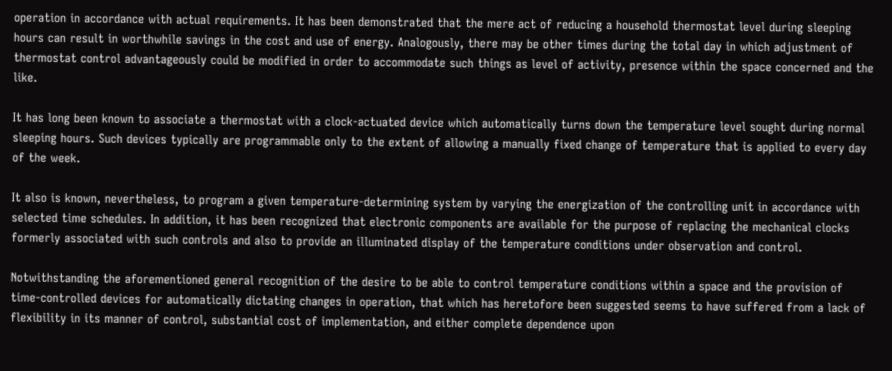operation in accordance with actual requirements. It has been demonstrated that the mere act of reducing a household thermostat level during sleeping hours can result in worthwhile savings in the cost and use of energy. Analogously, there may be other times during the total day in which adjustment of thermostat control advantageously could be modified in order to accommodate such things as level of activity, presence within the space concerned and the like.

It has long been known to associate a thermostat with a clock-actuated device which automatically turns down the temperature level sought during normal sleeping hours. Such devices typically are programmable only to the extent of allowing a manually fixed change of temperature that is applied to every day of the week.

It also is known, nevertheless, to program a given temperature-determining system by varying the energization of the controlling unit in accordance with selected time schedules. In addition, it has been recognized that electronic components are available for the purpose of replacing the mechanical clocks formerly associated with such controls and also to provide an illuminated display of the temperature conditions under observation and control.

Notwithstanding the aforementioned general recognition of the desire to be able to control temperature conditions within a space and the provision of time-controlled devices for automatically dictating changes in operation, that which has heretofore been suggested seems to have suffered from a lack of flexibility in its manner of control, substantial cost of implementation, and either complete dependence upon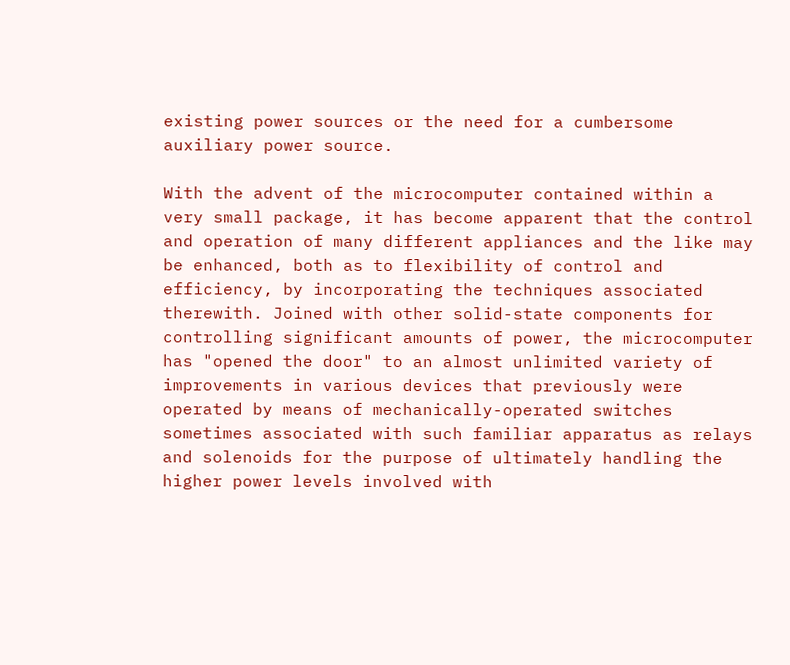existing power sources or the need for a cumbersome auxiliary power source.

With the advent of the microcomputer contained within a very small package, it has become apparent that the control and operation of many different appliances and the like may be enhanced, both as to flexibility of control and efficiency, by incorporating the techniques associated therewith. Joined with other solid-state components for controlling significant amounts of power, the microcomputer has "opened the door" to an almost unlimited variety of improvements in various devices that previously were operated by means of mechanically-operated switches sometimes associated with such familiar apparatus as relays and solenoids for the purpose of ultimately handling the higher power levels involved with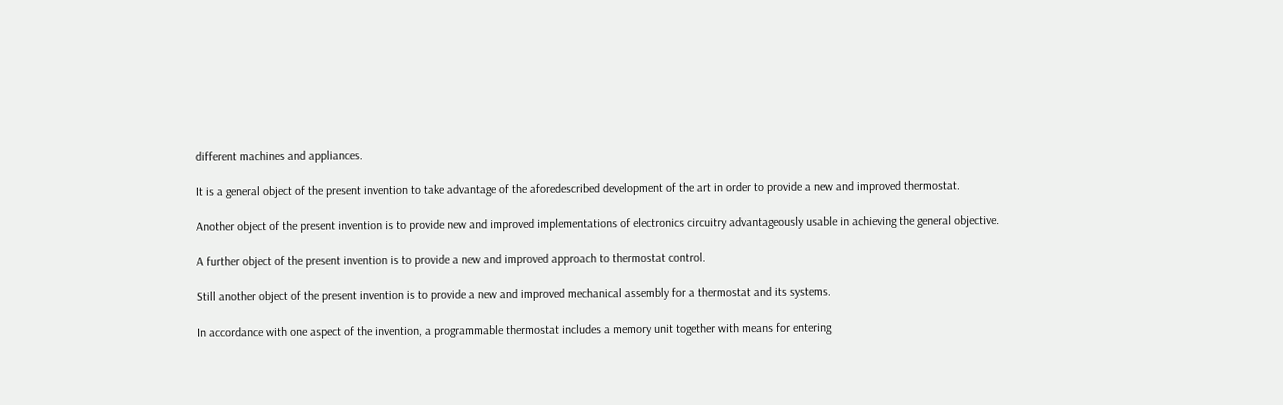different machines and appliances.

It is a general object of the present invention to take advantage of the aforedescribed development of the art in order to provide a new and improved thermostat.

Another object of the present invention is to provide new and improved implementations of electronics circuitry advantageously usable in achieving the general objective.

A further object of the present invention is to provide a new and improved approach to thermostat control.

Still another object of the present invention is to provide a new and improved mechanical assembly for a thermostat and its systems.

In accordance with one aspect of the invention, a programmable thermostat includes a memory unit together with means for entering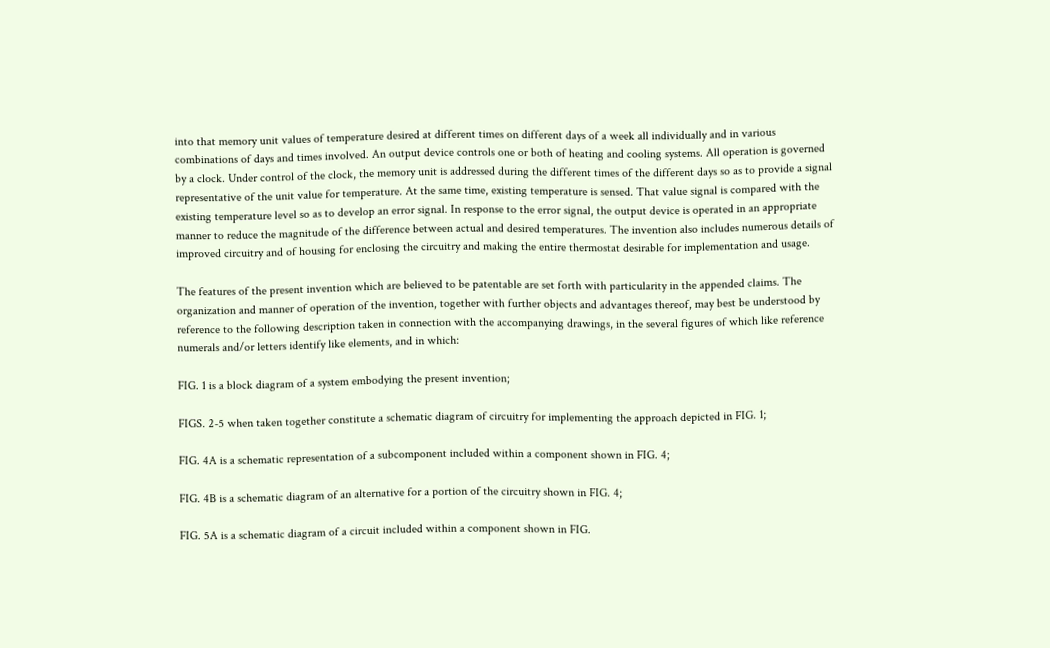into that memory unit values of temperature desired at different times on different days of a week all individually and in various combinations of days and times involved. An output device controls one or both of heating and cooling systems. All operation is governed by a clock. Under control of the clock, the memory unit is addressed during the different times of the different days so as to provide a signal representative of the unit value for temperature. At the same time, existing temperature is sensed. That value signal is compared with the existing temperature level so as to develop an error signal. In response to the error signal, the output device is operated in an appropriate manner to reduce the magnitude of the difference between actual and desired temperatures. The invention also includes numerous details of improved circuitry and of housing for enclosing the circuitry and making the entire thermostat desirable for implementation and usage.

The features of the present invention which are believed to be patentable are set forth with particularity in the appended claims. The organization and manner of operation of the invention, together with further objects and advantages thereof, may best be understood by reference to the following description taken in connection with the accompanying drawings, in the several figures of which like reference numerals and/or letters identify like elements, and in which:

FIG. 1 is a block diagram of a system embodying the present invention;

FIGS. 2-5 when taken together constitute a schematic diagram of circuitry for implementing the approach depicted in FIG. 1;

FIG. 4A is a schematic representation of a subcomponent included within a component shown in FIG. 4;

FIG. 4B is a schematic diagram of an alternative for a portion of the circuitry shown in FIG. 4;

FIG. 5A is a schematic diagram of a circuit included within a component shown in FIG.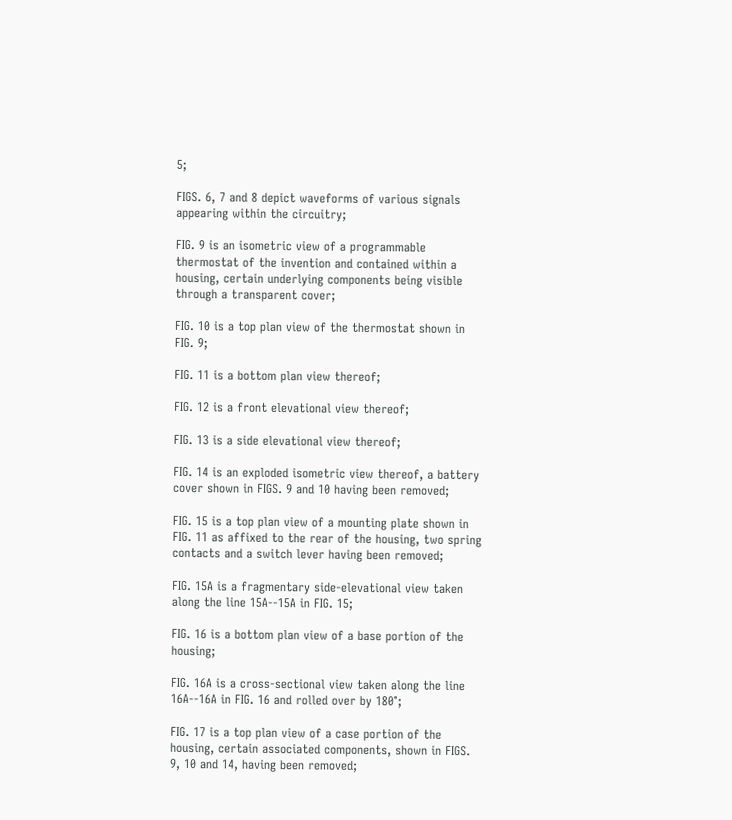5;

FIGS. 6, 7 and 8 depict waveforms of various signals appearing within the circuitry;

FIG. 9 is an isometric view of a programmable thermostat of the invention and contained within a housing, certain underlying components being visible through a transparent cover;

FIG. 10 is a top plan view of the thermostat shown in FIG. 9;

FIG. 11 is a bottom plan view thereof;

FIG. 12 is a front elevational view thereof;

FIG. 13 is a side elevational view thereof;

FIG. 14 is an exploded isometric view thereof, a battery cover shown in FIGS. 9 and 10 having been removed;

FIG. 15 is a top plan view of a mounting plate shown in FIG. 11 as affixed to the rear of the housing, two spring contacts and a switch lever having been removed;

FIG. 15A is a fragmentary side-elevational view taken along the line 15A--15A in FIG. 15;

FIG. 16 is a bottom plan view of a base portion of the housing;

FIG. 16A is a cross-sectional view taken along the line 16A--16A in FIG. 16 and rolled over by 180°;

FIG. 17 is a top plan view of a case portion of the housing, certain associated components, shown in FIGS. 9, 10 and 14, having been removed;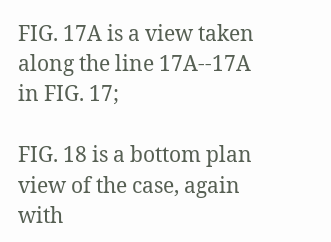FIG. 17A is a view taken along the line 17A--17A in FIG. 17;

FIG. 18 is a bottom plan view of the case, again with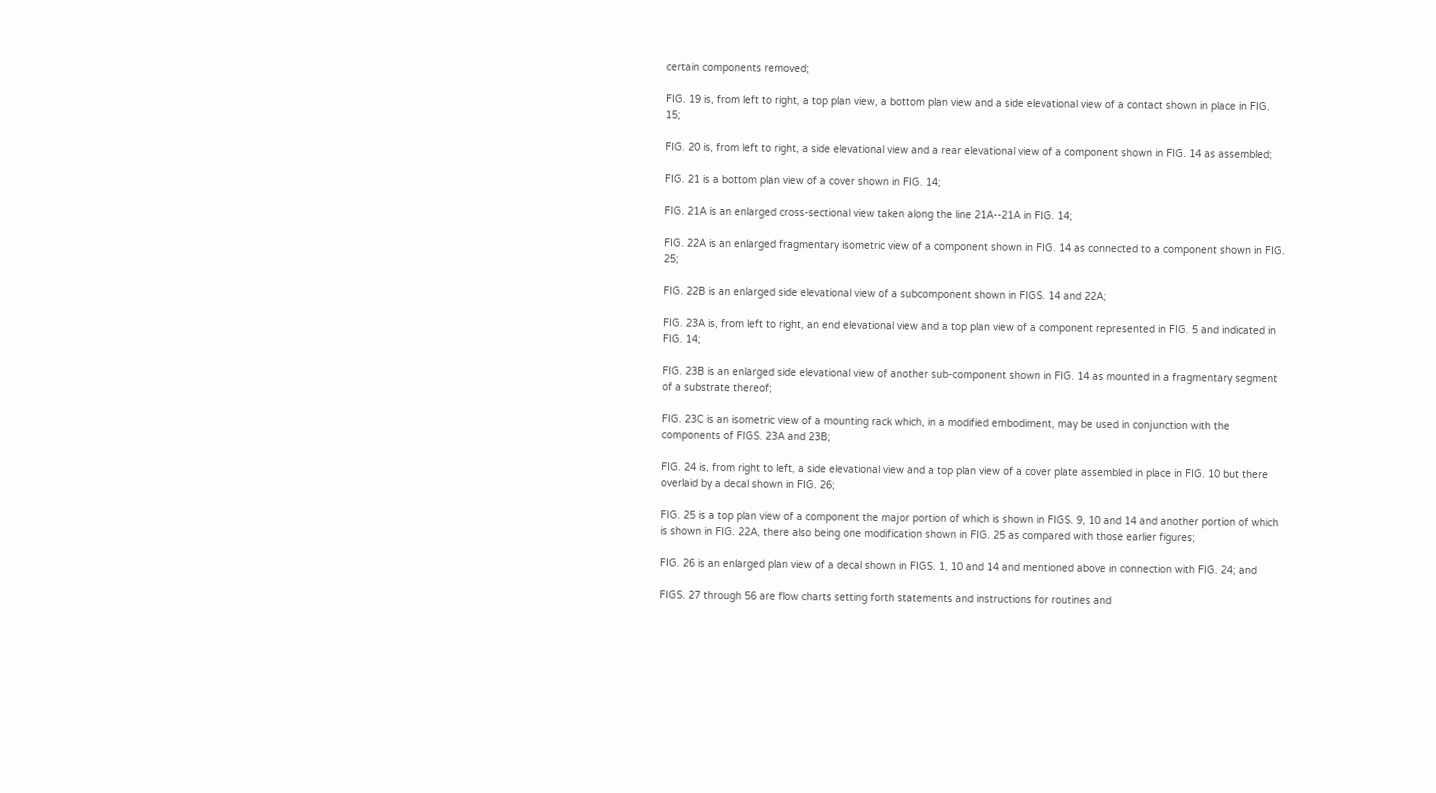certain components removed;

FIG. 19 is, from left to right, a top plan view, a bottom plan view and a side elevational view of a contact shown in place in FIG. 15;

FIG. 20 is, from left to right, a side elevational view and a rear elevational view of a component shown in FIG. 14 as assembled;

FIG. 21 is a bottom plan view of a cover shown in FIG. 14;

FIG. 21A is an enlarged cross-sectional view taken along the line 21A--21A in FIG. 14;

FIG. 22A is an enlarged fragmentary isometric view of a component shown in FIG. 14 as connected to a component shown in FIG. 25;

FIG. 22B is an enlarged side elevational view of a subcomponent shown in FIGS. 14 and 22A;

FIG. 23A is, from left to right, an end elevational view and a top plan view of a component represented in FIG. 5 and indicated in FIG. 14;

FIG. 23B is an enlarged side elevational view of another sub-component shown in FIG. 14 as mounted in a fragmentary segment of a substrate thereof;

FIG. 23C is an isometric view of a mounting rack which, in a modified embodiment, may be used in conjunction with the components of FIGS. 23A and 23B;

FIG. 24 is, from right to left, a side elevational view and a top plan view of a cover plate assembled in place in FIG. 10 but there overlaid by a decal shown in FIG. 26;

FIG. 25 is a top plan view of a component the major portion of which is shown in FIGS. 9, 10 and 14 and another portion of which is shown in FIG. 22A, there also being one modification shown in FIG. 25 as compared with those earlier figures;

FIG. 26 is an enlarged plan view of a decal shown in FIGS. 1, 10 and 14 and mentioned above in connection with FIG. 24; and

FIGS. 27 through 56 are flow charts setting forth statements and instructions for routines and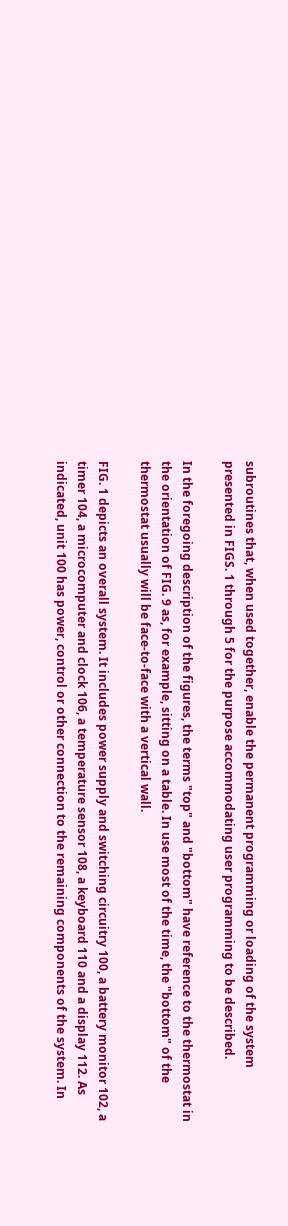subroutines that, when used together, enable the permanent programming or loading of the system presented in FIGS. 1 through 5 for the purpose accommodating user programming to be described.

In the foregoing description of the figures, the terms "top" and "bottom" have reference to the thermostat in the orientation of FIG. 9 as, for example, sitting on a table. In use most of the time, the "bottom" of the thermostat usually will be face-to-face with a vertical wall.

FIG. 1 depicts an overall system. It includes power supply and switching circuitry 100, a battery monitor 102, a timer 104, a microcomputer and clock 106, a temperature sensor 108, a keyboard 110 and a display 112. As indicated, unit 100 has power, control or other connection to the remaining components of the system. In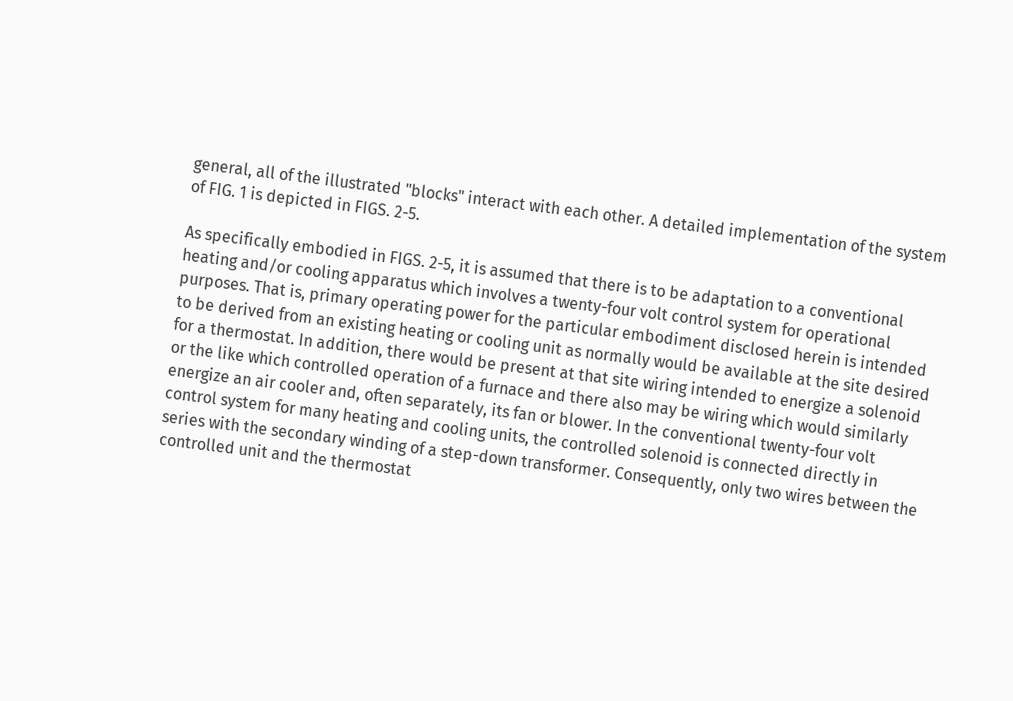general, all of the illustrated "blocks" interact with each other. A detailed implementation of the system of FIG. 1 is depicted in FIGS. 2-5.

As specifically embodied in FIGS. 2-5, it is assumed that there is to be adaptation to a conventional heating and/or cooling apparatus which involves a twenty-four volt control system for operational purposes. That is, primary operating power for the particular embodiment disclosed herein is intended to be derived from an existing heating or cooling unit as normally would be available at the site desired for a thermostat. In addition, there would be present at that site wiring intended to energize a solenoid or the like which controlled operation of a furnace and there also may be wiring which would similarly energize an air cooler and, often separately, its fan or blower. In the conventional twenty-four volt control system for many heating and cooling units, the controlled solenoid is connected directly in series with the secondary winding of a step-down transformer. Consequently, only two wires between the controlled unit and the thermostat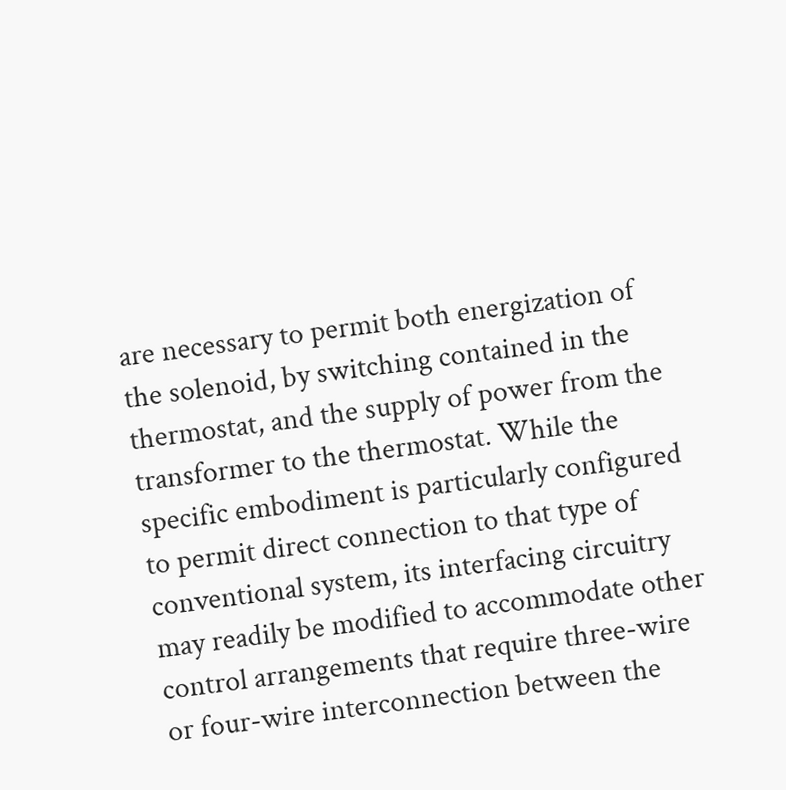are necessary to permit both energization of the solenoid, by switching contained in the thermostat, and the supply of power from the transformer to the thermostat. While the specific embodiment is particularly configured to permit direct connection to that type of conventional system, its interfacing circuitry may readily be modified to accommodate other control arrangements that require three-wire or four-wire interconnection between the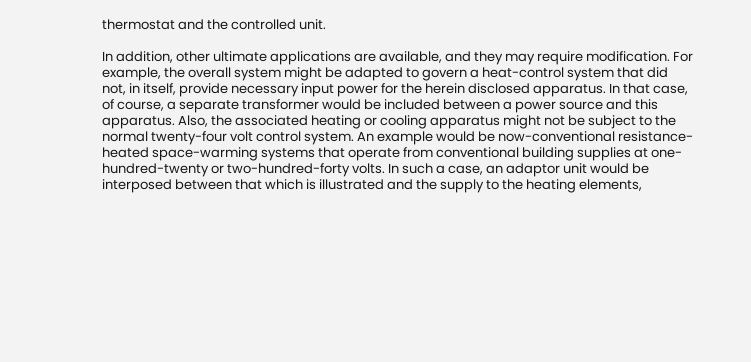thermostat and the controlled unit.

In addition, other ultimate applications are available, and they may require modification. For example, the overall system might be adapted to govern a heat-control system that did not, in itself, provide necessary input power for the herein disclosed apparatus. In that case, of course, a separate transformer would be included between a power source and this apparatus. Also, the associated heating or cooling apparatus might not be subject to the normal twenty-four volt control system. An example would be now-conventional resistance-heated space-warming systems that operate from conventional building supplies at one-hundred-twenty or two-hundred-forty volts. In such a case, an adaptor unit would be interposed between that which is illustrated and the supply to the heating elements,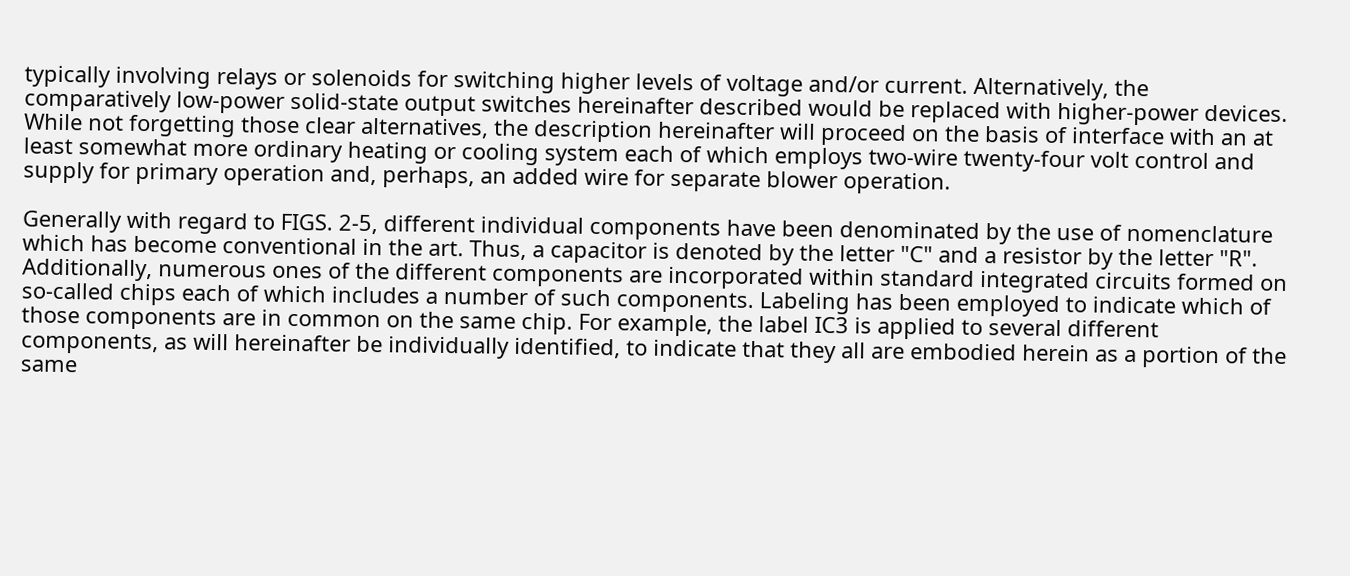typically involving relays or solenoids for switching higher levels of voltage and/or current. Alternatively, the comparatively low-power solid-state output switches hereinafter described would be replaced with higher-power devices. While not forgetting those clear alternatives, the description hereinafter will proceed on the basis of interface with an at least somewhat more ordinary heating or cooling system each of which employs two-wire twenty-four volt control and supply for primary operation and, perhaps, an added wire for separate blower operation.

Generally with regard to FIGS. 2-5, different individual components have been denominated by the use of nomenclature which has become conventional in the art. Thus, a capacitor is denoted by the letter "C" and a resistor by the letter "R". Additionally, numerous ones of the different components are incorporated within standard integrated circuits formed on so-called chips each of which includes a number of such components. Labeling has been employed to indicate which of those components are in common on the same chip. For example, the label IC3 is applied to several different components, as will hereinafter be individually identified, to indicate that they all are embodied herein as a portion of the same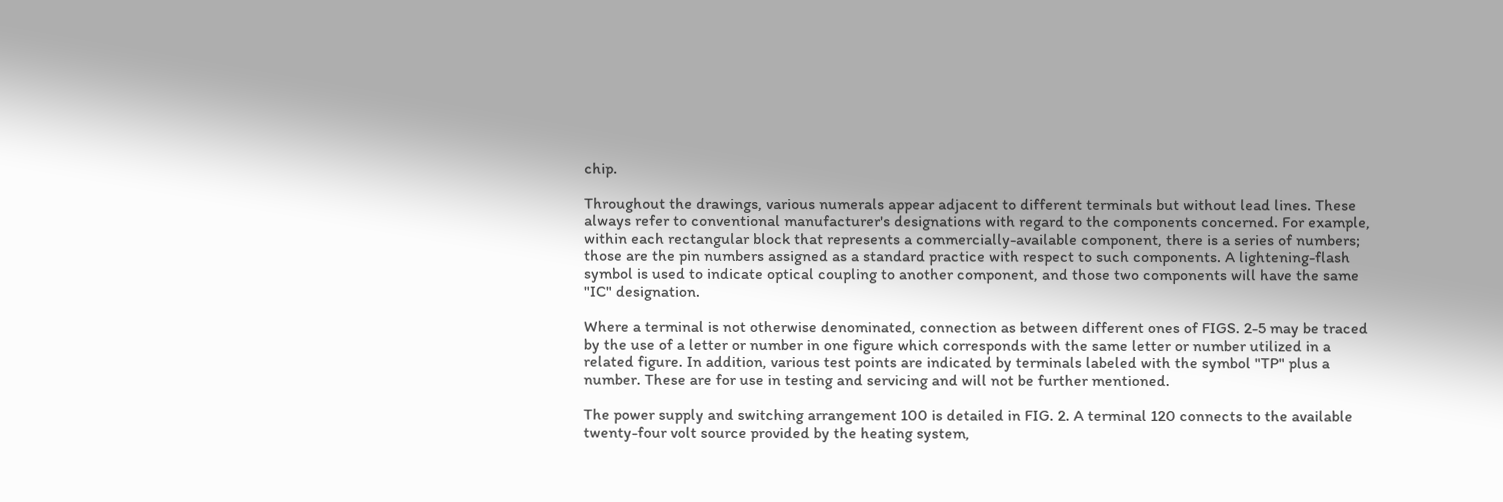chip.

Throughout the drawings, various numerals appear adjacent to different terminals but without lead lines. These always refer to conventional manufacturer's designations with regard to the components concerned. For example, within each rectangular block that represents a commercially-available component, there is a series of numbers; those are the pin numbers assigned as a standard practice with respect to such components. A lightening-flash symbol is used to indicate optical coupling to another component, and those two components will have the same "IC" designation.

Where a terminal is not otherwise denominated, connection as between different ones of FIGS. 2-5 may be traced by the use of a letter or number in one figure which corresponds with the same letter or number utilized in a related figure. In addition, various test points are indicated by terminals labeled with the symbol "TP" plus a number. These are for use in testing and servicing and will not be further mentioned.

The power supply and switching arrangement 100 is detailed in FIG. 2. A terminal 120 connects to the available twenty-four volt source provided by the heating system,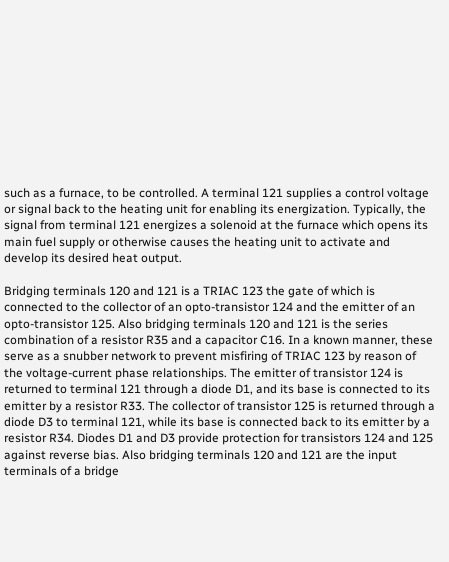such as a furnace, to be controlled. A terminal 121 supplies a control voltage or signal back to the heating unit for enabling its energization. Typically, the signal from terminal 121 energizes a solenoid at the furnace which opens its main fuel supply or otherwise causes the heating unit to activate and develop its desired heat output.

Bridging terminals 120 and 121 is a TRIAC 123 the gate of which is connected to the collector of an opto-transistor 124 and the emitter of an opto-transistor 125. Also bridging terminals 120 and 121 is the series combination of a resistor R35 and a capacitor C16. In a known manner, these serve as a snubber network to prevent misfiring of TRIAC 123 by reason of the voltage-current phase relationships. The emitter of transistor 124 is returned to terminal 121 through a diode D1, and its base is connected to its emitter by a resistor R33. The collector of transistor 125 is returned through a diode D3 to terminal 121, while its base is connected back to its emitter by a resistor R34. Diodes D1 and D3 provide protection for transistors 124 and 125 against reverse bias. Also bridging terminals 120 and 121 are the input terminals of a bridge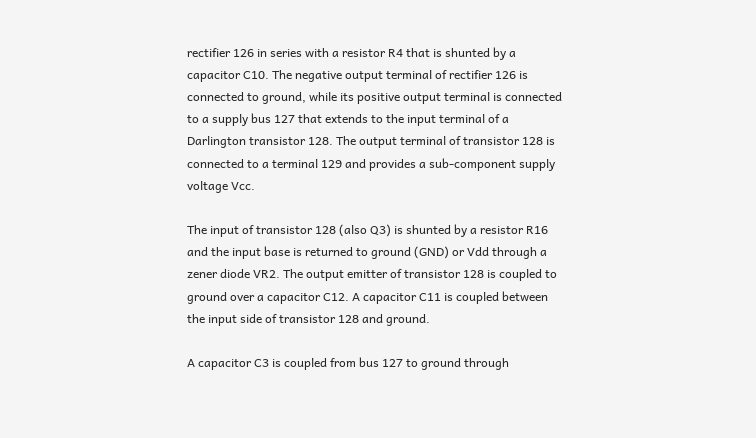rectifier 126 in series with a resistor R4 that is shunted by a capacitor C10. The negative output terminal of rectifier 126 is connected to ground, while its positive output terminal is connected to a supply bus 127 that extends to the input terminal of a Darlington transistor 128. The output terminal of transistor 128 is connected to a terminal 129 and provides a sub-component supply voltage Vcc.

The input of transistor 128 (also Q3) is shunted by a resistor R16 and the input base is returned to ground (GND) or Vdd through a zener diode VR2. The output emitter of transistor 128 is coupled to ground over a capacitor C12. A capacitor C11 is coupled between the input side of transistor 128 and ground.

A capacitor C3 is coupled from bus 127 to ground through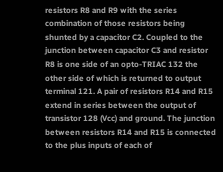resistors R8 and R9 with the series combination of those resistors being shunted by a capacitor C2. Coupled to the junction between capacitor C3 and resistor R8 is one side of an opto-TRIAC 132 the other side of which is returned to output terminal 121. A pair of resistors R14 and R15 extend in series between the output of transistor 128 (Vcc) and ground. The junction between resistors R14 and R15 is connected to the plus inputs of each of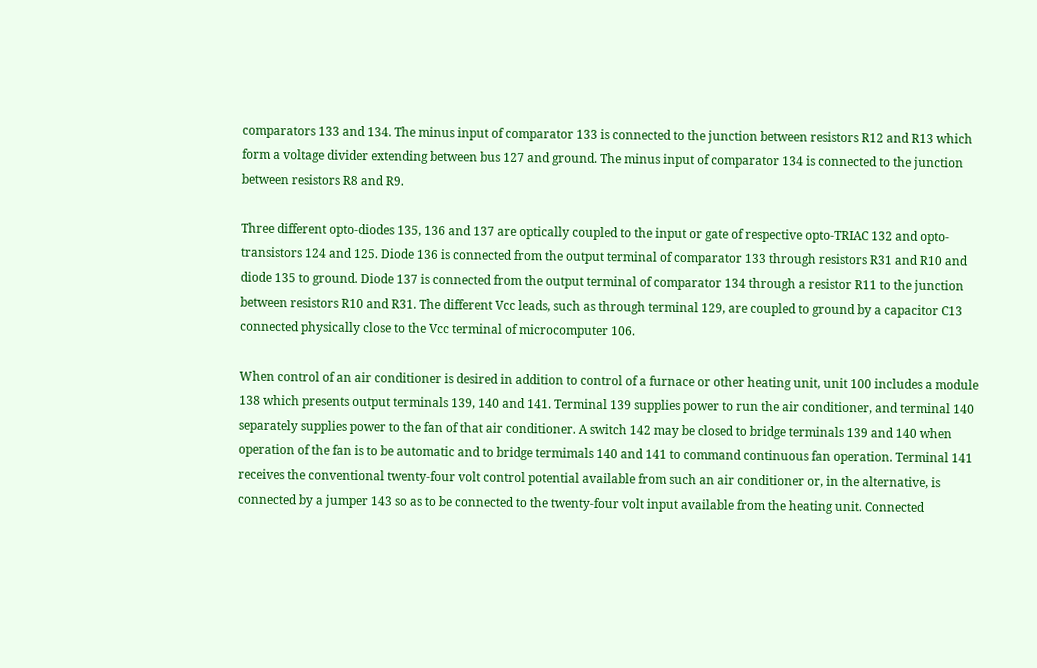comparators 133 and 134. The minus input of comparator 133 is connected to the junction between resistors R12 and R13 which form a voltage divider extending between bus 127 and ground. The minus input of comparator 134 is connected to the junction between resistors R8 and R9.

Three different opto-diodes 135, 136 and 137 are optically coupled to the input or gate of respective opto-TRIAC 132 and opto-transistors 124 and 125. Diode 136 is connected from the output terminal of comparator 133 through resistors R31 and R10 and diode 135 to ground. Diode 137 is connected from the output terminal of comparator 134 through a resistor R11 to the junction between resistors R10 and R31. The different Vcc leads, such as through terminal 129, are coupled to ground by a capacitor C13 connected physically close to the Vcc terminal of microcomputer 106.

When control of an air conditioner is desired in addition to control of a furnace or other heating unit, unit 100 includes a module 138 which presents output terminals 139, 140 and 141. Terminal 139 supplies power to run the air conditioner, and terminal 140 separately supplies power to the fan of that air conditioner. A switch 142 may be closed to bridge terminals 139 and 140 when operation of the fan is to be automatic and to bridge termimals 140 and 141 to command continuous fan operation. Terminal 141 receives the conventional twenty-four volt control potential available from such an air conditioner or, in the alternative, is connected by a jumper 143 so as to be connected to the twenty-four volt input available from the heating unit. Connected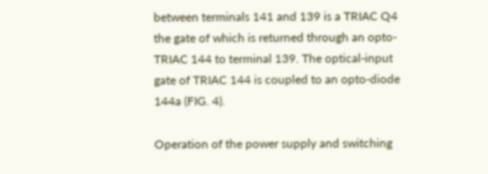between terminals 141 and 139 is a TRIAC Q4 the gate of which is returned through an opto-TRIAC 144 to terminal 139. The optical-input gate of TRIAC 144 is coupled to an opto-diode 144a (FIG. 4).

Operation of the power supply and switching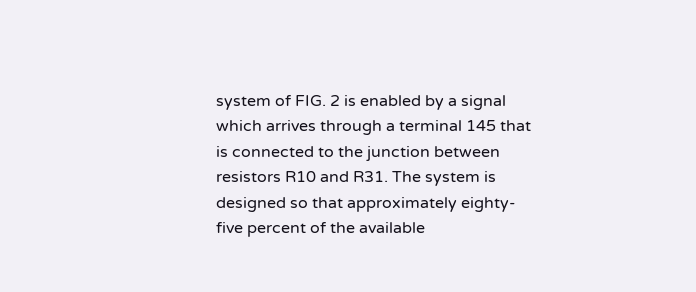system of FIG. 2 is enabled by a signal which arrives through a terminal 145 that is connected to the junction between resistors R10 and R31. The system is designed so that approximately eighty-five percent of the available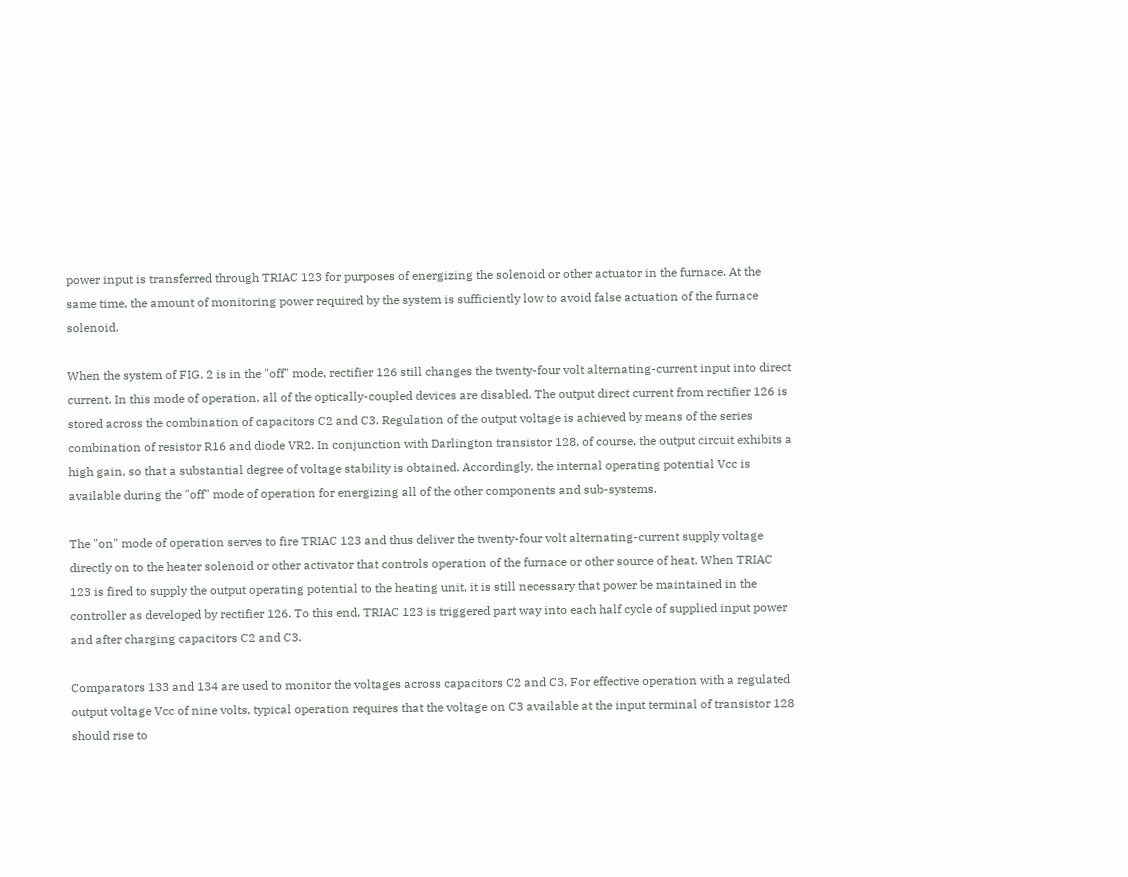power input is transferred through TRIAC 123 for purposes of energizing the solenoid or other actuator in the furnace. At the same time, the amount of monitoring power required by the system is sufficiently low to avoid false actuation of the furnace solenoid.

When the system of FIG. 2 is in the "off" mode, rectifier 126 still changes the twenty-four volt alternating-current input into direct current. In this mode of operation, all of the optically-coupled devices are disabled. The output direct current from rectifier 126 is stored across the combination of capacitors C2 and C3. Regulation of the output voltage is achieved by means of the series combination of resistor R16 and diode VR2. In conjunction with Darlington transistor 128, of course, the output circuit exhibits a high gain, so that a substantial degree of voltage stability is obtained. Accordingly, the internal operating potential Vcc is available during the "off" mode of operation for energizing all of the other components and sub-systems.

The "on" mode of operation serves to fire TRIAC 123 and thus deliver the twenty-four volt alternating-current supply voltage directly on to the heater solenoid or other activator that controls operation of the furnace or other source of heat. When TRIAC 123 is fired to supply the output operating potential to the heating unit, it is still necessary that power be maintained in the controller as developed by rectifier 126. To this end, TRIAC 123 is triggered part way into each half cycle of supplied input power and after charging capacitors C2 and C3.

Comparators 133 and 134 are used to monitor the voltages across capacitors C2 and C3. For effective operation with a regulated output voltage Vcc of nine volts, typical operation requires that the voltage on C3 available at the input terminal of transistor 128 should rise to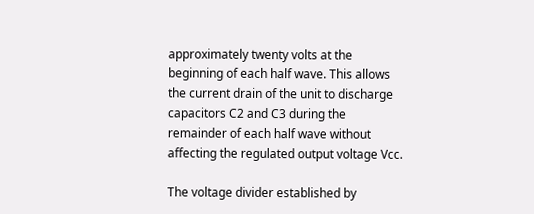approximately twenty volts at the beginning of each half wave. This allows the current drain of the unit to discharge capacitors C2 and C3 during the remainder of each half wave without affecting the regulated output voltage Vcc.

The voltage divider established by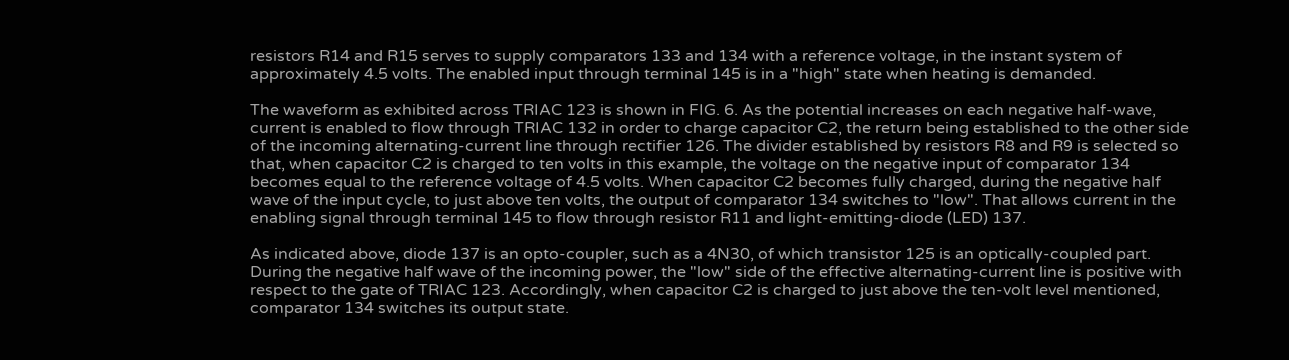resistors R14 and R15 serves to supply comparators 133 and 134 with a reference voltage, in the instant system of approximately 4.5 volts. The enabled input through terminal 145 is in a "high" state when heating is demanded.

The waveform as exhibited across TRIAC 123 is shown in FIG. 6. As the potential increases on each negative half-wave, current is enabled to flow through TRIAC 132 in order to charge capacitor C2, the return being established to the other side of the incoming alternating-current line through rectifier 126. The divider established by resistors R8 and R9 is selected so that, when capacitor C2 is charged to ten volts in this example, the voltage on the negative input of comparator 134 becomes equal to the reference voltage of 4.5 volts. When capacitor C2 becomes fully charged, during the negative half wave of the input cycle, to just above ten volts, the output of comparator 134 switches to "low". That allows current in the enabling signal through terminal 145 to flow through resistor R11 and light-emitting-diode (LED) 137.

As indicated above, diode 137 is an opto-coupler, such as a 4N30, of which transistor 125 is an optically-coupled part. During the negative half wave of the incoming power, the "low" side of the effective alternating-current line is positive with respect to the gate of TRIAC 123. Accordingly, when capacitor C2 is charged to just above the ten-volt level mentioned, comparator 134 switches its output state.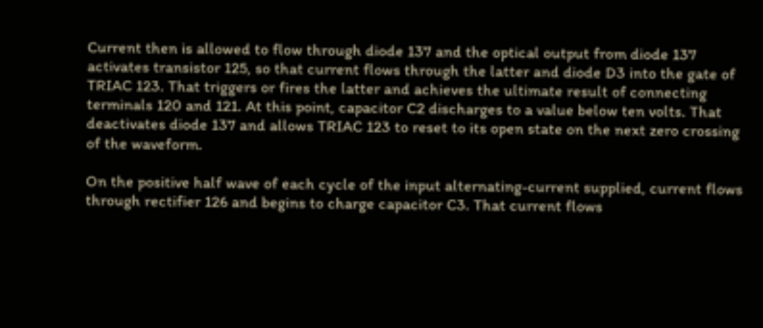Current then is allowed to flow through diode 137 and the optical output from diode 137 activates transistor 125, so that current flows through the latter and diode D3 into the gate of TRIAC 123. That triggers or fires the latter and achieves the ultimate result of connecting terminals 120 and 121. At this point, capacitor C2 discharges to a value below ten volts. That deactivates diode 137 and allows TRIAC 123 to reset to its open state on the next zero crossing of the waveform.

On the positive half wave of each cycle of the input alternating-current supplied, current flows through rectifier 126 and begins to charge capacitor C3. That current flows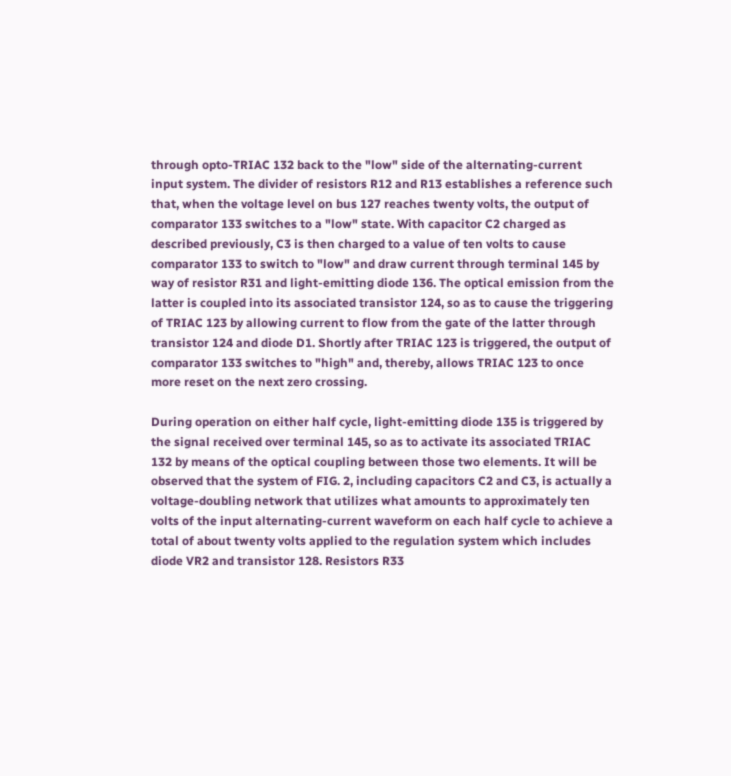through opto-TRIAC 132 back to the "low" side of the alternating-current input system. The divider of resistors R12 and R13 establishes a reference such that, when the voltage level on bus 127 reaches twenty volts, the output of comparator 133 switches to a "low" state. With capacitor C2 charged as described previously, C3 is then charged to a value of ten volts to cause comparator 133 to switch to "low" and draw current through terminal 145 by way of resistor R31 and light-emitting diode 136. The optical emission from the latter is coupled into its associated transistor 124, so as to cause the triggering of TRIAC 123 by allowing current to flow from the gate of the latter through transistor 124 and diode D1. Shortly after TRIAC 123 is triggered, the output of comparator 133 switches to "high" and, thereby, allows TRIAC 123 to once more reset on the next zero crossing.

During operation on either half cycle, light-emitting diode 135 is triggered by the signal received over terminal 145, so as to activate its associated TRIAC 132 by means of the optical coupling between those two elements. It will be observed that the system of FIG. 2, including capacitors C2 and C3, is actually a voltage-doubling network that utilizes what amounts to approximately ten volts of the input alternating-current waveform on each half cycle to achieve a total of about twenty volts applied to the regulation system which includes diode VR2 and transistor 128. Resistors R33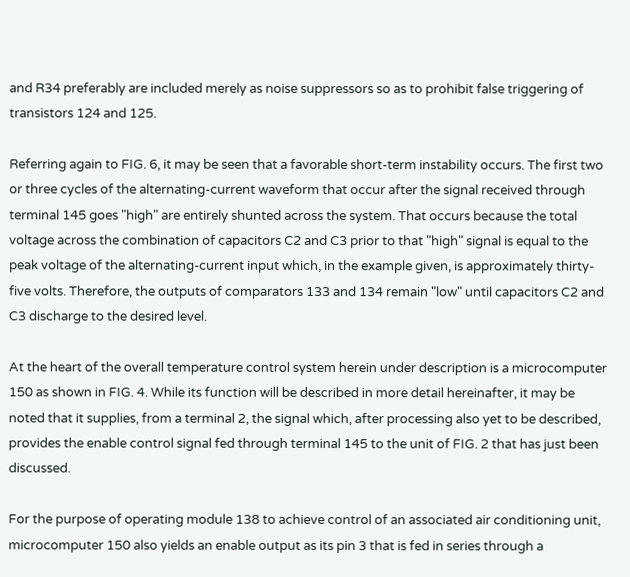and R34 preferably are included merely as noise suppressors so as to prohibit false triggering of transistors 124 and 125.

Referring again to FIG. 6, it may be seen that a favorable short-term instability occurs. The first two or three cycles of the alternating-current waveform that occur after the signal received through terminal 145 goes "high" are entirely shunted across the system. That occurs because the total voltage across the combination of capacitors C2 and C3 prior to that "high" signal is equal to the peak voltage of the alternating-current input which, in the example given, is approximately thirty-five volts. Therefore, the outputs of comparators 133 and 134 remain "low" until capacitors C2 and C3 discharge to the desired level.

At the heart of the overall temperature control system herein under description is a microcomputer 150 as shown in FIG. 4. While its function will be described in more detail hereinafter, it may be noted that it supplies, from a terminal 2, the signal which, after processing also yet to be described, provides the enable control signal fed through terminal 145 to the unit of FIG. 2 that has just been discussed.

For the purpose of operating module 138 to achieve control of an associated air conditioning unit, microcomputer 150 also yields an enable output as its pin 3 that is fed in series through a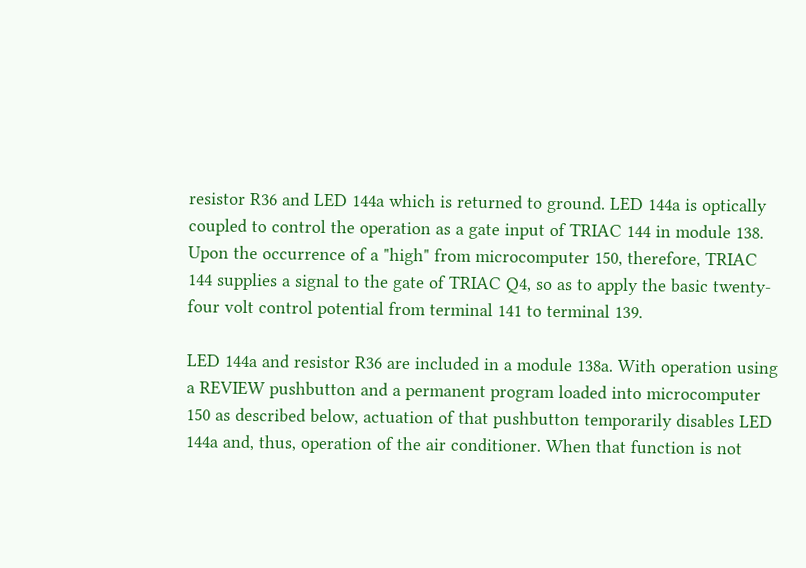resistor R36 and LED 144a which is returned to ground. LED 144a is optically coupled to control the operation as a gate input of TRIAC 144 in module 138. Upon the occurrence of a "high" from microcomputer 150, therefore, TRIAC 144 supplies a signal to the gate of TRIAC Q4, so as to apply the basic twenty-four volt control potential from terminal 141 to terminal 139.

LED 144a and resistor R36 are included in a module 138a. With operation using a REVIEW pushbutton and a permanent program loaded into microcomputer 150 as described below, actuation of that pushbutton temporarily disables LED 144a and, thus, operation of the air conditioner. When that function is not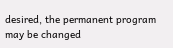desired, the permanent program may be changed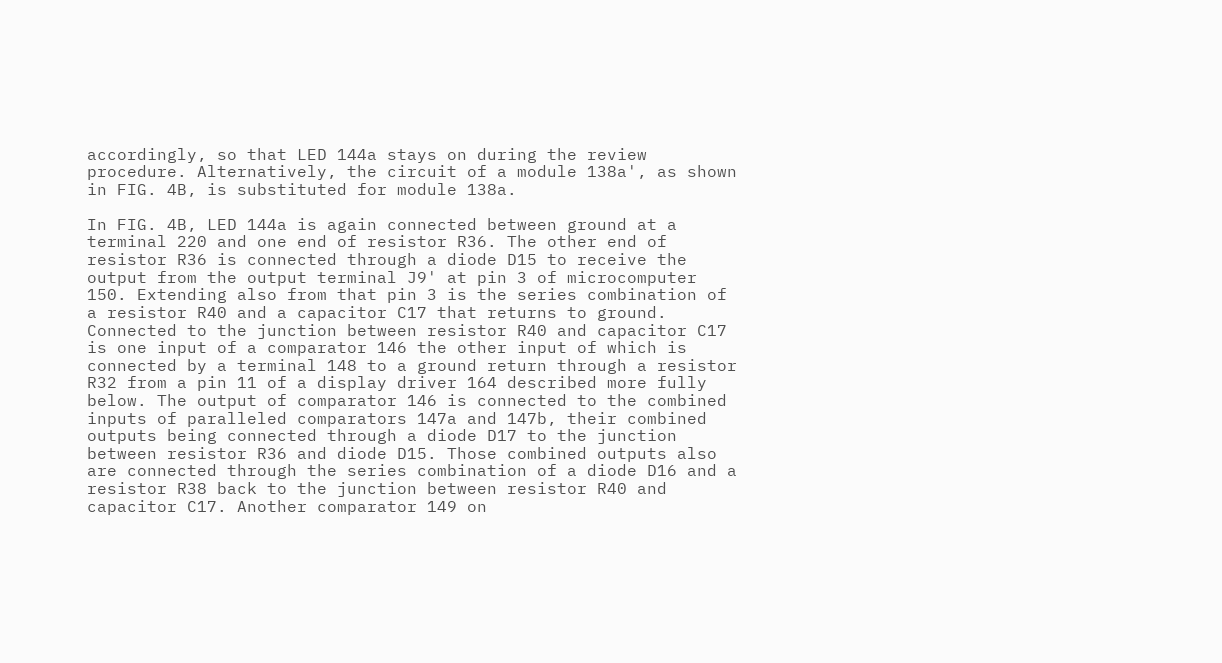accordingly, so that LED 144a stays on during the review procedure. Alternatively, the circuit of a module 138a', as shown in FIG. 4B, is substituted for module 138a.

In FIG. 4B, LED 144a is again connected between ground at a terminal 220 and one end of resistor R36. The other end of resistor R36 is connected through a diode D15 to receive the output from the output terminal J9' at pin 3 of microcomputer 150. Extending also from that pin 3 is the series combination of a resistor R40 and a capacitor C17 that returns to ground. Connected to the junction between resistor R40 and capacitor C17 is one input of a comparator 146 the other input of which is connected by a terminal 148 to a ground return through a resistor R32 from a pin 11 of a display driver 164 described more fully below. The output of comparator 146 is connected to the combined inputs of paralleled comparators 147a and 147b, their combined outputs being connected through a diode D17 to the junction between resistor R36 and diode D15. Those combined outputs also are connected through the series combination of a diode D16 and a resistor R38 back to the junction between resistor R40 and capacitor C17. Another comparator 149 on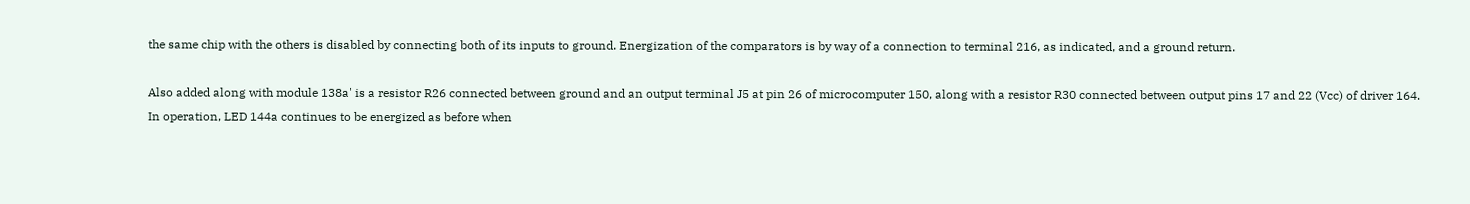the same chip with the others is disabled by connecting both of its inputs to ground. Energization of the comparators is by way of a connection to terminal 216, as indicated, and a ground return.

Also added along with module 138a' is a resistor R26 connected between ground and an output terminal J5 at pin 26 of microcomputer 150, along with a resistor R30 connected between output pins 17 and 22 (Vcc) of driver 164. In operation, LED 144a continues to be energized as before when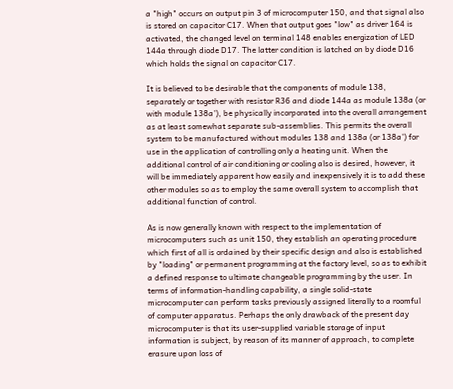a "high" occurs on output pin 3 of microcomputer 150, and that signal also is stored on capacitor C17. When that output goes "low" as driver 164 is activated, the changed level on terminal 148 enables energization of LED 144a through diode D17. The latter condition is latched on by diode D16 which holds the signal on capacitor C17.

It is believed to be desirable that the components of module 138, separately or together with resistor R36 and diode 144a as module 138a (or with module 138a'), be physically incorporated into the overall arrangement as at least somewhat separate sub-assemblies. This permits the overall system to be manufactured without modules 138 and 138a (or 138a') for use in the application of controlling only a heating unit. When the additional control of air conditioning or cooling also is desired, however, it will be immediately apparent how easily and inexpensively it is to add these other modules so as to employ the same overall system to accomplish that additional function of control.

As is now generally known with respect to the implementation of microcomputers such as unit 150, they establish an operating procedure which first of all is ordained by their specific design and also is established by "loading" or permanent programming at the factory level, so as to exhibit a defined response to ultimate changeable programming by the user. In terms of information-handling capability, a single solid-state microcomputer can perform tasks previously assigned literally to a roomful of computer apparatus. Perhaps the only drawback of the present day microcomputer is that its user-supplied variable storage of input information is subject, by reason of its manner of approach, to complete erasure upon loss of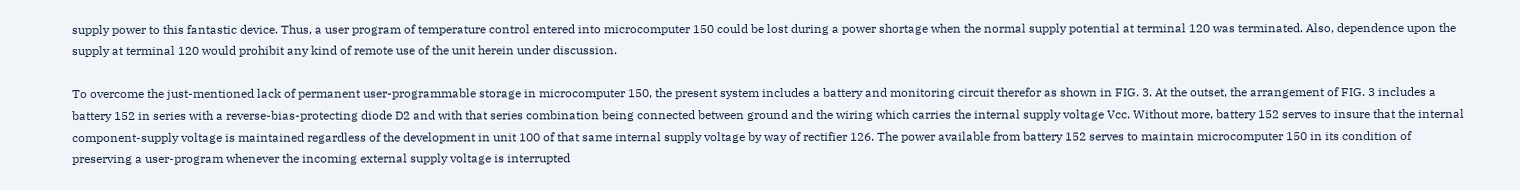supply power to this fantastic device. Thus, a user program of temperature control entered into microcomputer 150 could be lost during a power shortage when the normal supply potential at terminal 120 was terminated. Also, dependence upon the supply at terminal 120 would prohibit any kind of remote use of the unit herein under discussion.

To overcome the just-mentioned lack of permanent user-programmable storage in microcomputer 150, the present system includes a battery and monitoring circuit therefor as shown in FIG. 3. At the outset, the arrangement of FIG. 3 includes a battery 152 in series with a reverse-bias-protecting diode D2 and with that series combination being connected between ground and the wiring which carries the internal supply voltage Vcc. Without more, battery 152 serves to insure that the internal component-supply voltage is maintained regardless of the development in unit 100 of that same internal supply voltage by way of rectifier 126. The power available from battery 152 serves to maintain microcomputer 150 in its condition of preserving a user-program whenever the incoming external supply voltage is interrupted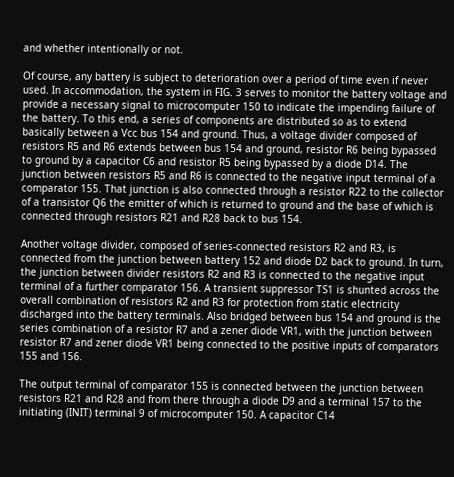and whether intentionally or not.

Of course, any battery is subject to deterioration over a period of time even if never used. In accommodation, the system in FIG. 3 serves to monitor the battery voltage and provide a necessary signal to microcomputer 150 to indicate the impending failure of the battery. To this end, a series of components are distributed so as to extend basically between a Vcc bus 154 and ground. Thus, a voltage divider composed of resistors R5 and R6 extends between bus 154 and ground, resistor R6 being bypassed to ground by a capacitor C6 and resistor R5 being bypassed by a diode D14. The junction between resistors R5 and R6 is connected to the negative input terminal of a comparator 155. That junction is also connected through a resistor R22 to the collector of a transistor Q6 the emitter of which is returned to ground and the base of which is connected through resistors R21 and R28 back to bus 154.

Another voltage divider, composed of series-connected resistors R2 and R3, is connected from the junction between battery 152 and diode D2 back to ground. In turn, the junction between divider resistors R2 and R3 is connected to the negative input terminal of a further comparator 156. A transient suppressor TS1 is shunted across the overall combination of resistors R2 and R3 for protection from static electricity discharged into the battery terminals. Also bridged between bus 154 and ground is the series combination of a resistor R7 and a zener diode VR1, with the junction between resistor R7 and zener diode VR1 being connected to the positive inputs of comparators 155 and 156.

The output terminal of comparator 155 is connected between the junction between resistors R21 and R28 and from there through a diode D9 and a terminal 157 to the initiating (INIT) terminal 9 of microcomputer 150. A capacitor C14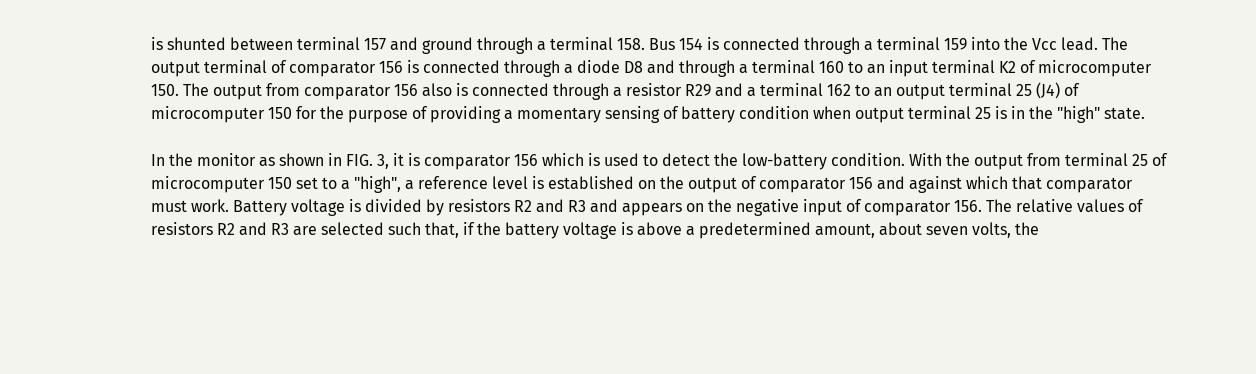is shunted between terminal 157 and ground through a terminal 158. Bus 154 is connected through a terminal 159 into the Vcc lead. The output terminal of comparator 156 is connected through a diode D8 and through a terminal 160 to an input terminal K2 of microcomputer 150. The output from comparator 156 also is connected through a resistor R29 and a terminal 162 to an output terminal 25 (J4) of microcomputer 150 for the purpose of providing a momentary sensing of battery condition when output terminal 25 is in the "high" state.

In the monitor as shown in FIG. 3, it is comparator 156 which is used to detect the low-battery condition. With the output from terminal 25 of microcomputer 150 set to a "high", a reference level is established on the output of comparator 156 and against which that comparator must work. Battery voltage is divided by resistors R2 and R3 and appears on the negative input of comparator 156. The relative values of resistors R2 and R3 are selected such that, if the battery voltage is above a predetermined amount, about seven volts, the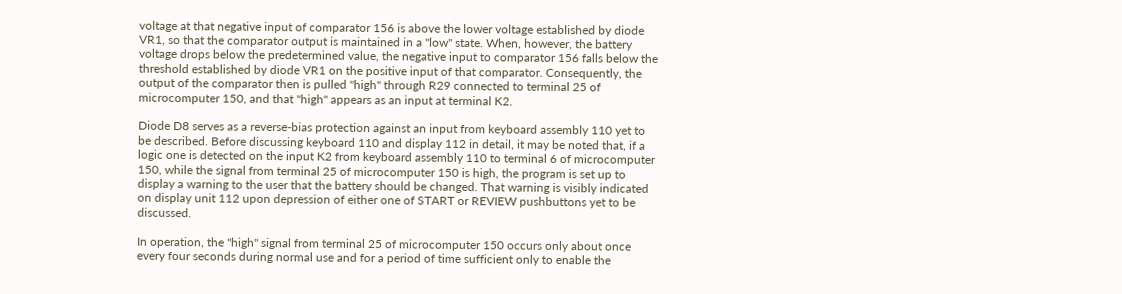voltage at that negative input of comparator 156 is above the lower voltage established by diode VR1, so that the comparator output is maintained in a "low" state. When, however, the battery voltage drops below the predetermined value, the negative input to comparator 156 falls below the threshold established by diode VR1 on the positive input of that comparator. Consequently, the output of the comparator then is pulled "high" through R29 connected to terminal 25 of microcomputer 150, and that "high" appears as an input at terminal K2.

Diode D8 serves as a reverse-bias protection against an input from keyboard assembly 110 yet to be described. Before discussing keyboard 110 and display 112 in detail, it may be noted that, if a logic one is detected on the input K2 from keyboard assembly 110 to terminal 6 of microcomputer 150, while the signal from terminal 25 of microcomputer 150 is high, the program is set up to display a warning to the user that the battery should be changed. That warning is visibly indicated on display unit 112 upon depression of either one of START or REVIEW pushbuttons yet to be discussed.

In operation, the "high" signal from terminal 25 of microcomputer 150 occurs only about once every four seconds during normal use and for a period of time sufficient only to enable the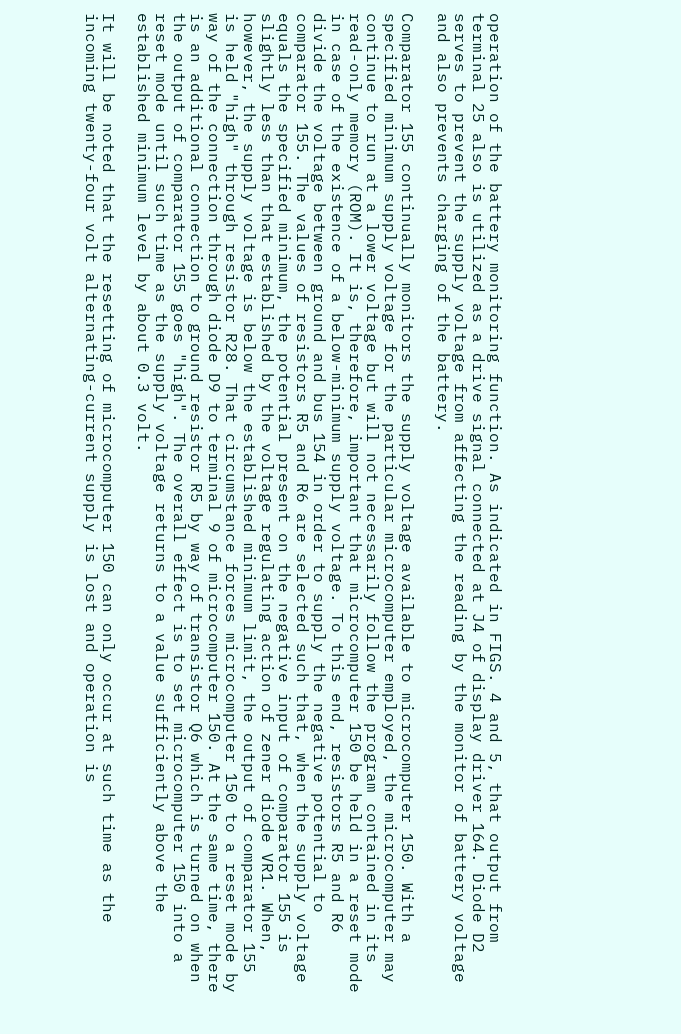operation of the battery monitoring function. As indicated in FIGS. 4 and 5, that output from terminal 25 also is utilized as a drive signal connected at J4 of display driver 164. Diode D2 serves to prevent the supply voltage from affecting the reading by the monitor of battery voltage and also prevents charging of the battery.

Comparator 155 continually monitors the supply voltage available to microcomputer 150. With a specified minimum supply voltage for the particular microcomputer employed, the microcomputer may continue to run at a lower voltage but will not necessarily follow the program contained in its read-only memory (ROM). It is, therefore, important that microcomputer 150 be held in a reset mode in case of the existence of a below-minimum supply voltage. To this end, resistors R5 and R6 divide the voltage between ground and bus 154 in order to supply the negative potential to comparator 155. The values of resistors R5 and R6 are selected such that, when the supply voltage equals the specified minimum, the potential present on the negative input of comparator 155 is slightly less than that established by the voltage regulating action of zener diode VR1. When, however, the supply voltage is below the established minimum limit, the output of comparator 155 is held "high" through resistor R28. That circumstance forces microcomputer 150 to a reset mode by way of the connection through diode D9 to terminal 9 of microcomputer 150. At the same time, there is an additional connection to ground resistor R5 by way of transistor Q6 which is turned on when the output of comparator 155 goes "high". The overall effect is to set microcomputer 150 into a reset mode until such time as the supply voltage returns to a value sufficiently above the established minimum level by about 0.3 volt.

It will be noted that the resetting of microcomputer 150 can only occur at such time as the incoming twenty-four volt alternating-current supply is lost and operation is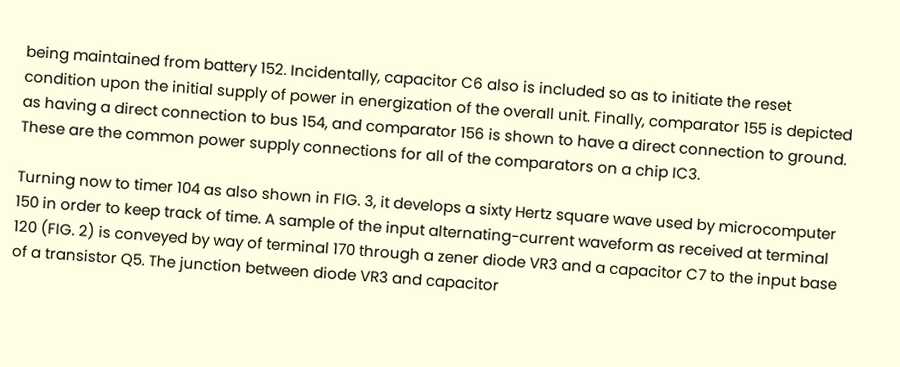being maintained from battery 152. Incidentally, capacitor C6 also is included so as to initiate the reset condition upon the initial supply of power in energization of the overall unit. Finally, comparator 155 is depicted as having a direct connection to bus 154, and comparator 156 is shown to have a direct connection to ground. These are the common power supply connections for all of the comparators on a chip IC3.

Turning now to timer 104 as also shown in FIG. 3, it develops a sixty Hertz square wave used by microcomputer 150 in order to keep track of time. A sample of the input alternating-current waveform as received at terminal 120 (FIG. 2) is conveyed by way of terminal 170 through a zener diode VR3 and a capacitor C7 to the input base of a transistor Q5. The junction between diode VR3 and capacitor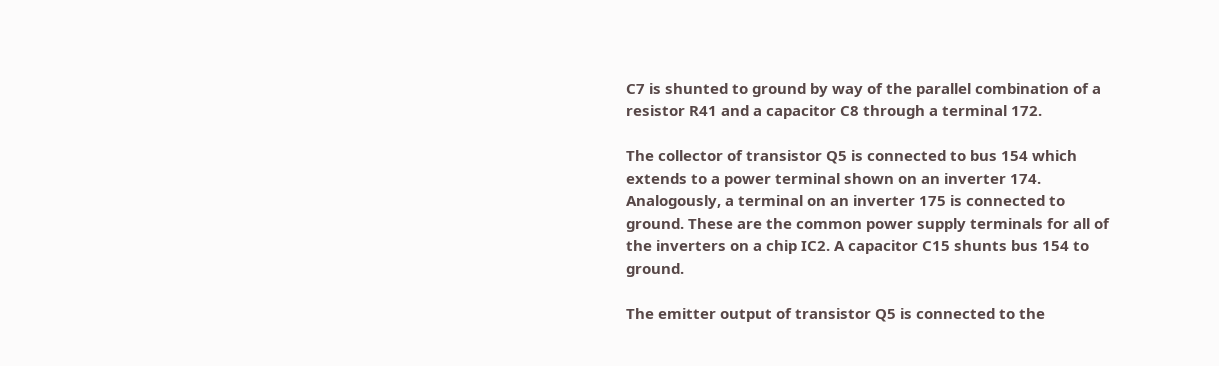C7 is shunted to ground by way of the parallel combination of a resistor R41 and a capacitor C8 through a terminal 172.

The collector of transistor Q5 is connected to bus 154 which extends to a power terminal shown on an inverter 174. Analogously, a terminal on an inverter 175 is connected to ground. These are the common power supply terminals for all of the inverters on a chip IC2. A capacitor C15 shunts bus 154 to ground.

The emitter output of transistor Q5 is connected to the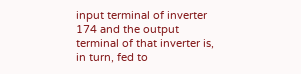input terminal of inverter 174 and the output terminal of that inverter is, in turn, fed to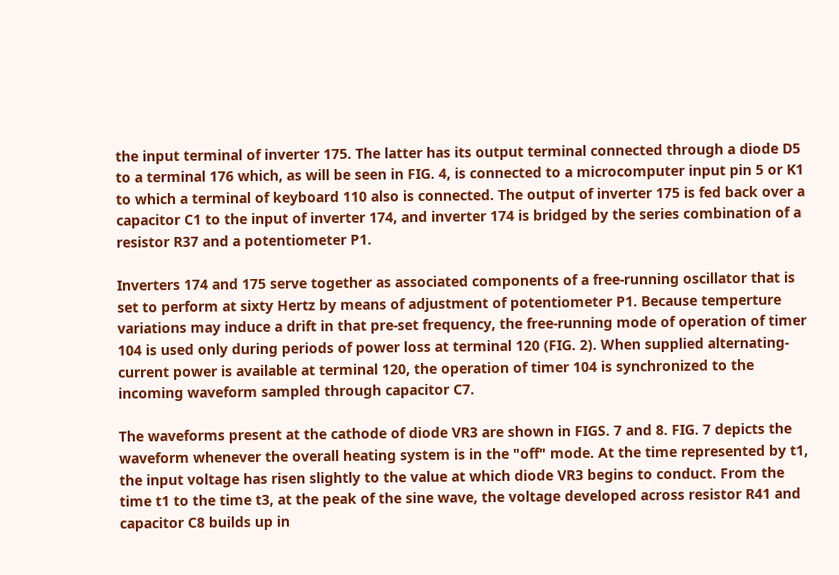the input terminal of inverter 175. The latter has its output terminal connected through a diode D5 to a terminal 176 which, as will be seen in FIG. 4, is connected to a microcomputer input pin 5 or K1 to which a terminal of keyboard 110 also is connected. The output of inverter 175 is fed back over a capacitor C1 to the input of inverter 174, and inverter 174 is bridged by the series combination of a resistor R37 and a potentiometer P1.

Inverters 174 and 175 serve together as associated components of a free-running oscillator that is set to perform at sixty Hertz by means of adjustment of potentiometer P1. Because temperture variations may induce a drift in that pre-set frequency, the free-running mode of operation of timer 104 is used only during periods of power loss at terminal 120 (FIG. 2). When supplied alternating-current power is available at terminal 120, the operation of timer 104 is synchronized to the incoming waveform sampled through capacitor C7.

The waveforms present at the cathode of diode VR3 are shown in FIGS. 7 and 8. FIG. 7 depicts the waveform whenever the overall heating system is in the "off" mode. At the time represented by t1, the input voltage has risen slightly to the value at which diode VR3 begins to conduct. From the time t1 to the time t3, at the peak of the sine wave, the voltage developed across resistor R41 and capacitor C8 builds up in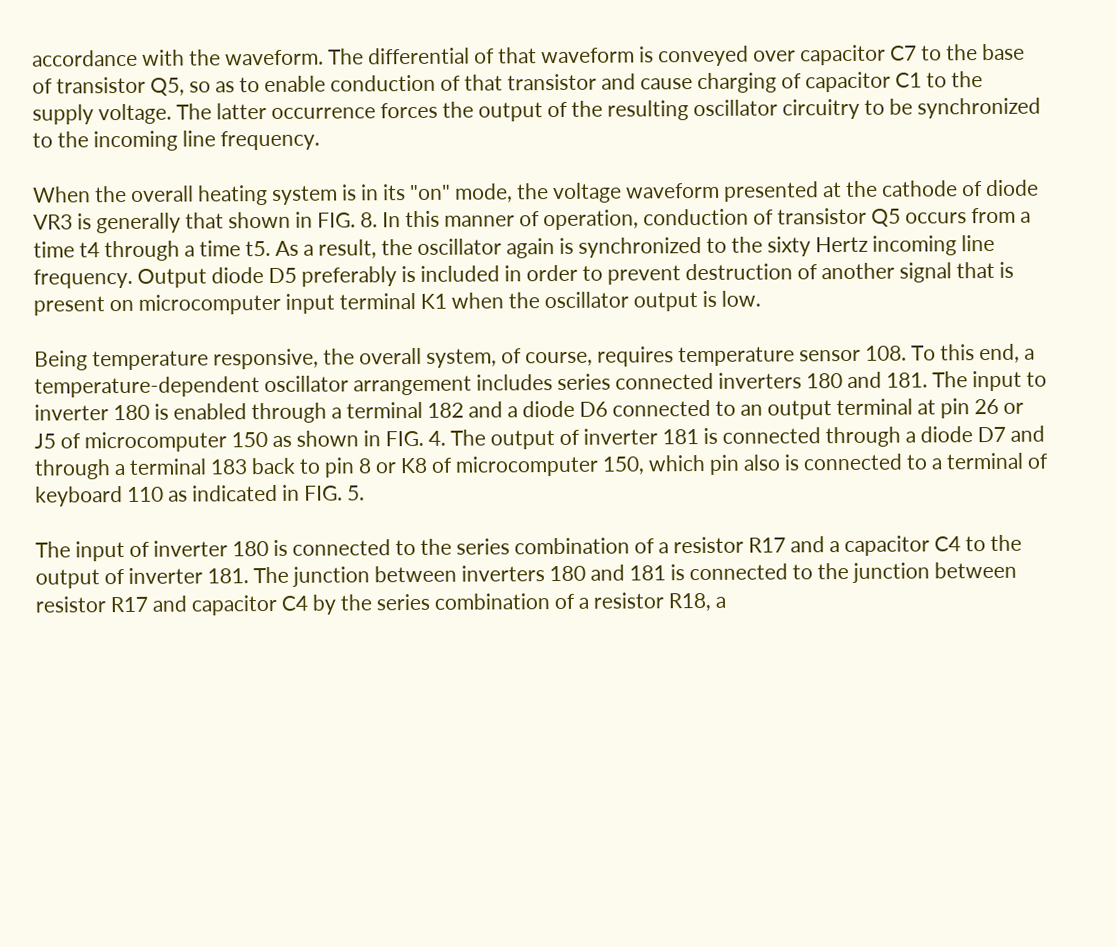accordance with the waveform. The differential of that waveform is conveyed over capacitor C7 to the base of transistor Q5, so as to enable conduction of that transistor and cause charging of capacitor C1 to the supply voltage. The latter occurrence forces the output of the resulting oscillator circuitry to be synchronized to the incoming line frequency.

When the overall heating system is in its "on" mode, the voltage waveform presented at the cathode of diode VR3 is generally that shown in FIG. 8. In this manner of operation, conduction of transistor Q5 occurs from a time t4 through a time t5. As a result, the oscillator again is synchronized to the sixty Hertz incoming line frequency. Output diode D5 preferably is included in order to prevent destruction of another signal that is present on microcomputer input terminal K1 when the oscillator output is low.

Being temperature responsive, the overall system, of course, requires temperature sensor 108. To this end, a temperature-dependent oscillator arrangement includes series connected inverters 180 and 181. The input to inverter 180 is enabled through a terminal 182 and a diode D6 connected to an output terminal at pin 26 or J5 of microcomputer 150 as shown in FIG. 4. The output of inverter 181 is connected through a diode D7 and through a terminal 183 back to pin 8 or K8 of microcomputer 150, which pin also is connected to a terminal of keyboard 110 as indicated in FIG. 5.

The input of inverter 180 is connected to the series combination of a resistor R17 and a capacitor C4 to the output of inverter 181. The junction between inverters 180 and 181 is connected to the junction between resistor R17 and capacitor C4 by the series combination of a resistor R18, a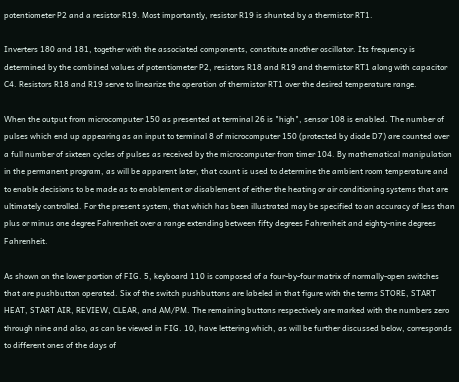potentiometer P2 and a resistor R19. Most importantly, resistor R19 is shunted by a thermistor RT1.

Inverters 180 and 181, together with the associated components, constitute another oscillator. Its frequency is determined by the combined values of potentiometer P2, resistors R18 and R19 and thermistor RT1 along with capacitor C4. Resistors R18 and R19 serve to linearize the operation of thermistor RT1 over the desired temperature range.

When the output from microcomputer 150 as presented at terminal 26 is "high", sensor 108 is enabled. The number of pulses which end up appearing as an input to terminal 8 of microcomputer 150 (protected by diode D7) are counted over a full number of sixteen cycles of pulses as received by the microcomputer from timer 104. By mathematical manipulation in the permanent program, as will be apparent later, that count is used to determine the ambient room temperature and to enable decisions to be made as to enablement or disablement of either the heating or air conditioning systems that are ultimately controlled. For the present system, that which has been illustrated may be specified to an accuracy of less than plus or minus one degree Fahrenheit over a range extending between fifty degrees Fahrenheit and eighty-nine degrees Fahrenheit.

As shown on the lower portion of FIG. 5, keyboard 110 is composed of a four-by-four matrix of normally-open switches that are pushbutton operated. Six of the switch pushbuttons are labeled in that figure with the terms STORE, START HEAT, START AIR, REVIEW, CLEAR, and AM/PM. The remaining buttons respectively are marked with the numbers zero through nine and also, as can be viewed in FIG. 10, have lettering which, as will be further discussed below, corresponds to different ones of the days of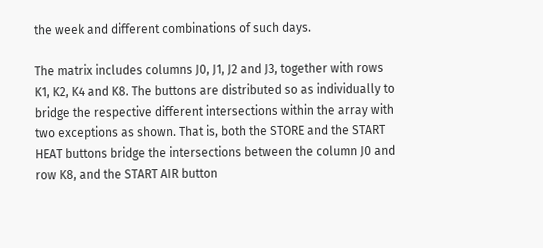the week and different combinations of such days.

The matrix includes columns J0, J1, J2 and J3, together with rows K1, K2, K4 and K8. The buttons are distributed so as individually to bridge the respective different intersections within the array with two exceptions as shown. That is, both the STORE and the START HEAT buttons bridge the intersections between the column J0 and row K8, and the START AIR button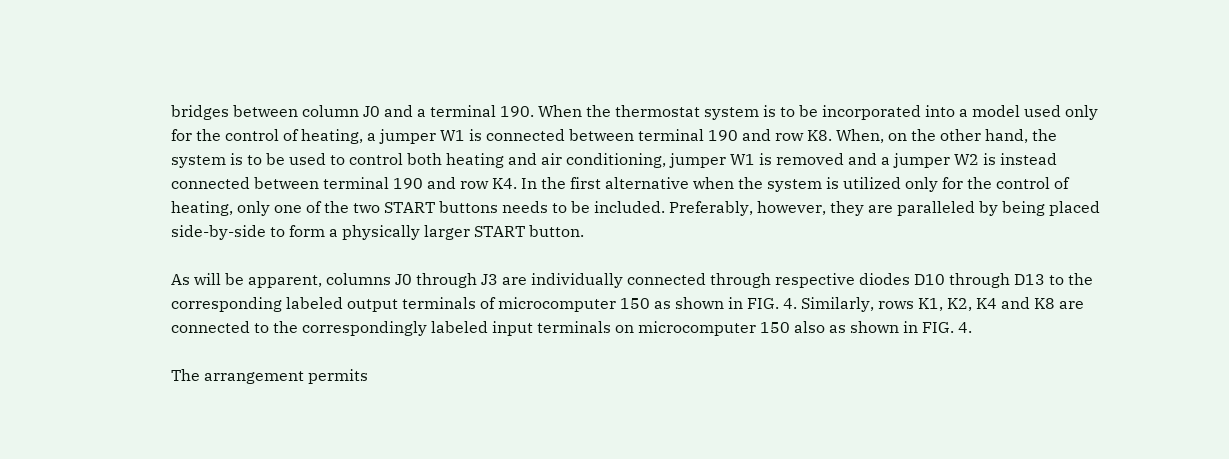bridges between column J0 and a terminal 190. When the thermostat system is to be incorporated into a model used only for the control of heating, a jumper W1 is connected between terminal 190 and row K8. When, on the other hand, the system is to be used to control both heating and air conditioning, jumper W1 is removed and a jumper W2 is instead connected between terminal 190 and row K4. In the first alternative when the system is utilized only for the control of heating, only one of the two START buttons needs to be included. Preferably, however, they are paralleled by being placed side-by-side to form a physically larger START button.

As will be apparent, columns J0 through J3 are individually connected through respective diodes D10 through D13 to the corresponding labeled output terminals of microcomputer 150 as shown in FIG. 4. Similarly, rows K1, K2, K4 and K8 are connected to the correspondingly labeled input terminals on microcomputer 150 also as shown in FIG. 4.

The arrangement permits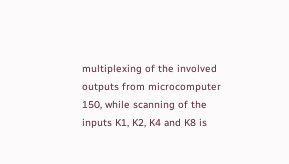multiplexing of the involved outputs from microcomputer 150, while scanning of the inputs K1, K2, K4 and K8 is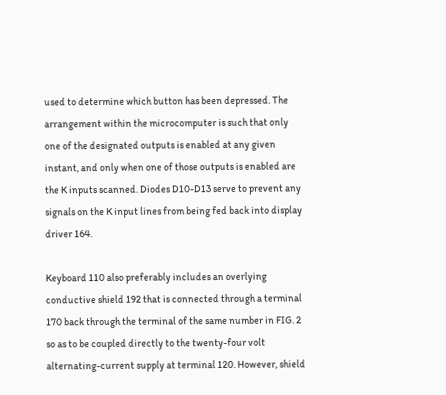used to determine which button has been depressed. The arrangement within the microcomputer is such that only one of the designated outputs is enabled at any given instant, and only when one of those outputs is enabled are the K inputs scanned. Diodes D10-D13 serve to prevent any signals on the K input lines from being fed back into display driver 164.

Keyboard 110 also preferably includes an overlying conductive shield 192 that is connected through a terminal 170 back through the terminal of the same number in FIG. 2 so as to be coupled directly to the twenty-four volt alternating-current supply at terminal 120. However, shield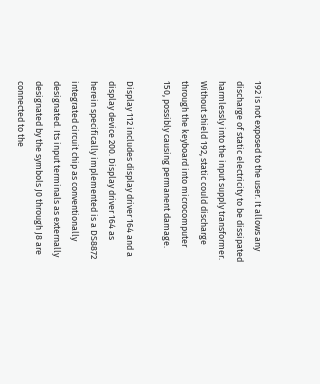192 is not exposed to the user. It allows any discharge of static electricity to be dissipated harmlessly into the input supply transformer. Without shield 192, static could discharge through the keyboard into microcomputer 150, possibly causing permanent damage.

Display 112 includes display driver 164 and a display device 200. Display driver 164 as herein specifically implemented is a DS8872 integrated circuit chip as conventionally designated. Its input terminals as externally designated by the symbols J0 through J8 are connected to the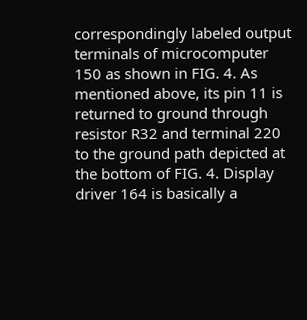correspondingly labeled output terminals of microcomputer 150 as shown in FIG. 4. As mentioned above, its pin 11 is returned to ground through resistor R32 and terminal 220 to the ground path depicted at the bottom of FIG. 4. Display driver 164 is basically a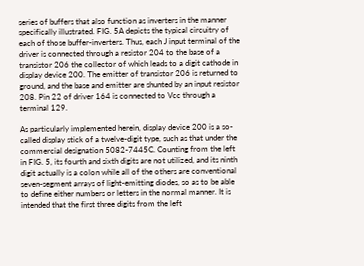series of buffers that also function as inverters in the manner specifically illustrated. FIG. 5A depicts the typical circuitry of each of those buffer-inverters. Thus, each J input terminal of the driver is connected through a resistor 204 to the base of a transistor 206 the collector of which leads to a digit cathode in display device 200. The emitter of transistor 206 is returned to ground, and the base and emitter are shunted by an input resistor 208. Pin 22 of driver 164 is connected to Vcc through a terminal 129.

As particularly implemented herein, display device 200 is a so-called display stick of a twelve-digit type, such as that under the commercial designation 5082-7445C. Counting from the left in FIG. 5, its fourth and sixth digits are not utilized, and its ninth digit actually is a colon while all of the others are conventional seven-segment arrays of light-emitting diodes, so as to be able to define either numbers or letters in the normal manner. It is intended that the first three digits from the left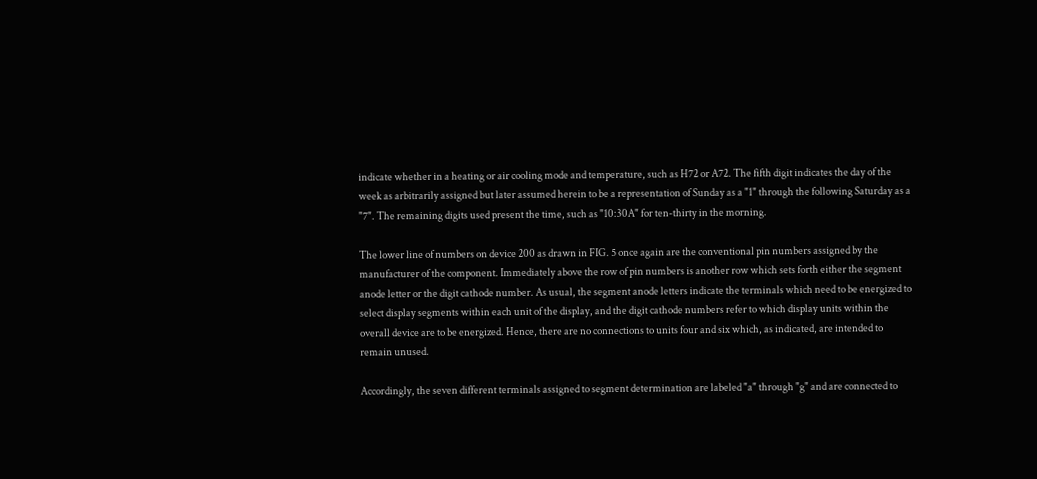indicate whether in a heating or air cooling mode and temperature, such as H72 or A72. The fifth digit indicates the day of the week as arbitrarily assigned but later assumed herein to be a representation of Sunday as a "1" through the following Saturday as a "7". The remaining digits used present the time, such as "10:30A" for ten-thirty in the morning.

The lower line of numbers on device 200 as drawn in FIG. 5 once again are the conventional pin numbers assigned by the manufacturer of the component. Immediately above the row of pin numbers is another row which sets forth either the segment anode letter or the digit cathode number. As usual, the segment anode letters indicate the terminals which need to be energized to select display segments within each unit of the display, and the digit cathode numbers refer to which display units within the overall device are to be energized. Hence, there are no connections to units four and six which, as indicated, are intended to remain unused.

Accordingly, the seven different terminals assigned to segment determination are labeled "a" through "g" and are connected to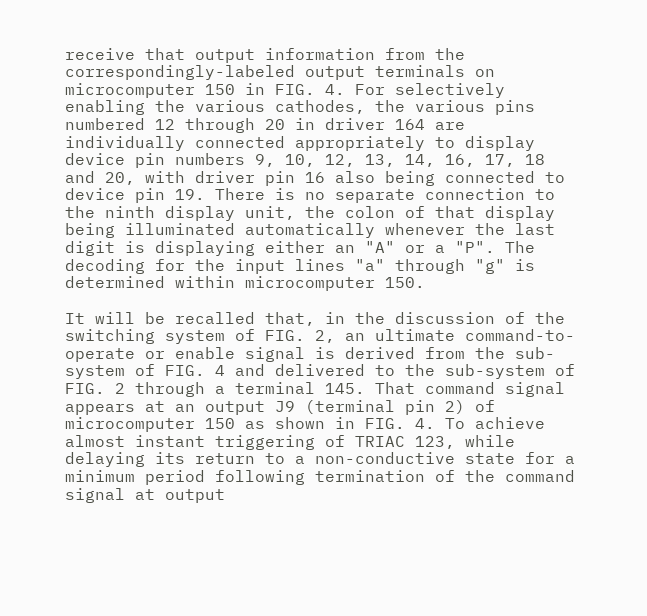receive that output information from the correspondingly-labeled output terminals on microcomputer 150 in FIG. 4. For selectively enabling the various cathodes, the various pins numbered 12 through 20 in driver 164 are individually connected appropriately to display device pin numbers 9, 10, 12, 13, 14, 16, 17, 18 and 20, with driver pin 16 also being connected to device pin 19. There is no separate connection to the ninth display unit, the colon of that display being illuminated automatically whenever the last digit is displaying either an "A" or a "P". The decoding for the input lines "a" through "g" is determined within microcomputer 150.

It will be recalled that, in the discussion of the switching system of FIG. 2, an ultimate command-to-operate or enable signal is derived from the sub-system of FIG. 4 and delivered to the sub-system of FIG. 2 through a terminal 145. That command signal appears at an output J9 (terminal pin 2) of microcomputer 150 as shown in FIG. 4. To achieve almost instant triggering of TRIAC 123, while delaying its return to a non-conductive state for a minimum period following termination of the command signal at output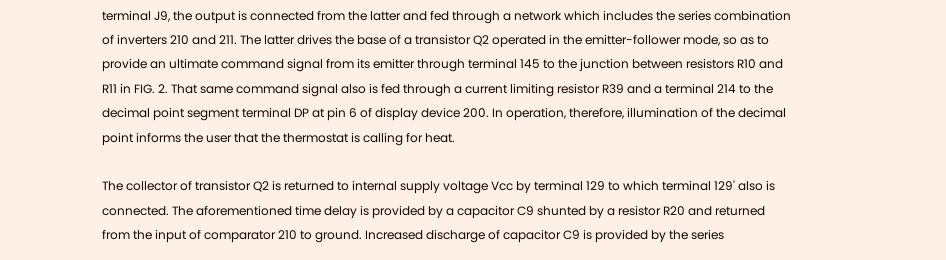terminal J9, the output is connected from the latter and fed through a network which includes the series combination of inverters 210 and 211. The latter drives the base of a transistor Q2 operated in the emitter-follower mode, so as to provide an ultimate command signal from its emitter through terminal 145 to the junction between resistors R10 and R11 in FIG. 2. That same command signal also is fed through a current limiting resistor R39 and a terminal 214 to the decimal point segment terminal DP at pin 6 of display device 200. In operation, therefore, illumination of the decimal point informs the user that the thermostat is calling for heat.

The collector of transistor Q2 is returned to internal supply voltage Vcc by terminal 129 to which terminal 129' also is connected. The aforementioned time delay is provided by a capacitor C9 shunted by a resistor R20 and returned from the input of comparator 210 to ground. Increased discharge of capacitor C9 is provided by the series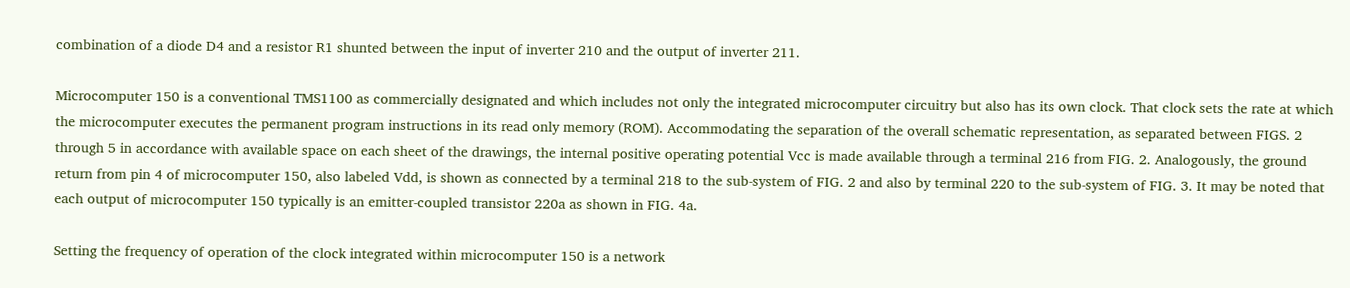combination of a diode D4 and a resistor R1 shunted between the input of inverter 210 and the output of inverter 211.

Microcomputer 150 is a conventional TMS1100 as commercially designated and which includes not only the integrated microcomputer circuitry but also has its own clock. That clock sets the rate at which the microcomputer executes the permanent program instructions in its read only memory (ROM). Accommodating the separation of the overall schematic representation, as separated between FIGS. 2 through 5 in accordance with available space on each sheet of the drawings, the internal positive operating potential Vcc is made available through a terminal 216 from FIG. 2. Analogously, the ground return from pin 4 of microcomputer 150, also labeled Vdd, is shown as connected by a terminal 218 to the sub-system of FIG. 2 and also by terminal 220 to the sub-system of FIG. 3. It may be noted that each output of microcomputer 150 typically is an emitter-coupled transistor 220a as shown in FIG. 4a.

Setting the frequency of operation of the clock integrated within microcomputer 150 is a network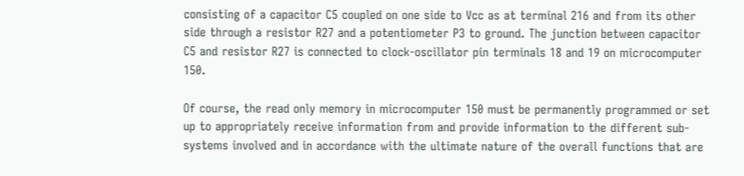consisting of a capacitor C5 coupled on one side to Vcc as at terminal 216 and from its other side through a resistor R27 and a potentiometer P3 to ground. The junction between capacitor C5 and resistor R27 is connected to clock-oscillator pin terminals 18 and 19 on microcomputer 150.

Of course, the read only memory in microcomputer 150 must be permanently programmed or set up to appropriately receive information from and provide information to the different sub-systems involved and in accordance with the ultimate nature of the overall functions that are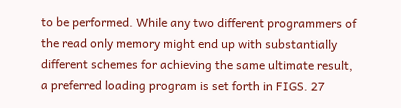to be performed. While any two different programmers of the read only memory might end up with substantially different schemes for achieving the same ultimate result, a preferred loading program is set forth in FIGS. 27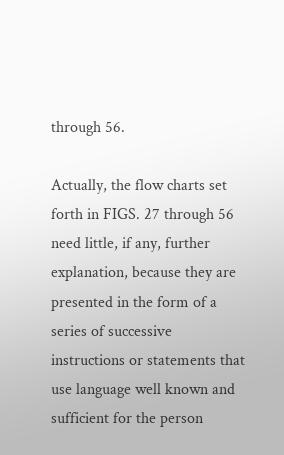through 56.

Actually, the flow charts set forth in FIGS. 27 through 56 need little, if any, further explanation, because they are presented in the form of a series of successive instructions or statements that use language well known and sufficient for the person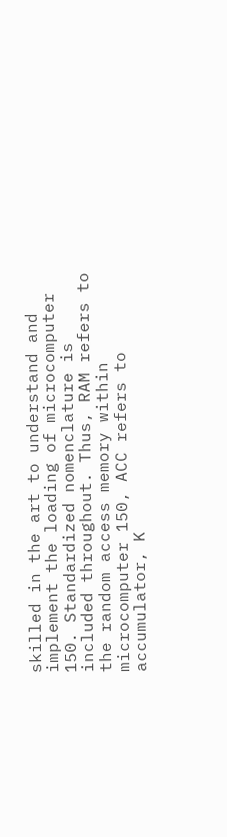skilled in the art to understand and implement the loading of microcomputer 150. Standardized nomenclature is included throughout. Thus, RAM refers to the random access memory within microcomputer 150, ACC refers to accumulator, K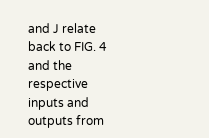and J relate back to FIG. 4 and the respective inputs and outputs from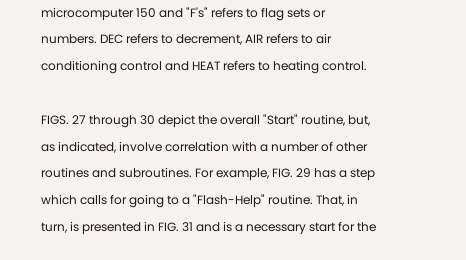microcomputer 150 and "F's" refers to flag sets or numbers. DEC refers to decrement, AIR refers to air conditioning control and HEAT refers to heating control.

FIGS. 27 through 30 depict the overall "Start" routine, but, as indicated, involve correlation with a number of other routines and subroutines. For example, FIG. 29 has a step which calls for going to a "Flash-Help" routine. That, in turn, is presented in FIG. 31 and is a necessary start for the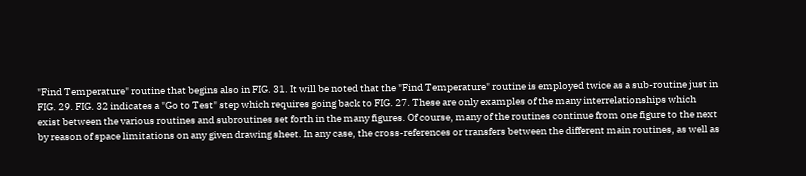"Find Temperature" routine that begins also in FIG. 31. It will be noted that the "Find Temperature" routine is employed twice as a sub-routine just in FIG. 29. FIG. 32 indicates a "Go to Test" step which requires going back to FIG. 27. These are only examples of the many interrelationships which exist between the various routines and subroutines set forth in the many figures. Of course, many of the routines continue from one figure to the next by reason of space limitations on any given drawing sheet. In any case, the cross-references or transfers between the different main routines, as well as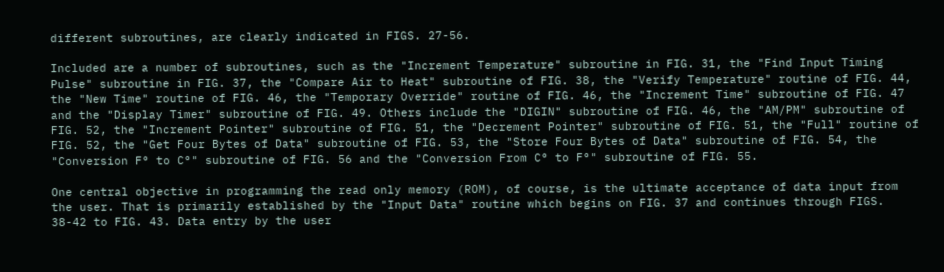different subroutines, are clearly indicated in FIGS. 27-56.

Included are a number of subroutines, such as the "Increment Temperature" subroutine in FIG. 31, the "Find Input Timing Pulse" subroutine in FIG. 37, the "Compare Air to Heat" subroutine of FIG. 38, the "Verify Temperature" routine of FIG. 44, the "New Time" routine of FIG. 46, the "Temporary Override" routine of FIG. 46, the "Increment Time" subroutine of FIG. 47 and the "Display Timer" subroutine of FIG. 49. Others include the "DIGIN" subroutine of FIG. 46, the "AM/PM" subroutine of FIG. 52, the "Increment Pointer" subroutine of FIG. 51, the "Decrement Pointer" subroutine of FIG. 51, the "Full" routine of FIG. 52, the "Get Four Bytes of Data" subroutine of FIG. 53, the "Store Four Bytes of Data" subroutine of FIG. 54, the "Conversion F° to C°" subroutine of FIG. 56 and the "Conversion From C° to F°" subroutine of FIG. 55.

One central objective in programming the read only memory (ROM), of course, is the ultimate acceptance of data input from the user. That is primarily established by the "Input Data" routine which begins on FIG. 37 and continues through FIGS. 38-42 to FIG. 43. Data entry by the user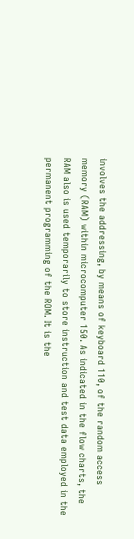involves the addressing, by means of keyboard 110, of the random access memory (RAM) within microcomputer 150. As indicated in the flow charts, the RAM also is used temporarily to store instruction and test data employed in the permanent programming of the ROM. It is the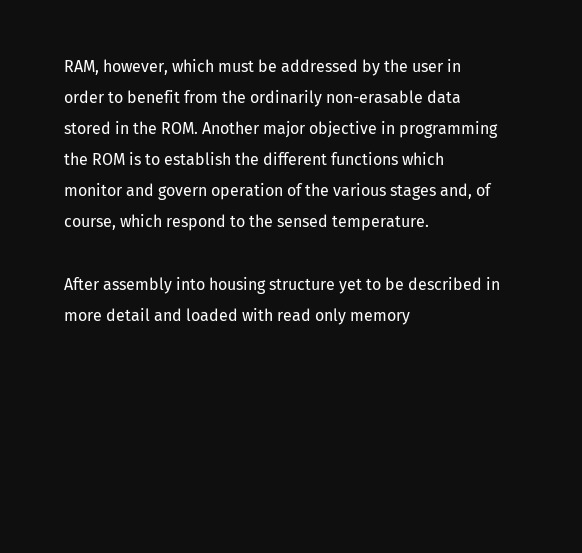RAM, however, which must be addressed by the user in order to benefit from the ordinarily non-erasable data stored in the ROM. Another major objective in programming the ROM is to establish the different functions which monitor and govern operation of the various stages and, of course, which respond to the sensed temperature.

After assembly into housing structure yet to be described in more detail and loaded with read only memory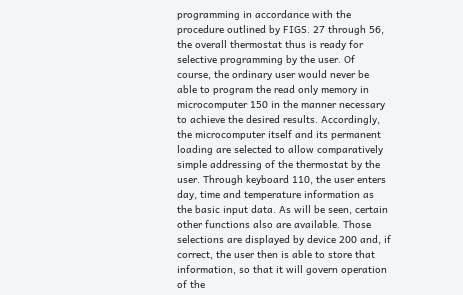programming in accordance with the procedure outlined by FIGS. 27 through 56, the overall thermostat thus is ready for selective programming by the user. Of course, the ordinary user would never be able to program the read only memory in microcomputer 150 in the manner necessary to achieve the desired results. Accordingly, the microcomputer itself and its permanent loading are selected to allow comparatively simple addressing of the thermostat by the user. Through keyboard 110, the user enters day, time and temperature information as the basic input data. As will be seen, certain other functions also are available. Those selections are displayed by device 200 and, if correct, the user then is able to store that information, so that it will govern operation of the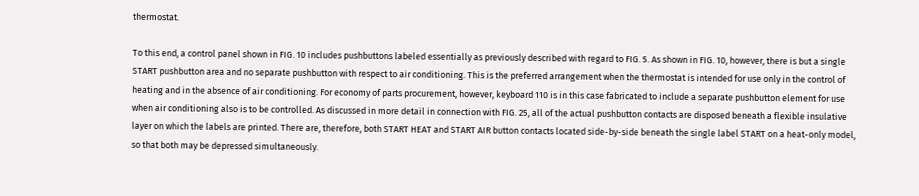thermostat.

To this end, a control panel shown in FIG. 10 includes pushbuttons labeled essentially as previously described with regard to FIG. 5. As shown in FIG. 10, however, there is but a single START pushbutton area and no separate pushbutton with respect to air conditioning. This is the preferred arrangement when the thermostat is intended for use only in the control of heating and in the absence of air conditioning. For economy of parts procurement, however, keyboard 110 is in this case fabricated to include a separate pushbutton element for use when air conditioning also is to be controlled. As discussed in more detail in connection with FIG. 25, all of the actual pushbutton contacts are disposed beneath a flexible insulative layer on which the labels are printed. There are, therefore, both START HEAT and START AIR button contacts located side-by-side beneath the single label START on a heat-only model, so that both may be depressed simultaneously.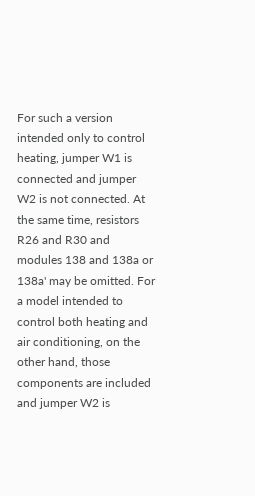For such a version intended only to control heating, jumper W1 is connected and jumper W2 is not connected. At the same time, resistors R26 and R30 and modules 138 and 138a or 138a' may be omitted. For a model intended to control both heating and air conditioning, on the other hand, those components are included and jumper W2 is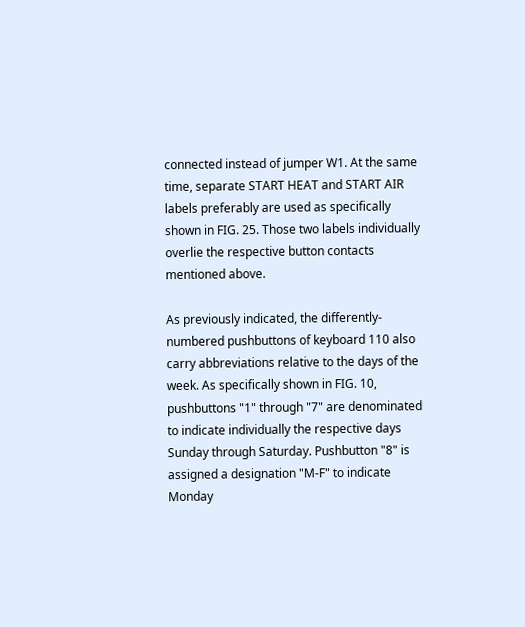connected instead of jumper W1. At the same time, separate START HEAT and START AIR labels preferably are used as specifically shown in FIG. 25. Those two labels individually overlie the respective button contacts mentioned above.

As previously indicated, the differently-numbered pushbuttons of keyboard 110 also carry abbreviations relative to the days of the week. As specifically shown in FIG. 10, pushbuttons "1" through "7" are denominated to indicate individually the respective days Sunday through Saturday. Pushbutton "8" is assigned a designation "M-F" to indicate Monday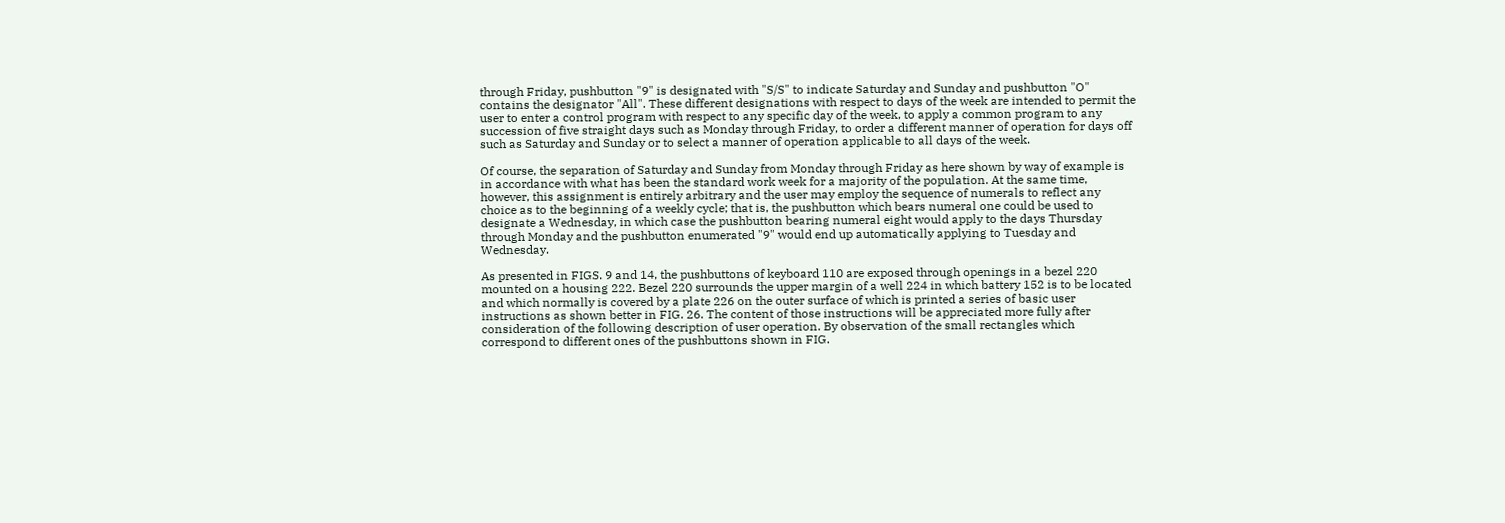through Friday, pushbutton "9" is designated with "S/S" to indicate Saturday and Sunday and pushbutton "O" contains the designator "All". These different designations with respect to days of the week are intended to permit the user to enter a control program with respect to any specific day of the week, to apply a common program to any succession of five straight days such as Monday through Friday, to order a different manner of operation for days off such as Saturday and Sunday or to select a manner of operation applicable to all days of the week.

Of course, the separation of Saturday and Sunday from Monday through Friday as here shown by way of example is in accordance with what has been the standard work week for a majority of the population. At the same time, however, this assignment is entirely arbitrary and the user may employ the sequence of numerals to reflect any choice as to the beginning of a weekly cycle; that is, the pushbutton which bears numeral one could be used to designate a Wednesday, in which case the pushbutton bearing numeral eight would apply to the days Thursday through Monday and the pushbutton enumerated "9" would end up automatically applying to Tuesday and Wednesday.

As presented in FIGS. 9 and 14, the pushbuttons of keyboard 110 are exposed through openings in a bezel 220 mounted on a housing 222. Bezel 220 surrounds the upper margin of a well 224 in which battery 152 is to be located and which normally is covered by a plate 226 on the outer surface of which is printed a series of basic user instructions as shown better in FIG. 26. The content of those instructions will be appreciated more fully after consideration of the following description of user operation. By observation of the small rectangles which correspond to different ones of the pushbuttons shown in FIG.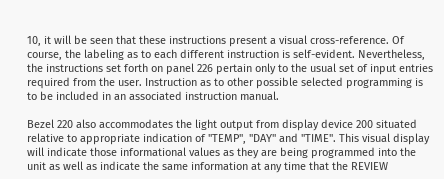10, it will be seen that these instructions present a visual cross-reference. Of course, the labeling as to each different instruction is self-evident. Nevertheless, the instructions set forth on panel 226 pertain only to the usual set of input entries required from the user. Instruction as to other possible selected programming is to be included in an associated instruction manual.

Bezel 220 also accommodates the light output from display device 200 situated relative to appropriate indication of "TEMP", "DAY" and "TIME". This visual display will indicate those informational values as they are being programmed into the unit as well as indicate the same information at any time that the REVIEW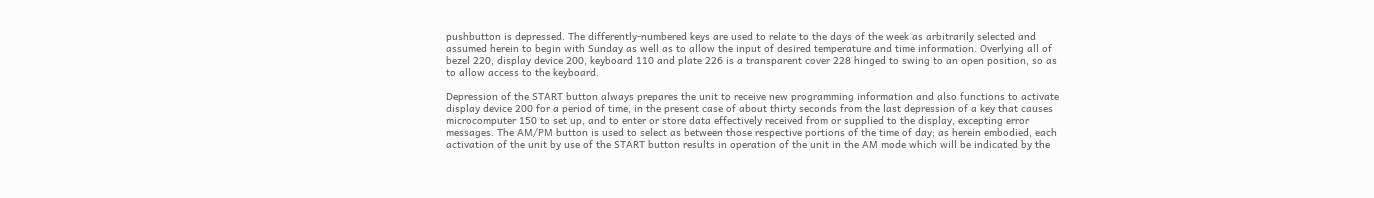pushbutton is depressed. The differently-numbered keys are used to relate to the days of the week as arbitrarily selected and assumed herein to begin with Sunday as well as to allow the input of desired temperature and time information. Overlying all of bezel 220, display device 200, keyboard 110 and plate 226 is a transparent cover 228 hinged to swing to an open position, so as to allow access to the keyboard.

Depression of the START button always prepares the unit to receive new programming information and also functions to activate display device 200 for a period of time, in the present case of about thirty seconds from the last depression of a key that causes microcomputer 150 to set up, and to enter or store data effectively received from or supplied to the display, excepting error messages. The AM/PM button is used to select as between those respective portions of the time of day; as herein embodied, each activation of the unit by use of the START button results in operation of the unit in the AM mode which will be indicated by the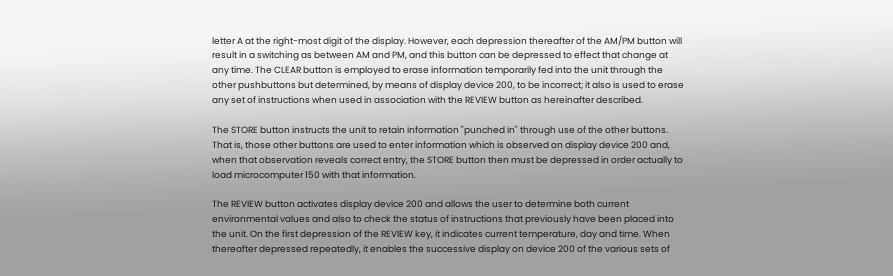letter A at the right-most digit of the display. However, each depression thereafter of the AM/PM button will result in a switching as between AM and PM, and this button can be depressed to effect that change at any time. The CLEAR button is employed to erase information temporarily fed into the unit through the other pushbuttons but determined, by means of display device 200, to be incorrect; it also is used to erase any set of instructions when used in association with the REVIEW button as hereinafter described.

The STORE button instructs the unit to retain information "punched in" through use of the other buttons. That is, those other buttons are used to enter information which is observed on display device 200 and, when that observation reveals correct entry, the STORE button then must be depressed in order actually to load microcomputer 150 with that information.

The REVIEW button activates display device 200 and allows the user to determine both current environmental values and also to check the status of instructions that previously have been placed into the unit. On the first depression of the REVIEW key, it indicates current temperature, day and time. When thereafter depressed repeatedly, it enables the successive display on device 200 of the various sets of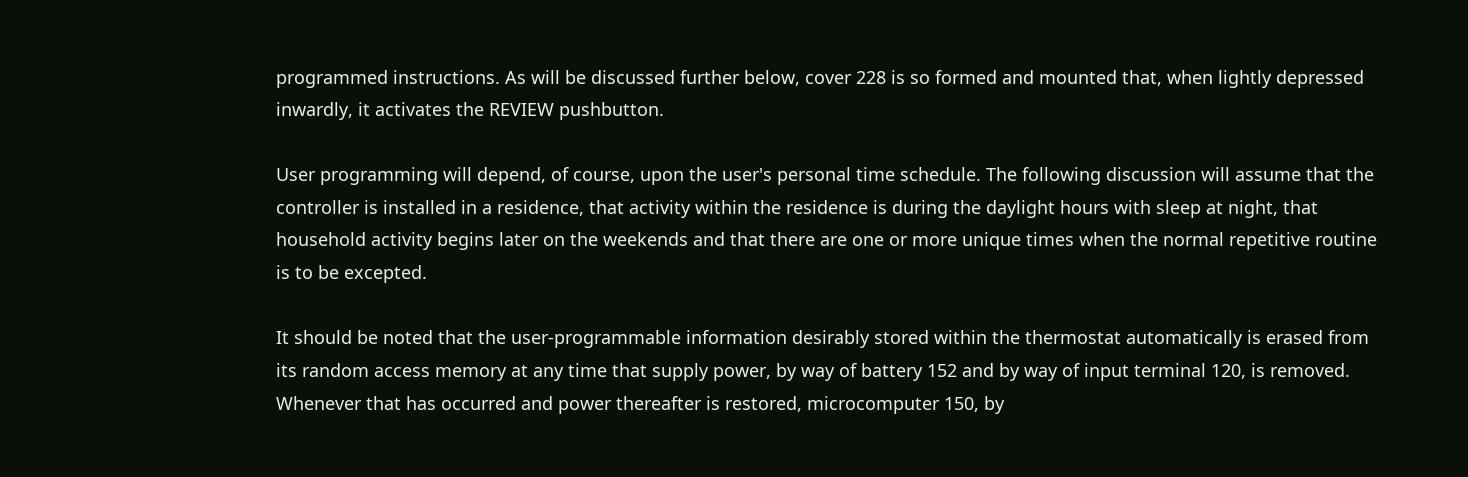programmed instructions. As will be discussed further below, cover 228 is so formed and mounted that, when lightly depressed inwardly, it activates the REVIEW pushbutton.

User programming will depend, of course, upon the user's personal time schedule. The following discussion will assume that the controller is installed in a residence, that activity within the residence is during the daylight hours with sleep at night, that household activity begins later on the weekends and that there are one or more unique times when the normal repetitive routine is to be excepted.

It should be noted that the user-programmable information desirably stored within the thermostat automatically is erased from its random access memory at any time that supply power, by way of battery 152 and by way of input terminal 120, is removed. Whenever that has occurred and power thereafter is restored, microcomputer 150, by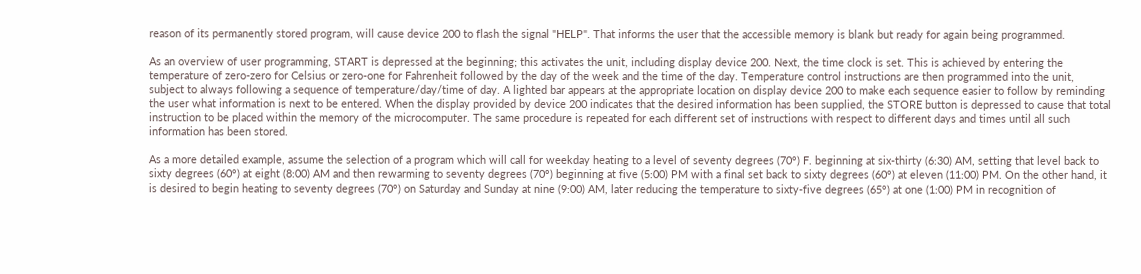reason of its permanently stored program, will cause device 200 to flash the signal "HELP". That informs the user that the accessible memory is blank but ready for again being programmed.

As an overview of user programming, START is depressed at the beginning; this activates the unit, including display device 200. Next, the time clock is set. This is achieved by entering the temperature of zero-zero for Celsius or zero-one for Fahrenheit followed by the day of the week and the time of the day. Temperature control instructions are then programmed into the unit, subject to always following a sequence of temperature/day/time of day. A lighted bar appears at the appropriate location on display device 200 to make each sequence easier to follow by reminding the user what information is next to be entered. When the display provided by device 200 indicates that the desired information has been supplied, the STORE button is depressed to cause that total instruction to be placed within the memory of the microcomputer. The same procedure is repeated for each different set of instructions with respect to different days and times until all such information has been stored.

As a more detailed example, assume the selection of a program which will call for weekday heating to a level of seventy degrees (70°) F. beginning at six-thirty (6:30) AM, setting that level back to sixty degrees (60°) at eight (8:00) AM and then rewarming to seventy degrees (70°) beginning at five (5:00) PM with a final set back to sixty degrees (60°) at eleven (11:00) PM. On the other hand, it is desired to begin heating to seventy degrees (70°) on Saturday and Sunday at nine (9:00) AM, later reducing the temperature to sixty-five degrees (65°) at one (1:00) PM in recognition of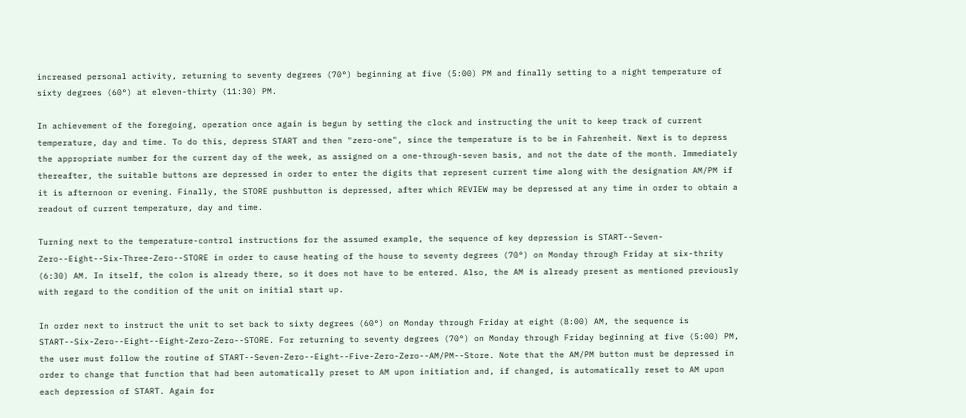increased personal activity, returning to seventy degrees (70°) beginning at five (5:00) PM and finally setting to a night temperature of sixty degrees (60°) at eleven-thirty (11:30) PM.

In achievement of the foregoing, operation once again is begun by setting the clock and instructing the unit to keep track of current temperature, day and time. To do this, depress START and then "zero-one", since the temperature is to be in Fahrenheit. Next is to depress the appropriate number for the current day of the week, as assigned on a one-through-seven basis, and not the date of the month. Immediately thereafter, the suitable buttons are depressed in order to enter the digits that represent current time along with the designation AM/PM if it is afternoon or evening. Finally, the STORE pushbutton is depressed, after which REVIEW may be depressed at any time in order to obtain a readout of current temperature, day and time.

Turning next to the temperature-control instructions for the assumed example, the sequence of key depression is START--Seven-Zero--Eight--Six-Three-Zero--STORE in order to cause heating of the house to seventy degrees (70°) on Monday through Friday at six-thrity (6:30) AM. In itself, the colon is already there, so it does not have to be entered. Also, the AM is already present as mentioned previously with regard to the condition of the unit on initial start up.

In order next to instruct the unit to set back to sixty degrees (60°) on Monday through Friday at eight (8:00) AM, the sequence is START--Six-Zero--Eight--Eight-Zero-Zero--STORE. For returning to seventy degrees (70°) on Monday through Friday beginning at five (5:00) PM, the user must follow the routine of START--Seven-Zero--Eight--Five-Zero-Zero--AM/PM--Store. Note that the AM/PM button must be depressed in order to change that function that had been automatically preset to AM upon initiation and, if changed, is automatically reset to AM upon each depression of START. Again for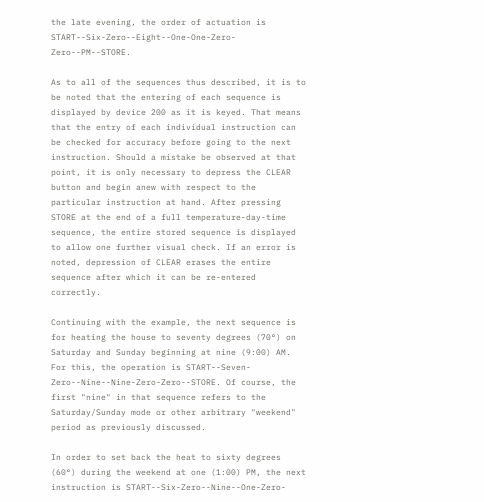the late evening, the order of actuation is START--Six-Zero--Eight--One-One-Zero-Zero--PM--STORE.

As to all of the sequences thus described, it is to be noted that the entering of each sequence is displayed by device 200 as it is keyed. That means that the entry of each individual instruction can be checked for accuracy before going to the next instruction. Should a mistake be observed at that point, it is only necessary to depress the CLEAR button and begin anew with respect to the particular instruction at hand. After pressing STORE at the end of a full temperature-day-time sequence, the entire stored sequence is displayed to allow one further visual check. If an error is noted, depression of CLEAR erases the entire sequence after which it can be re-entered correctly.

Continuing with the example, the next sequence is for heating the house to seventy degrees (70°) on Saturday and Sunday beginning at nine (9:00) AM. For this, the operation is START--Seven-Zero--Nine--Nine-Zero-Zero--STORE. Of course, the first "nine" in that sequence refers to the Saturday/Sunday mode or other arbitrary "weekend" period as previously discussed.

In order to set back the heat to sixty degrees (60°) during the weekend at one (1:00) PM, the next instruction is START--Six-Zero--Nine--One-Zero-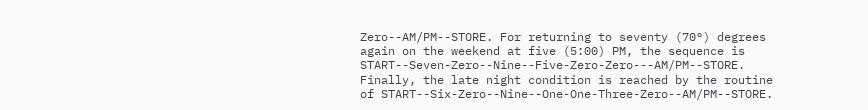Zero--AM/PM--STORE. For returning to seventy (70°) degrees again on the weekend at five (5:00) PM, the sequence is START--Seven-Zero--Nine--Five-Zero-Zero---AM/PM--STORE. Finally, the late night condition is reached by the routine of START--Six-Zero--Nine--One-One-Three-Zero--AM/PM--STORE.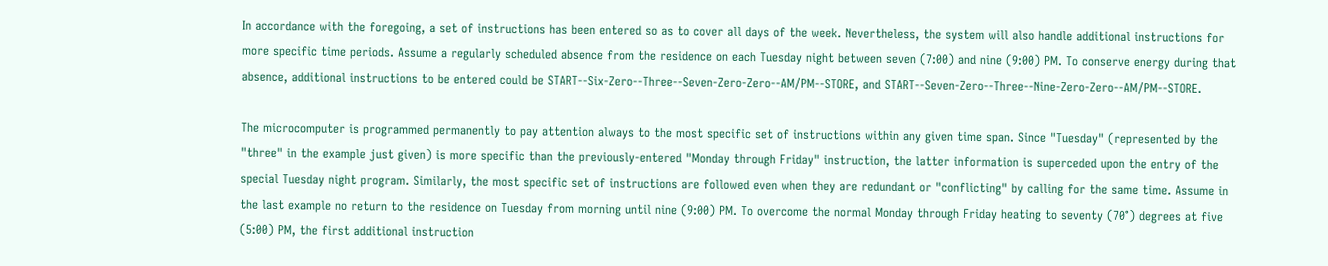In accordance with the foregoing, a set of instructions has been entered so as to cover all days of the week. Nevertheless, the system will also handle additional instructions for more specific time periods. Assume a regularly scheduled absence from the residence on each Tuesday night between seven (7:00) and nine (9:00) PM. To conserve energy during that absence, additional instructions to be entered could be START--Six-Zero--Three--Seven-Zero-Zero--AM/PM--STORE, and START--Seven-Zero--Three--Nine-Zero-Zero--AM/PM--STORE.

The microcomputer is programmed permanently to pay attention always to the most specific set of instructions within any given time span. Since "Tuesday" (represented by the "three" in the example just given) is more specific than the previously-entered "Monday through Friday" instruction, the latter information is superceded upon the entry of the special Tuesday night program. Similarly, the most specific set of instructions are followed even when they are redundant or "conflicting" by calling for the same time. Assume in the last example no return to the residence on Tuesday from morning until nine (9:00) PM. To overcome the normal Monday through Friday heating to seventy (70°) degrees at five (5:00) PM, the first additional instruction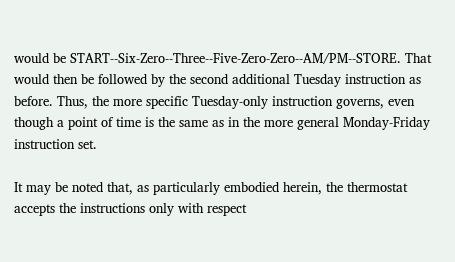would be START--Six-Zero--Three--Five-Zero-Zero--AM/PM--STORE. That would then be followed by the second additional Tuesday instruction as before. Thus, the more specific Tuesday-only instruction governs, even though a point of time is the same as in the more general Monday-Friday instruction set.

It may be noted that, as particularly embodied herein, the thermostat accepts the instructions only with respect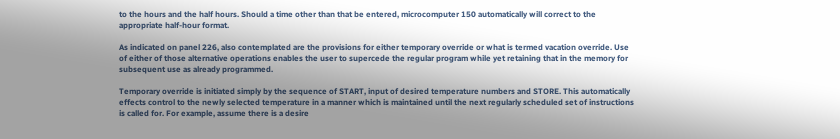to the hours and the half hours. Should a time other than that be entered, microcomputer 150 automatically will correct to the appropriate half-hour format.

As indicated on panel 226, also contemplated are the provisions for either temporary override or what is termed vacation override. Use of either of those alternative operations enables the user to supercede the regular program while yet retaining that in the memory for subsequent use as already programmed.

Temporary override is initiated simply by the sequence of START, input of desired temperature numbers and STORE. This automatically effects control to the newly selected temperature in a manner which is maintained until the next regularly scheduled set of instructions is called for. For example, assume there is a desire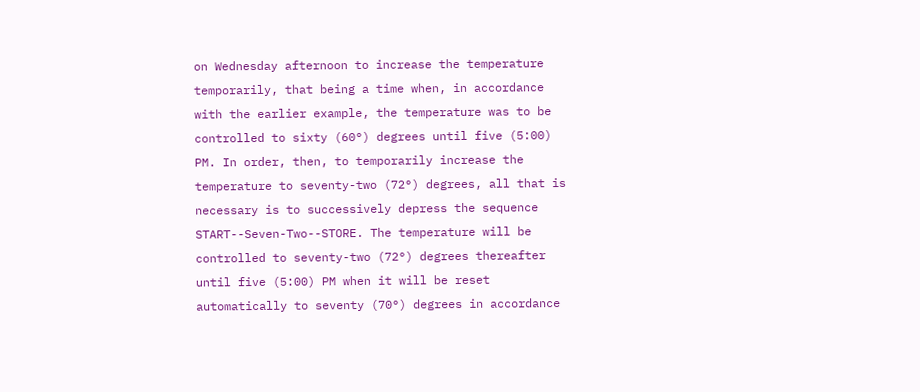on Wednesday afternoon to increase the temperature temporarily, that being a time when, in accordance with the earlier example, the temperature was to be controlled to sixty (60°) degrees until five (5:00) PM. In order, then, to temporarily increase the temperature to seventy-two (72°) degrees, all that is necessary is to successively depress the sequence START--Seven-Two--STORE. The temperature will be controlled to seventy-two (72°) degrees thereafter until five (5:00) PM when it will be reset automatically to seventy (70°) degrees in accordance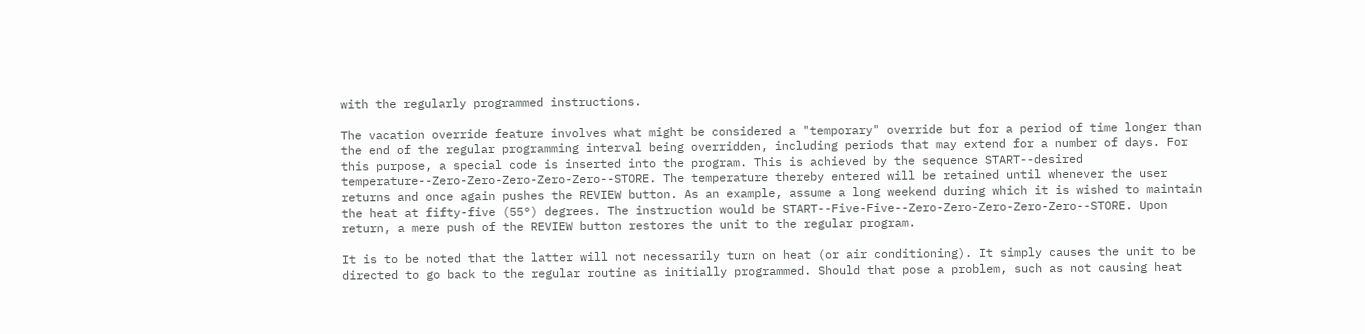with the regularly programmed instructions.

The vacation override feature involves what might be considered a "temporary" override but for a period of time longer than the end of the regular programming interval being overridden, including periods that may extend for a number of days. For this purpose, a special code is inserted into the program. This is achieved by the sequence START--desired temperature--Zero-Zero-Zero-Zero-Zero--STORE. The temperature thereby entered will be retained until whenever the user returns and once again pushes the REVIEW button. As an example, assume a long weekend during which it is wished to maintain the heat at fifty-five (55°) degrees. The instruction would be START--Five-Five--Zero-Zero-Zero-Zero-Zero--STORE. Upon return, a mere push of the REVIEW button restores the unit to the regular program.

It is to be noted that the latter will not necessarily turn on heat (or air conditioning). It simply causes the unit to be directed to go back to the regular routine as initially programmed. Should that pose a problem, such as not causing heat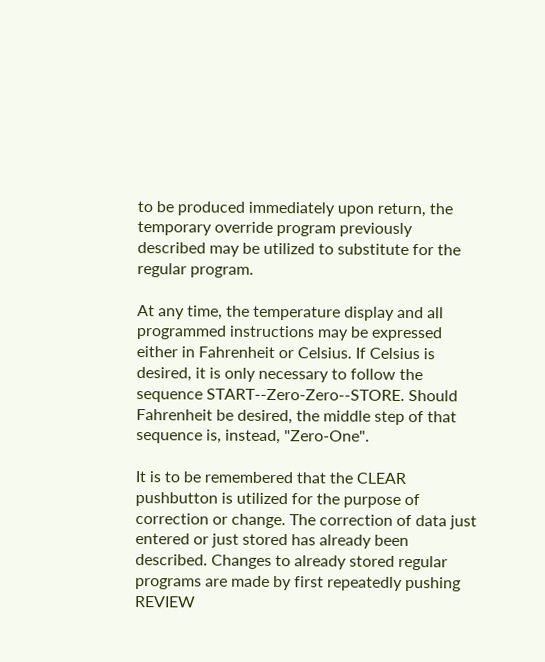to be produced immediately upon return, the temporary override program previously described may be utilized to substitute for the regular program.

At any time, the temperature display and all programmed instructions may be expressed either in Fahrenheit or Celsius. If Celsius is desired, it is only necessary to follow the sequence START--Zero-Zero--STORE. Should Fahrenheit be desired, the middle step of that sequence is, instead, "Zero-One".

It is to be remembered that the CLEAR pushbutton is utilized for the purpose of correction or change. The correction of data just entered or just stored has already been described. Changes to already stored regular programs are made by first repeatedly pushing REVIEW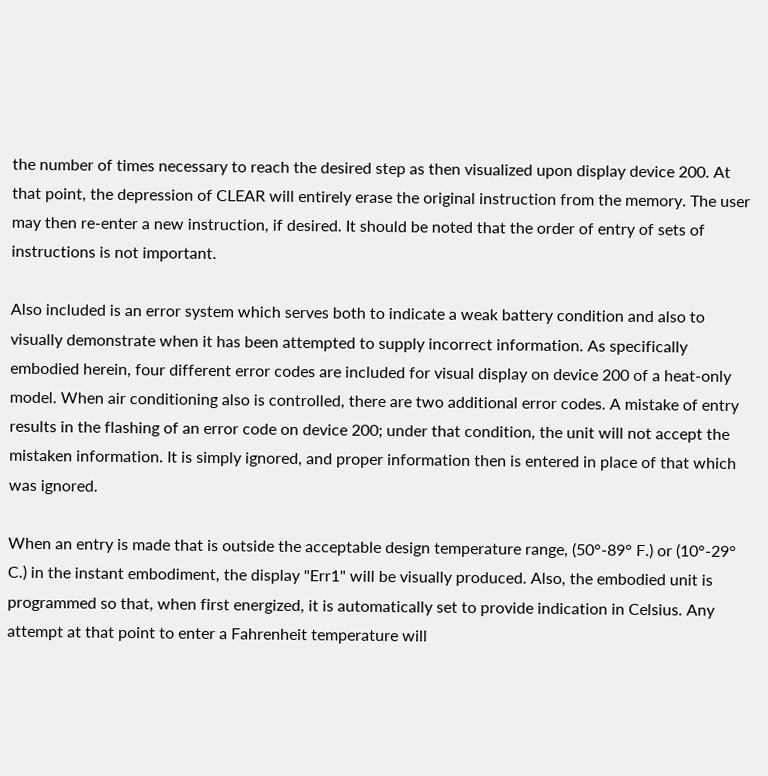the number of times necessary to reach the desired step as then visualized upon display device 200. At that point, the depression of CLEAR will entirely erase the original instruction from the memory. The user may then re-enter a new instruction, if desired. It should be noted that the order of entry of sets of instructions is not important.

Also included is an error system which serves both to indicate a weak battery condition and also to visually demonstrate when it has been attempted to supply incorrect information. As specifically embodied herein, four different error codes are included for visual display on device 200 of a heat-only model. When air conditioning also is controlled, there are two additional error codes. A mistake of entry results in the flashing of an error code on device 200; under that condition, the unit will not accept the mistaken information. It is simply ignored, and proper information then is entered in place of that which was ignored.

When an entry is made that is outside the acceptable design temperature range, (50°-89° F.) or (10°-29° C.) in the instant embodiment, the display "Err1" will be visually produced. Also, the embodied unit is programmed so that, when first energized, it is automatically set to provide indication in Celsius. Any attempt at that point to enter a Fahrenheit temperature will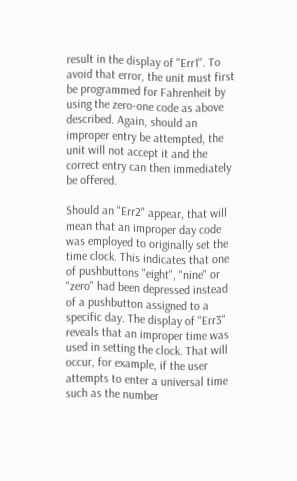result in the display of "Err1". To avoid that error, the unit must first be programmed for Fahrenheit by using the zero-one code as above described. Again, should an improper entry be attempted, the unit will not accept it and the correct entry can then immediately be offered.

Should an "Err2" appear, that will mean that an improper day code was employed to originally set the time clock. This indicates that one of pushbuttons "eight", "nine" or "zero" had been depressed instead of a pushbutton assigned to a specific day. The display of "Err3" reveals that an improper time was used in setting the clock. That will occur, for example, if the user attempts to enter a universal time such as the number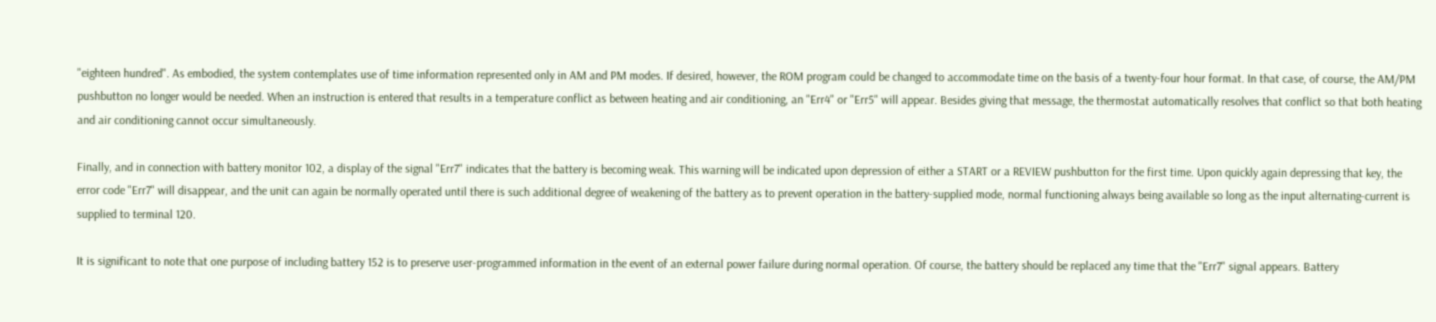"eighteen hundred". As embodied, the system contemplates use of time information represented only in AM and PM modes. If desired, however, the ROM program could be changed to accommodate time on the basis of a twenty-four hour format. In that case, of course, the AM/PM pushbutton no longer would be needed. When an instruction is entered that results in a temperature conflict as between heating and air conditioning, an "Err4" or "Err5" will appear. Besides giving that message, the thermostat automatically resolves that conflict so that both heating and air conditioning cannot occur simultaneously.

Finally, and in connection with battery monitor 102, a display of the signal "Err7" indicates that the battery is becoming weak. This warning will be indicated upon depression of either a START or a REVIEW pushbutton for the first time. Upon quickly again depressing that key, the error code "Err7" will disappear, and the unit can again be normally operated until there is such additional degree of weakening of the battery as to prevent operation in the battery-supplied mode, normal functioning always being available so long as the input alternating-current is supplied to terminal 120.

It is significant to note that one purpose of including battery 152 is to preserve user-programmed information in the event of an external power failure during normal operation. Of course, the battery should be replaced any time that the "Err7" signal appears. Battery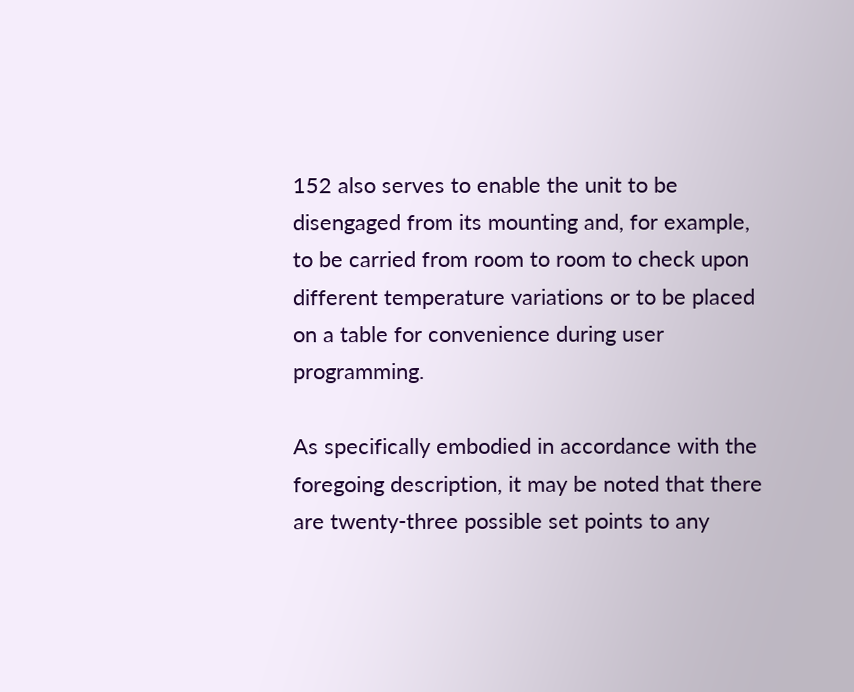152 also serves to enable the unit to be disengaged from its mounting and, for example, to be carried from room to room to check upon different temperature variations or to be placed on a table for convenience during user programming.

As specifically embodied in accordance with the foregoing description, it may be noted that there are twenty-three possible set points to any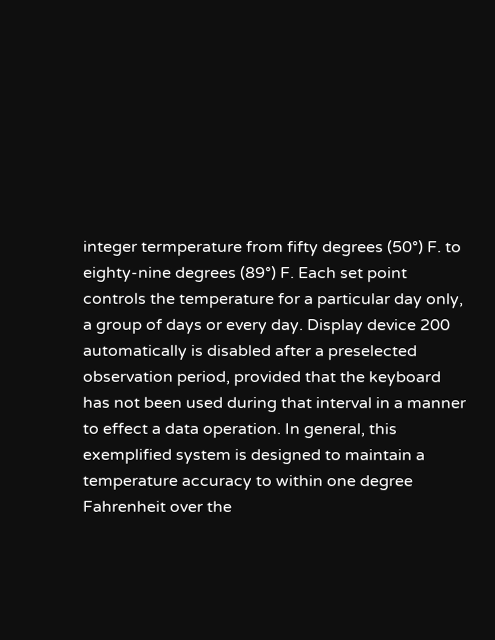integer termperature from fifty degrees (50°) F. to eighty-nine degrees (89°) F. Each set point controls the temperature for a particular day only, a group of days or every day. Display device 200 automatically is disabled after a preselected observation period, provided that the keyboard has not been used during that interval in a manner to effect a data operation. In general, this exemplified system is designed to maintain a temperature accuracy to within one degree Fahrenheit over the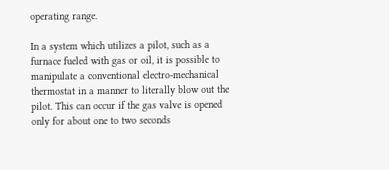operating range.

In a system which utilizes a pilot, such as a furnace fueled with gas or oil, it is possible to manipulate a conventional electro-mechanical thermostat in a manner to literally blow out the pilot. This can occur if the gas valve is opened only for about one to two seconds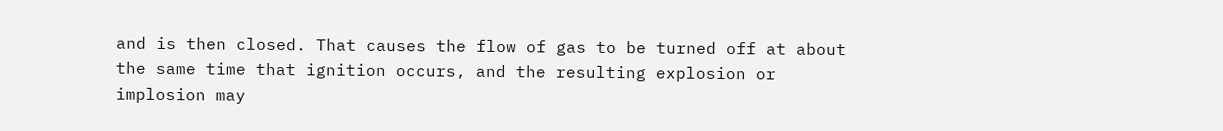and is then closed. That causes the flow of gas to be turned off at about the same time that ignition occurs, and the resulting explosion or implosion may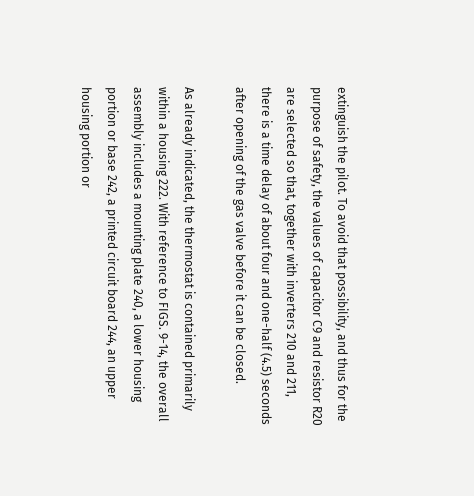extinguish the pilot. To avoid that possibility, and thus for the purpose of safety, the values of capacitor C9 and resistor R20 are selected so that, together with inverters 210 and 211, there is a time delay of about four and one-half (4.5) seconds after opening of the gas valve before it can be closed.

As already indicated, the thermostat is contained primarily within a housing 222. With reference to FIGS. 9-14, the overall assembly includes a mounting plate 240, a lower housing portion or base 242, a printed circuit board 244, an upper housing portion or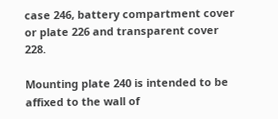case 246, battery compartment cover or plate 226 and transparent cover 228.

Mounting plate 240 is intended to be affixed to the wall of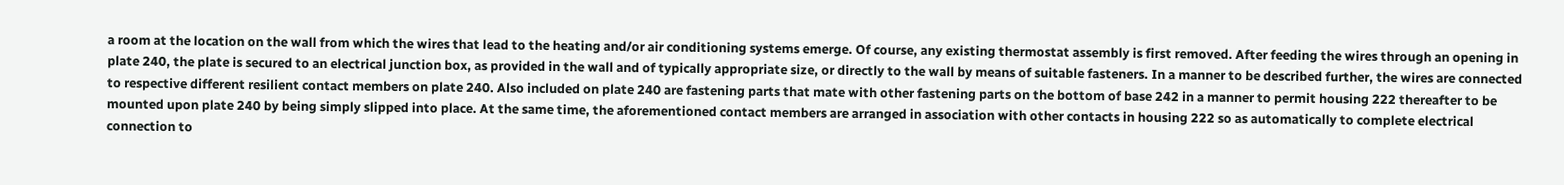a room at the location on the wall from which the wires that lead to the heating and/or air conditioning systems emerge. Of course, any existing thermostat assembly is first removed. After feeding the wires through an opening in plate 240, the plate is secured to an electrical junction box, as provided in the wall and of typically appropriate size, or directly to the wall by means of suitable fasteners. In a manner to be described further, the wires are connected to respective different resilient contact members on plate 240. Also included on plate 240 are fastening parts that mate with other fastening parts on the bottom of base 242 in a manner to permit housing 222 thereafter to be mounted upon plate 240 by being simply slipped into place. At the same time, the aforementioned contact members are arranged in association with other contacts in housing 222 so as automatically to complete electrical connection to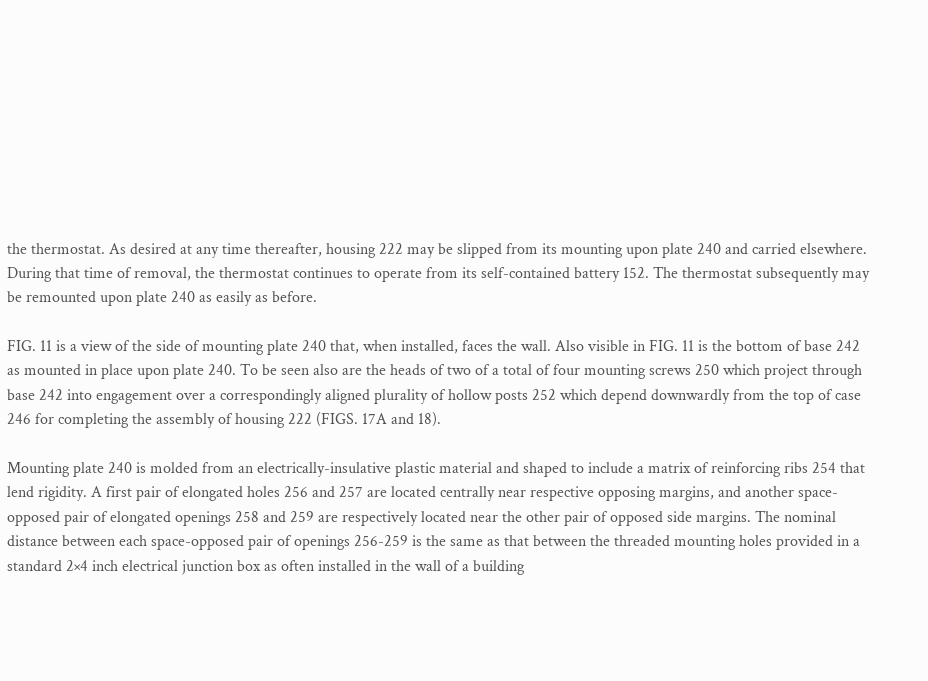the thermostat. As desired at any time thereafter, housing 222 may be slipped from its mounting upon plate 240 and carried elsewhere. During that time of removal, the thermostat continues to operate from its self-contained battery 152. The thermostat subsequently may be remounted upon plate 240 as easily as before.

FIG. 11 is a view of the side of mounting plate 240 that, when installed, faces the wall. Also visible in FIG. 11 is the bottom of base 242 as mounted in place upon plate 240. To be seen also are the heads of two of a total of four mounting screws 250 which project through base 242 into engagement over a correspondingly aligned plurality of hollow posts 252 which depend downwardly from the top of case 246 for completing the assembly of housing 222 (FIGS. 17A and 18).

Mounting plate 240 is molded from an electrically-insulative plastic material and shaped to include a matrix of reinforcing ribs 254 that lend rigidity. A first pair of elongated holes 256 and 257 are located centrally near respective opposing margins, and another space-opposed pair of elongated openings 258 and 259 are respectively located near the other pair of opposed side margins. The nominal distance between each space-opposed pair of openings 256-259 is the same as that between the threaded mounting holes provided in a standard 2×4 inch electrical junction box as often installed in the wall of a building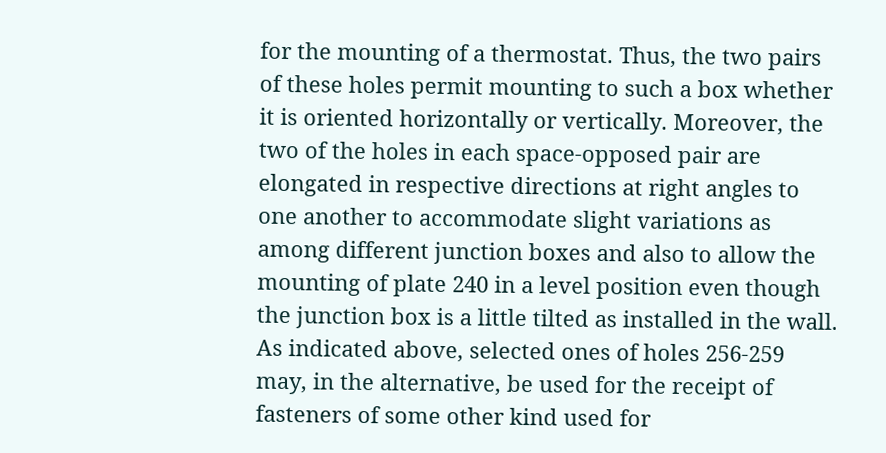for the mounting of a thermostat. Thus, the two pairs of these holes permit mounting to such a box whether it is oriented horizontally or vertically. Moreover, the two of the holes in each space-opposed pair are elongated in respective directions at right angles to one another to accommodate slight variations as among different junction boxes and also to allow the mounting of plate 240 in a level position even though the junction box is a little tilted as installed in the wall. As indicated above, selected ones of holes 256-259 may, in the alternative, be used for the receipt of fasteners of some other kind used for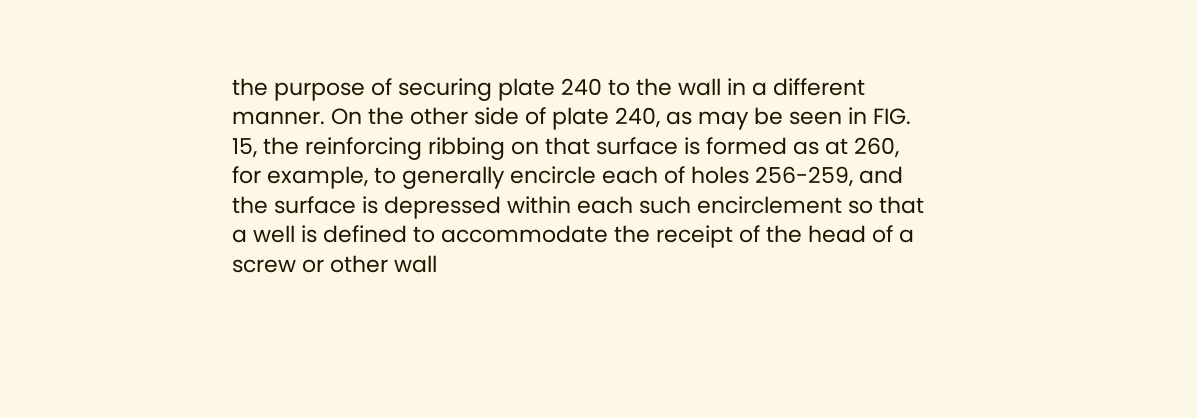the purpose of securing plate 240 to the wall in a different manner. On the other side of plate 240, as may be seen in FIG. 15, the reinforcing ribbing on that surface is formed as at 260, for example, to generally encircle each of holes 256-259, and the surface is depressed within each such encirclement so that a well is defined to accommodate the receipt of the head of a screw or other wall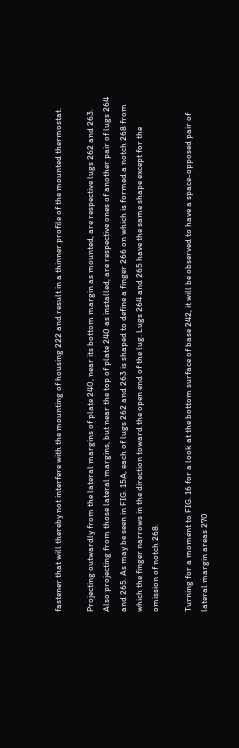fastener that will thereby not interfere with the mounting of housing 222 and result in a thinner profile of the mounted thermostat.

Projecting outwardly from the lateral margins of plate 240, near its bottom margin as mounted, are respective lugs 262 and 263. Also projecting from those lateral margins, but near the top of plate 240 as installed, are respective ones of another pair of lugs 264 and 265. As may be seen in FIG. 15A, each of lugs 262 and 263 is shaped to define a finger 266 on which is formed a notch 268 from which the finger narrows in the direction toward the open end of the lug. Lugs 264 and 265 have the same shape except for the omission of notch 268.

Turning for a moment to FIG. 16 for a look at the bottom surface of base 242, it will be observed to have a space-opposed pair of lateral margin areas 270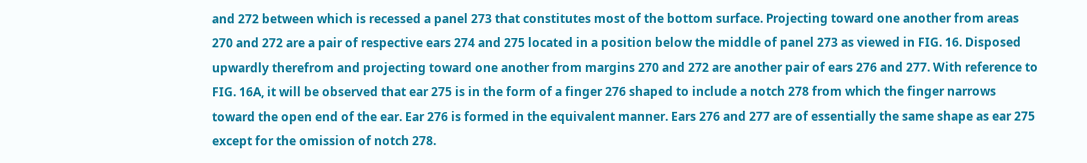and 272 between which is recessed a panel 273 that constitutes most of the bottom surface. Projecting toward one another from areas 270 and 272 are a pair of respective ears 274 and 275 located in a position below the middle of panel 273 as viewed in FIG. 16. Disposed upwardly therefrom and projecting toward one another from margins 270 and 272 are another pair of ears 276 and 277. With reference to FIG. 16A, it will be observed that ear 275 is in the form of a finger 276 shaped to include a notch 278 from which the finger narrows toward the open end of the ear. Ear 276 is formed in the equivalent manner. Ears 276 and 277 are of essentially the same shape as ear 275 except for the omission of notch 278.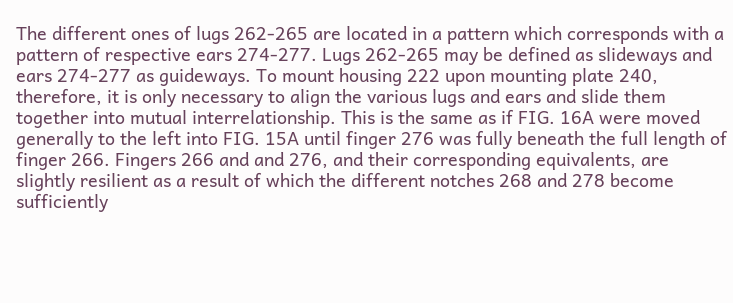The different ones of lugs 262-265 are located in a pattern which corresponds with a pattern of respective ears 274-277. Lugs 262-265 may be defined as slideways and ears 274-277 as guideways. To mount housing 222 upon mounting plate 240, therefore, it is only necessary to align the various lugs and ears and slide them together into mutual interrelationship. This is the same as if FIG. 16A were moved generally to the left into FIG. 15A until finger 276 was fully beneath the full length of finger 266. Fingers 266 and and 276, and their corresponding equivalents, are slightly resilient as a result of which the different notches 268 and 278 become sufficiently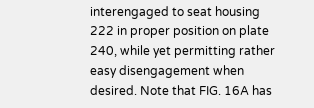interengaged to seat housing 222 in proper position on plate 240, while yet permitting rather easy disengagement when desired. Note that FIG. 16A has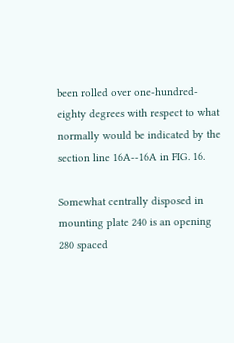been rolled over one-hundred-eighty degrees with respect to what normally would be indicated by the section line 16A--16A in FIG. 16.

Somewhat centrally disposed in mounting plate 240 is an opening 280 spaced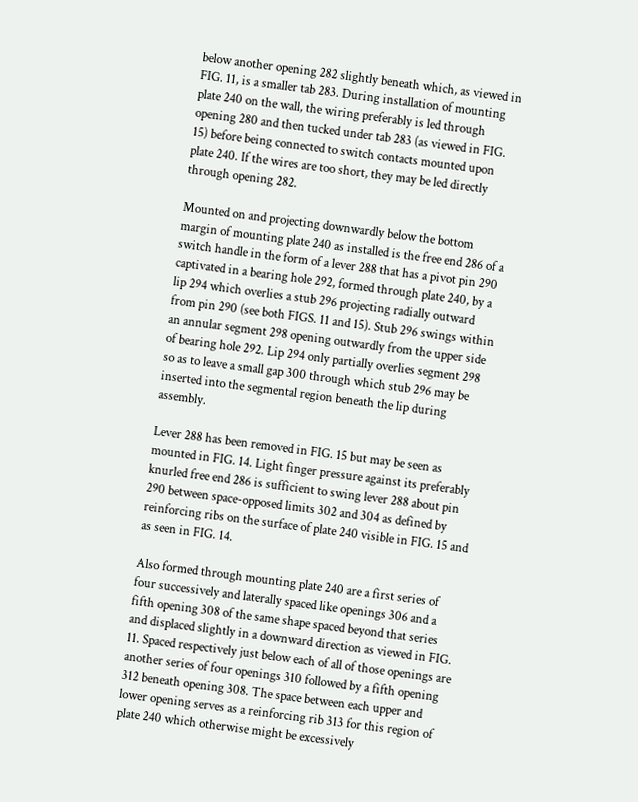below another opening 282 slightly beneath which, as viewed in FIG. 11, is a smaller tab 283. During installation of mounting plate 240 on the wall, the wiring preferably is led through opening 280 and then tucked under tab 283 (as viewed in FIG. 15) before being connected to switch contacts mounted upon plate 240. If the wires are too short, they may be led directly through opening 282.

Mounted on and projecting downwardly below the bottom margin of mounting plate 240 as installed is the free end 286 of a switch handle in the form of a lever 288 that has a pivot pin 290 captivated in a bearing hole 292, formed through plate 240, by a lip 294 which overlies a stub 296 projecting radially outward from pin 290 (see both FIGS. 11 and 15). Stub 296 swings within an annular segment 298 opening outwardly from the upper side of bearing hole 292. Lip 294 only partially overlies segment 298 so as to leave a small gap 300 through which stub 296 may be inserted into the segmental region beneath the lip during assembly.

Lever 288 has been removed in FIG. 15 but may be seen as mounted in FIG. 14. Light finger pressure against its preferably knurled free end 286 is sufficient to swing lever 288 about pin 290 between space-opposed limits 302 and 304 as defined by reinforcing ribs on the surface of plate 240 visible in FIG. 15 and as seen in FIG. 14.

Also formed through mounting plate 240 are a first series of four successively and laterally spaced like openings 306 and a fifth opening 308 of the same shape spaced beyond that series and displaced slightly in a downward direction as viewed in FIG. 11. Spaced respectively just below each of all of those openings are another series of four openings 310 followed by a fifth opening 312 beneath opening 308. The space between each upper and lower opening serves as a reinforcing rib 313 for this region of plate 240 which otherwise might be excessively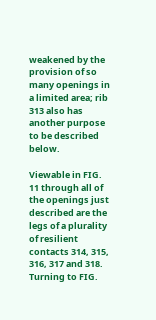weakened by the provision of so many openings in a limited area; rib 313 also has another purpose to be described below.

Viewable in FIG. 11 through all of the openings just described are the legs of a plurality of resilient contacts 314, 315, 316, 317 and 318. Turning to FIG.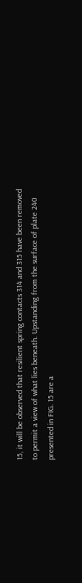15, it will be observed that resilient spring contacts 314 and 315 have been removed to permit a view of what lies beneath. Upstanding from the surface of plate 240 presented in FIG. 15 are a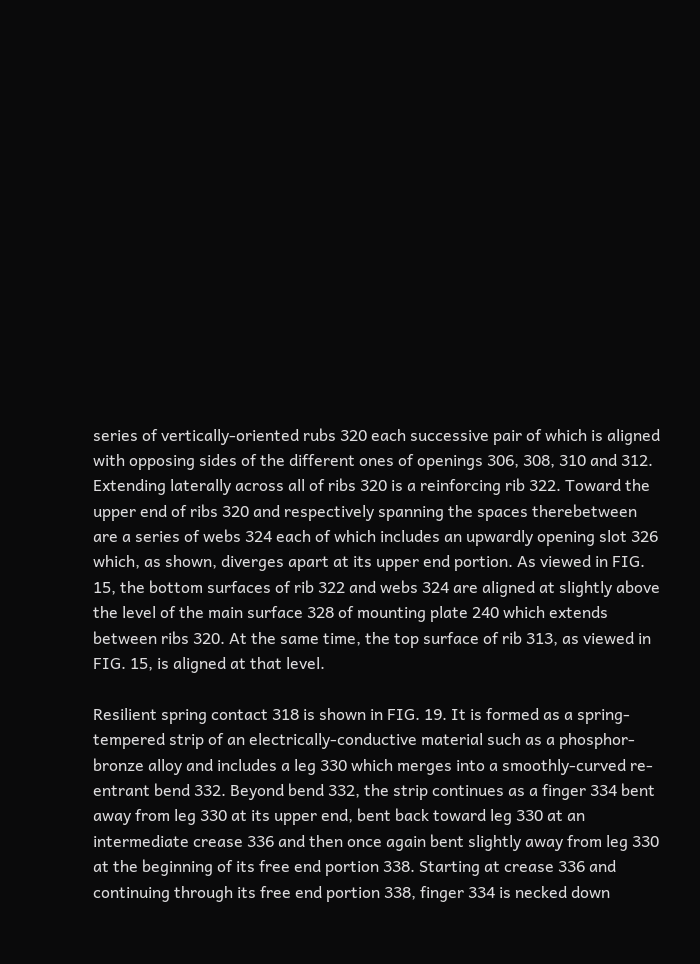series of vertically-oriented rubs 320 each successive pair of which is aligned with opposing sides of the different ones of openings 306, 308, 310 and 312. Extending laterally across all of ribs 320 is a reinforcing rib 322. Toward the upper end of ribs 320 and respectively spanning the spaces therebetween are a series of webs 324 each of which includes an upwardly opening slot 326 which, as shown, diverges apart at its upper end portion. As viewed in FIG. 15, the bottom surfaces of rib 322 and webs 324 are aligned at slightly above the level of the main surface 328 of mounting plate 240 which extends between ribs 320. At the same time, the top surface of rib 313, as viewed in FIG. 15, is aligned at that level.

Resilient spring contact 318 is shown in FIG. 19. It is formed as a spring-tempered strip of an electrically-conductive material such as a phosphor-bronze alloy and includes a leg 330 which merges into a smoothly-curved re-entrant bend 332. Beyond bend 332, the strip continues as a finger 334 bent away from leg 330 at its upper end, bent back toward leg 330 at an intermediate crease 336 and then once again bent slightly away from leg 330 at the beginning of its free end portion 338. Starting at crease 336 and continuing through its free end portion 338, finger 334 is necked down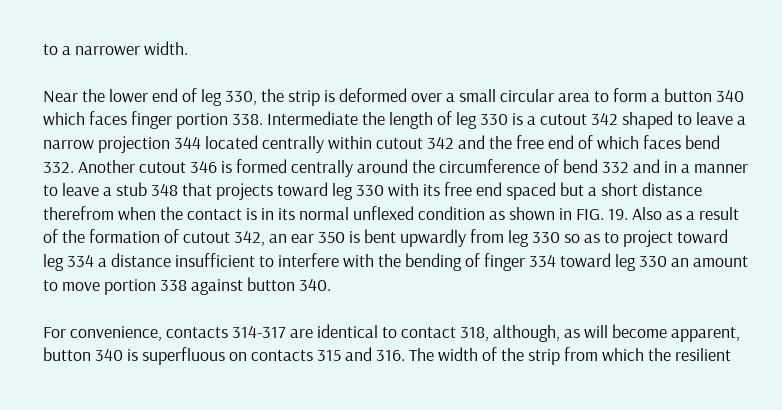to a narrower width.

Near the lower end of leg 330, the strip is deformed over a small circular area to form a button 340 which faces finger portion 338. Intermediate the length of leg 330 is a cutout 342 shaped to leave a narrow projection 344 located centrally within cutout 342 and the free end of which faces bend 332. Another cutout 346 is formed centrally around the circumference of bend 332 and in a manner to leave a stub 348 that projects toward leg 330 with its free end spaced but a short distance therefrom when the contact is in its normal unflexed condition as shown in FIG. 19. Also as a result of the formation of cutout 342, an ear 350 is bent upwardly from leg 330 so as to project toward leg 334 a distance insufficient to interfere with the bending of finger 334 toward leg 330 an amount to move portion 338 against button 340.

For convenience, contacts 314-317 are identical to contact 318, although, as will become apparent, button 340 is superfluous on contacts 315 and 316. The width of the strip from which the resilient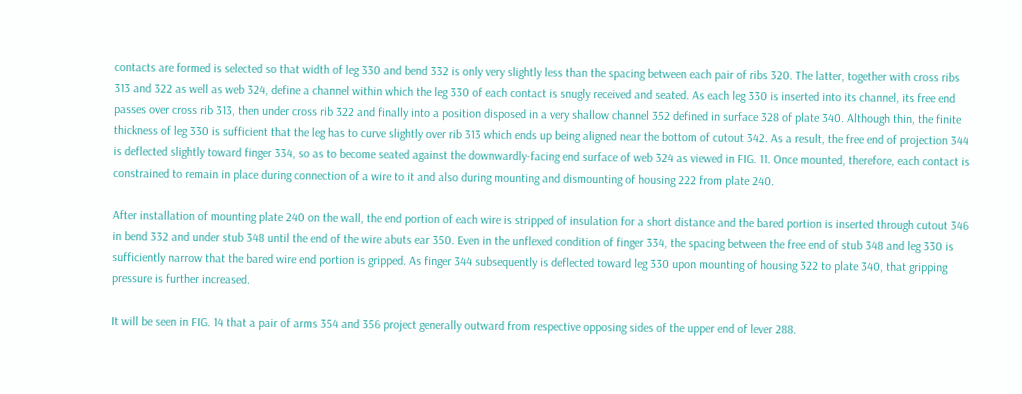contacts are formed is selected so that width of leg 330 and bend 332 is only very slightly less than the spacing between each pair of ribs 320. The latter, together with cross ribs 313 and 322 as well as web 324, define a channel within which the leg 330 of each contact is snugly received and seated. As each leg 330 is inserted into its channel, its free end passes over cross rib 313, then under cross rib 322 and finally into a position disposed in a very shallow channel 352 defined in surface 328 of plate 340. Although thin, the finite thickness of leg 330 is sufficient that the leg has to curve slightly over rib 313 which ends up being aligned near the bottom of cutout 342. As a result, the free end of projection 344 is deflected slightly toward finger 334, so as to become seated against the downwardly-facing end surface of web 324 as viewed in FIG. 11. Once mounted, therefore, each contact is constrained to remain in place during connection of a wire to it and also during mounting and dismounting of housing 222 from plate 240.

After installation of mounting plate 240 on the wall, the end portion of each wire is stripped of insulation for a short distance and the bared portion is inserted through cutout 346 in bend 332 and under stub 348 until the end of the wire abuts ear 350. Even in the unflexed condition of finger 334, the spacing between the free end of stub 348 and leg 330 is sufficiently narrow that the bared wire end portion is gripped. As finger 344 subsequently is deflected toward leg 330 upon mounting of housing 322 to plate 340, that gripping pressure is further increased.

It will be seen in FIG. 14 that a pair of arms 354 and 356 project generally outward from respective opposing sides of the upper end of lever 288.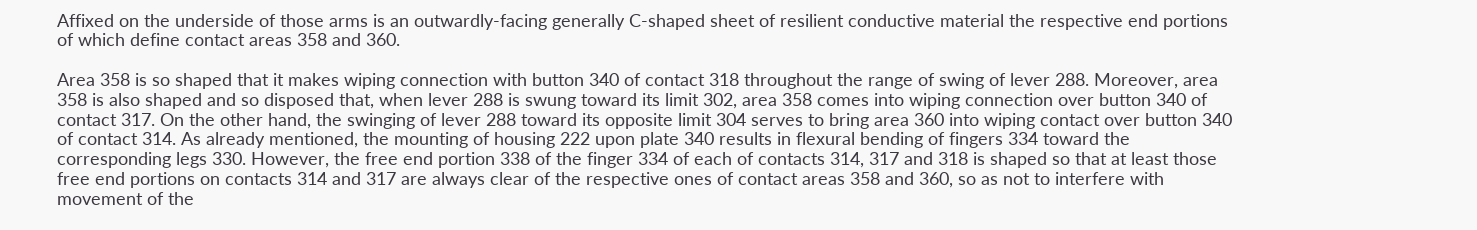Affixed on the underside of those arms is an outwardly-facing generally C-shaped sheet of resilient conductive material the respective end portions of which define contact areas 358 and 360.

Area 358 is so shaped that it makes wiping connection with button 340 of contact 318 throughout the range of swing of lever 288. Moreover, area 358 is also shaped and so disposed that, when lever 288 is swung toward its limit 302, area 358 comes into wiping connection over button 340 of contact 317. On the other hand, the swinging of lever 288 toward its opposite limit 304 serves to bring area 360 into wiping contact over button 340 of contact 314. As already mentioned, the mounting of housing 222 upon plate 340 results in flexural bending of fingers 334 toward the corresponding legs 330. However, the free end portion 338 of the finger 334 of each of contacts 314, 317 and 318 is shaped so that at least those free end portions on contacts 314 and 317 are always clear of the respective ones of contact areas 358 and 360, so as not to interfere with movement of the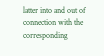latter into and out of connection with the corresponding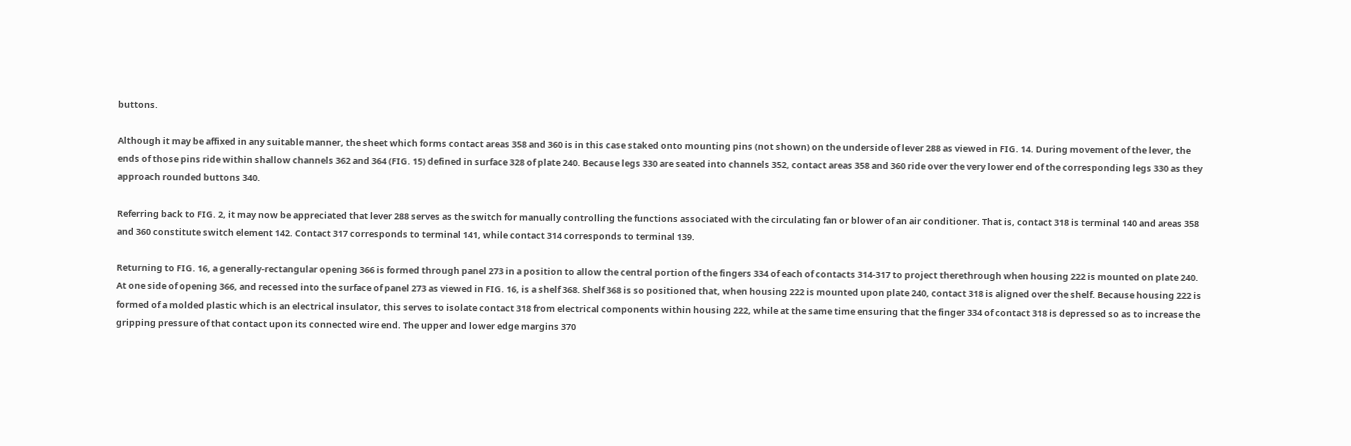buttons.

Although it may be affixed in any suitable manner, the sheet which forms contact areas 358 and 360 is in this case staked onto mounting pins (not shown) on the underside of lever 288 as viewed in FIG. 14. During movement of the lever, the ends of those pins ride within shallow channels 362 and 364 (FIG. 15) defined in surface 328 of plate 240. Because legs 330 are seated into channels 352, contact areas 358 and 360 ride over the very lower end of the corresponding legs 330 as they approach rounded buttons 340.

Referring back to FIG. 2, it may now be appreciated that lever 288 serves as the switch for manually controlling the functions associated with the circulating fan or blower of an air conditioner. That is, contact 318 is terminal 140 and areas 358 and 360 constitute switch element 142. Contact 317 corresponds to terminal 141, while contact 314 corresponds to terminal 139.

Returning to FIG. 16, a generally-rectangular opening 366 is formed through panel 273 in a position to allow the central portion of the fingers 334 of each of contacts 314-317 to project therethrough when housing 222 is mounted on plate 240. At one side of opening 366, and recessed into the surface of panel 273 as viewed in FIG. 16, is a shelf 368. Shelf 368 is so positioned that, when housing 222 is mounted upon plate 240, contact 318 is aligned over the shelf. Because housing 222 is formed of a molded plastic which is an electrical insulator, this serves to isolate contact 318 from electrical components within housing 222, while at the same time ensuring that the finger 334 of contact 318 is depressed so as to increase the gripping pressure of that contact upon its connected wire end. The upper and lower edge margins 370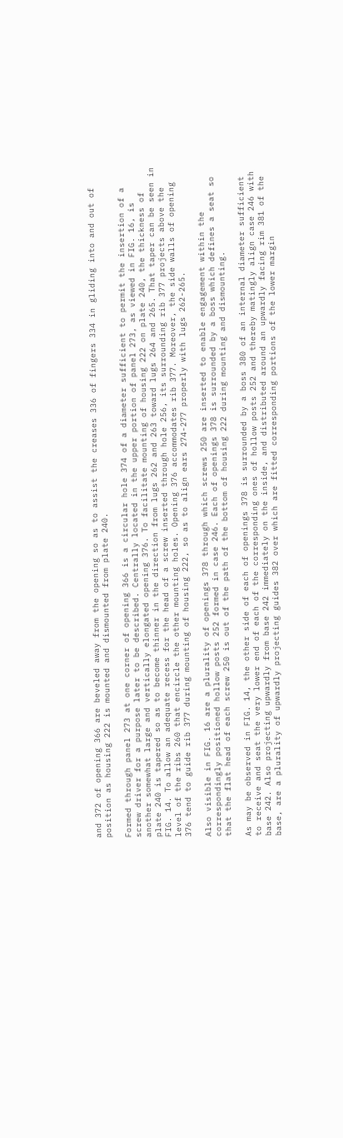and 372 of opening 366 are beveled away from the opening so as to assist the creases 336 of fingers 334 in gliding into and out of position as housing 222 is mounted and dismounted from plate 240.

Formed through panel 273 at one corner of opening 366 is a circular hole 374 of a diameter sufficient to permit the insertion of a screw driver for a purpose later to be described. Centrally located in the upper portion of panel 273, as viewed in FIG. 16, is another somewhat large and vertically elongated opening 376. To facilitate mounting of housing 222 on plate 240, the thickness of plate 240 is tapered so as to become thinner in the direction from lugs 262 and 263 toward lugs 264 and 265. That taper can be seen in FIG. 14. To allow an adequate recess for the head of a screw inserted through hole 256, its surrounding rib 377 projects above the level of the ribs 260 that encircle the other mounting holes. Opening 376 accommodates rib 377. Moreover, the side walls of opening 376 tend to guide rib 377 during mounting of housing 222, so as to align ears 274-277 properly with lugs 262-265.

Also visible in FIG. 16 are a plurality of openings 378 through which screws 250 are inserted to enable engagement within the correspondingly positioned hollow posts 252 formed in case 246. Each of openings 378 is surrounded by a boss which defines a seat so that the flat head of each screw 250 is out of the path of the bottom of housing 222 during mounting and dismounting.

As may be observed in FIG. 14, the other side of each of openings 378 is surrounded by a boss 380 of an internal diameter sufficient to receive and seat the very lower end of each of the corresponding ones of hollow posts 252 and thereby matingly align case 246 with base 242. Also projecting upwardly from base 242 immediately on the inside, and distributed around an upwardly facing rim 381 of the base, are a plurality of upwardly projecting guides 382 over which are fitted corresponding portions of the lower margin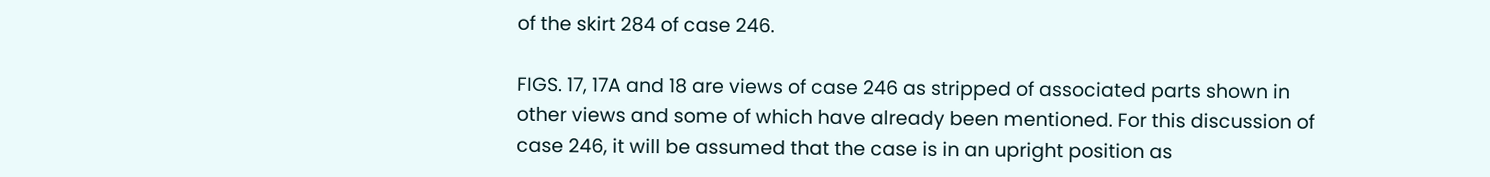of the skirt 284 of case 246.

FIGS. 17, 17A and 18 are views of case 246 as stripped of associated parts shown in other views and some of which have already been mentioned. For this discussion of case 246, it will be assumed that the case is in an upright position as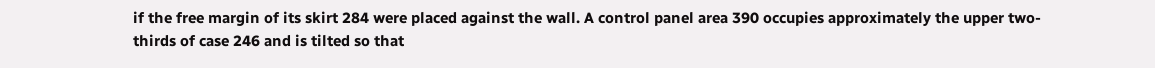if the free margin of its skirt 284 were placed against the wall. A control panel area 390 occupies approximately the upper two-thirds of case 246 and is tilted so that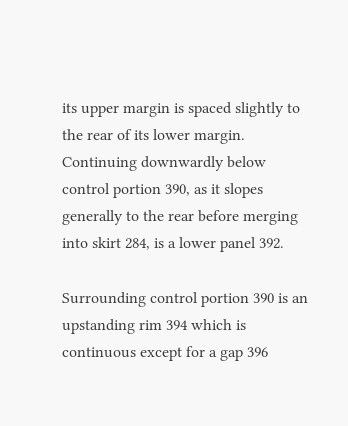its upper margin is spaced slightly to the rear of its lower margin. Continuing downwardly below control portion 390, as it slopes generally to the rear before merging into skirt 284, is a lower panel 392.

Surrounding control portion 390 is an upstanding rim 394 which is continuous except for a gap 396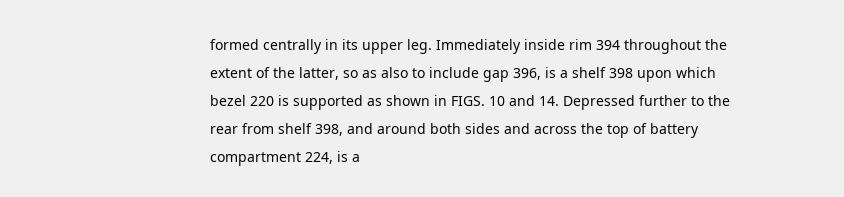formed centrally in its upper leg. Immediately inside rim 394 throughout the extent of the latter, so as also to include gap 396, is a shelf 398 upon which bezel 220 is supported as shown in FIGS. 10 and 14. Depressed further to the rear from shelf 398, and around both sides and across the top of battery compartment 224, is a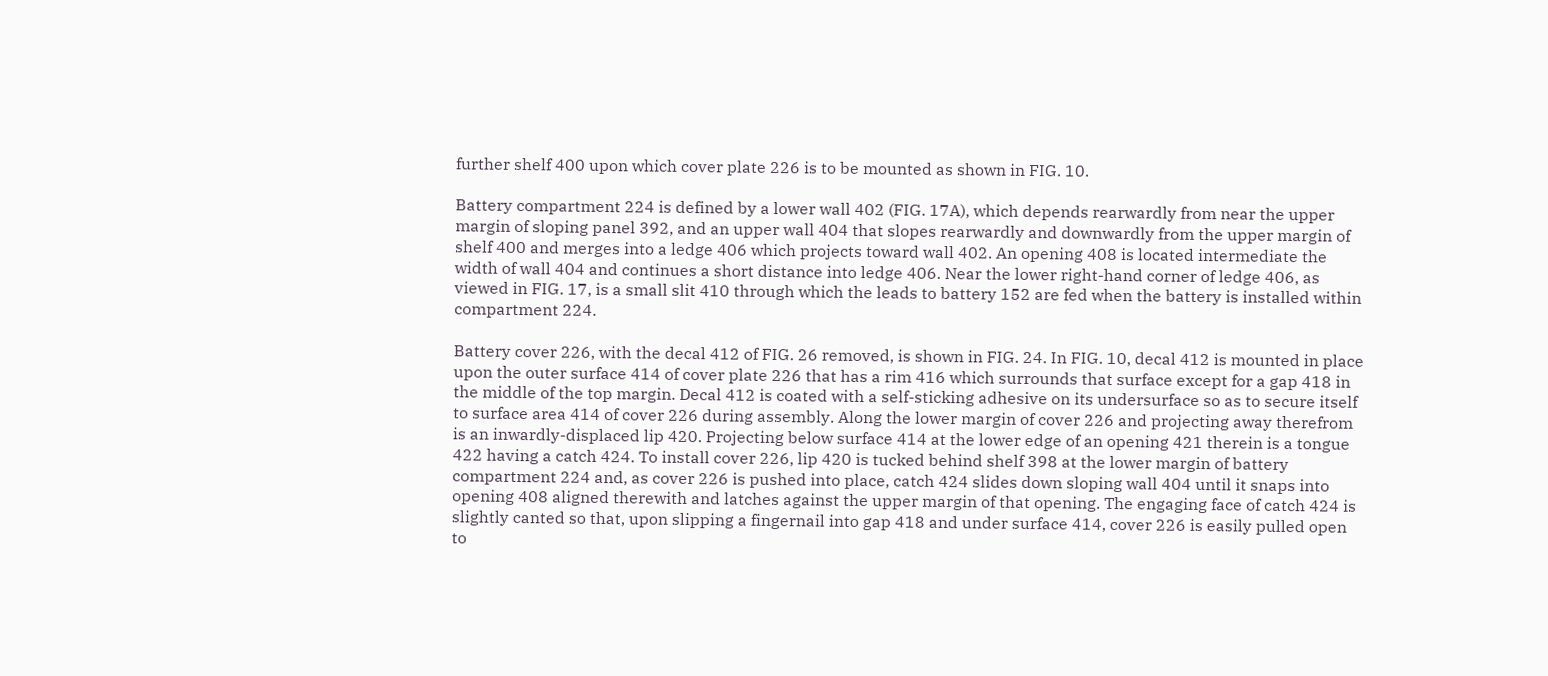further shelf 400 upon which cover plate 226 is to be mounted as shown in FIG. 10.

Battery compartment 224 is defined by a lower wall 402 (FIG. 17A), which depends rearwardly from near the upper margin of sloping panel 392, and an upper wall 404 that slopes rearwardly and downwardly from the upper margin of shelf 400 and merges into a ledge 406 which projects toward wall 402. An opening 408 is located intermediate the width of wall 404 and continues a short distance into ledge 406. Near the lower right-hand corner of ledge 406, as viewed in FIG. 17, is a small slit 410 through which the leads to battery 152 are fed when the battery is installed within compartment 224.

Battery cover 226, with the decal 412 of FIG. 26 removed, is shown in FIG. 24. In FIG. 10, decal 412 is mounted in place upon the outer surface 414 of cover plate 226 that has a rim 416 which surrounds that surface except for a gap 418 in the middle of the top margin. Decal 412 is coated with a self-sticking adhesive on its undersurface so as to secure itself to surface area 414 of cover 226 during assembly. Along the lower margin of cover 226 and projecting away therefrom is an inwardly-displaced lip 420. Projecting below surface 414 at the lower edge of an opening 421 therein is a tongue 422 having a catch 424. To install cover 226, lip 420 is tucked behind shelf 398 at the lower margin of battery compartment 224 and, as cover 226 is pushed into place, catch 424 slides down sloping wall 404 until it snaps into opening 408 aligned therewith and latches against the upper margin of that opening. The engaging face of catch 424 is slightly canted so that, upon slipping a fingernail into gap 418 and under surface 414, cover 226 is easily pulled open to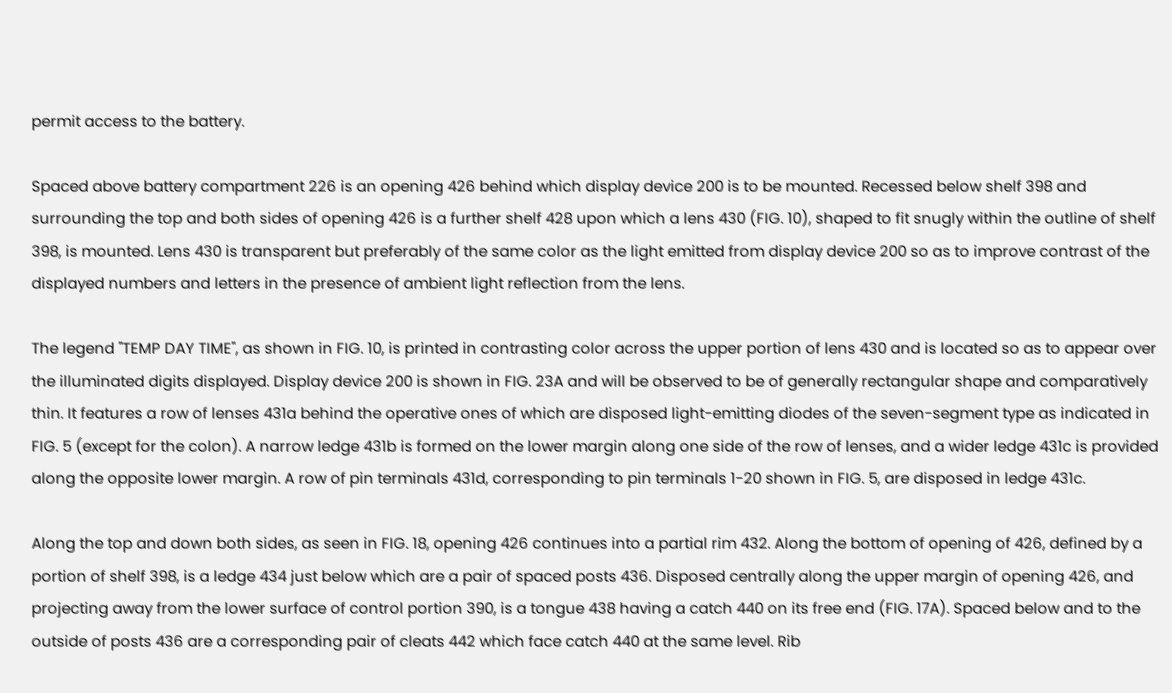permit access to the battery.

Spaced above battery compartment 226 is an opening 426 behind which display device 200 is to be mounted. Recessed below shelf 398 and surrounding the top and both sides of opening 426 is a further shelf 428 upon which a lens 430 (FIG. 10), shaped to fit snugly within the outline of shelf 398, is mounted. Lens 430 is transparent but preferably of the same color as the light emitted from display device 200 so as to improve contrast of the displayed numbers and letters in the presence of ambient light reflection from the lens.

The legend "TEMP DAY TIME", as shown in FIG. 10, is printed in contrasting color across the upper portion of lens 430 and is located so as to appear over the illuminated digits displayed. Display device 200 is shown in FIG. 23A and will be observed to be of generally rectangular shape and comparatively thin. It features a row of lenses 431a behind the operative ones of which are disposed light-emitting diodes of the seven-segment type as indicated in FIG. 5 (except for the colon). A narrow ledge 431b is formed on the lower margin along one side of the row of lenses, and a wider ledge 431c is provided along the opposite lower margin. A row of pin terminals 431d, corresponding to pin terminals 1-20 shown in FIG. 5, are disposed in ledge 431c.

Along the top and down both sides, as seen in FIG. 18, opening 426 continues into a partial rim 432. Along the bottom of opening of 426, defined by a portion of shelf 398, is a ledge 434 just below which are a pair of spaced posts 436. Disposed centrally along the upper margin of opening 426, and projecting away from the lower surface of control portion 390, is a tongue 438 having a catch 440 on its free end (FIG. 17A). Spaced below and to the outside of posts 436 are a corresponding pair of cleats 442 which face catch 440 at the same level. Rib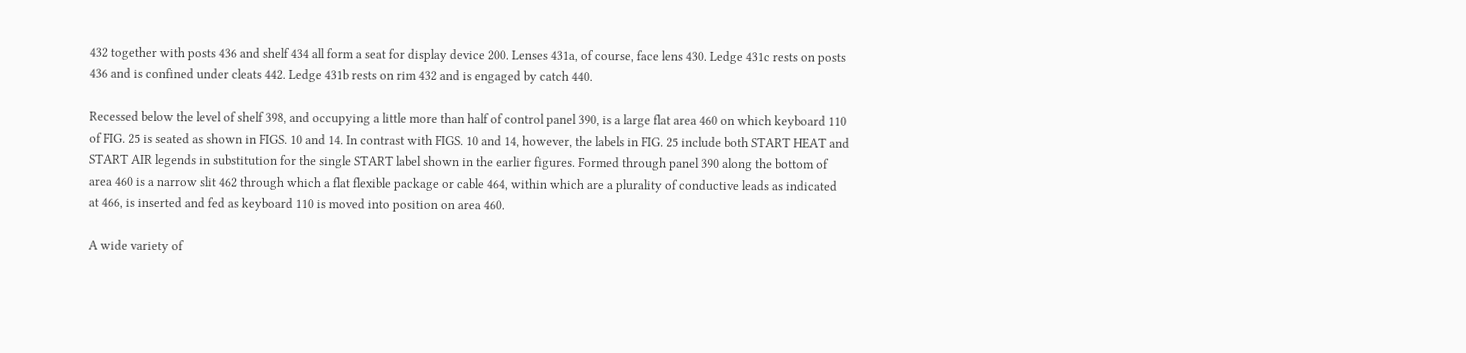432 together with posts 436 and shelf 434 all form a seat for display device 200. Lenses 431a, of course, face lens 430. Ledge 431c rests on posts 436 and is confined under cleats 442. Ledge 431b rests on rim 432 and is engaged by catch 440.

Recessed below the level of shelf 398, and occupying a little more than half of control panel 390, is a large flat area 460 on which keyboard 110 of FIG. 25 is seated as shown in FIGS. 10 and 14. In contrast with FIGS. 10 and 14, however, the labels in FIG. 25 include both START HEAT and START AIR legends in substitution for the single START label shown in the earlier figures. Formed through panel 390 along the bottom of area 460 is a narrow slit 462 through which a flat flexible package or cable 464, within which are a plurality of conductive leads as indicated at 466, is inserted and fed as keyboard 110 is moved into position on area 460.

A wide variety of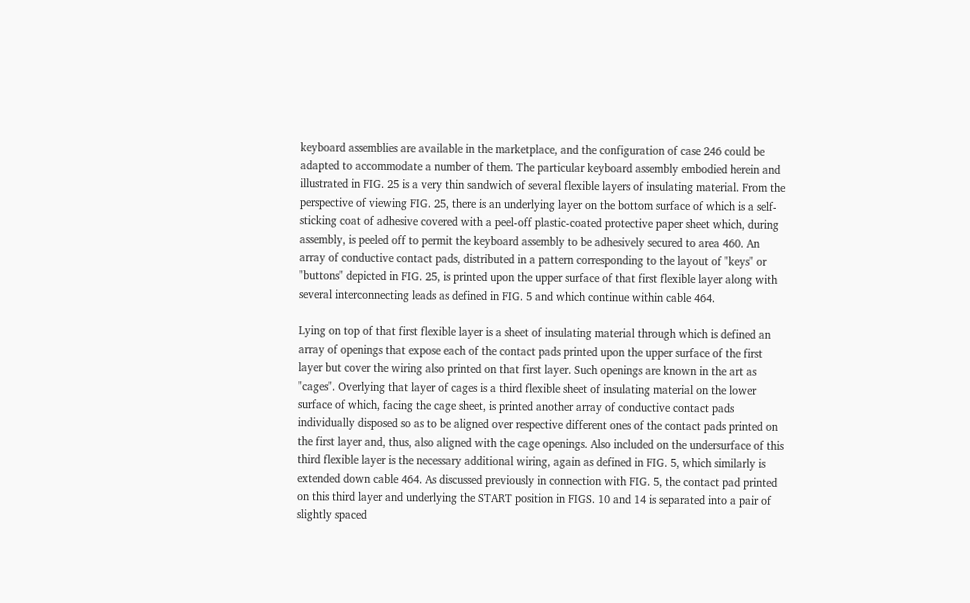keyboard assemblies are available in the marketplace, and the configuration of case 246 could be adapted to accommodate a number of them. The particular keyboard assembly embodied herein and illustrated in FIG. 25 is a very thin sandwich of several flexible layers of insulating material. From the perspective of viewing FIG. 25, there is an underlying layer on the bottom surface of which is a self-sticking coat of adhesive covered with a peel-off plastic-coated protective paper sheet which, during assembly, is peeled off to permit the keyboard assembly to be adhesively secured to area 460. An array of conductive contact pads, distributed in a pattern corresponding to the layout of "keys" or "buttons" depicted in FIG. 25, is printed upon the upper surface of that first flexible layer along with several interconnecting leads as defined in FIG. 5 and which continue within cable 464.

Lying on top of that first flexible layer is a sheet of insulating material through which is defined an array of openings that expose each of the contact pads printed upon the upper surface of the first layer but cover the wiring also printed on that first layer. Such openings are known in the art as "cages". Overlying that layer of cages is a third flexible sheet of insulating material on the lower surface of which, facing the cage sheet, is printed another array of conductive contact pads individually disposed so as to be aligned over respective different ones of the contact pads printed on the first layer and, thus, also aligned with the cage openings. Also included on the undersurface of this third flexible layer is the necessary additional wiring, again as defined in FIG. 5, which similarly is extended down cable 464. As discussed previously in connection with FIG. 5, the contact pad printed on this third layer and underlying the START position in FIGS. 10 and 14 is separated into a pair of slightly spaced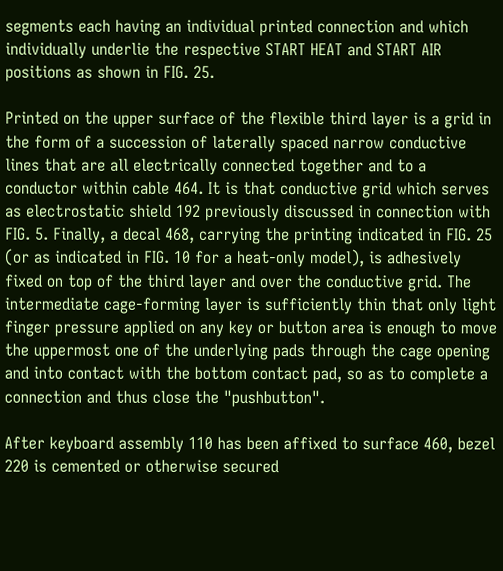segments each having an individual printed connection and which individually underlie the respective START HEAT and START AIR positions as shown in FIG. 25.

Printed on the upper surface of the flexible third layer is a grid in the form of a succession of laterally spaced narrow conductive lines that are all electrically connected together and to a conductor within cable 464. It is that conductive grid which serves as electrostatic shield 192 previously discussed in connection with FIG. 5. Finally, a decal 468, carrying the printing indicated in FIG. 25 (or as indicated in FIG. 10 for a heat-only model), is adhesively fixed on top of the third layer and over the conductive grid. The intermediate cage-forming layer is sufficiently thin that only light finger pressure applied on any key or button area is enough to move the uppermost one of the underlying pads through the cage opening and into contact with the bottom contact pad, so as to complete a connection and thus close the "pushbutton".

After keyboard assembly 110 has been affixed to surface 460, bezel 220 is cemented or otherwise secured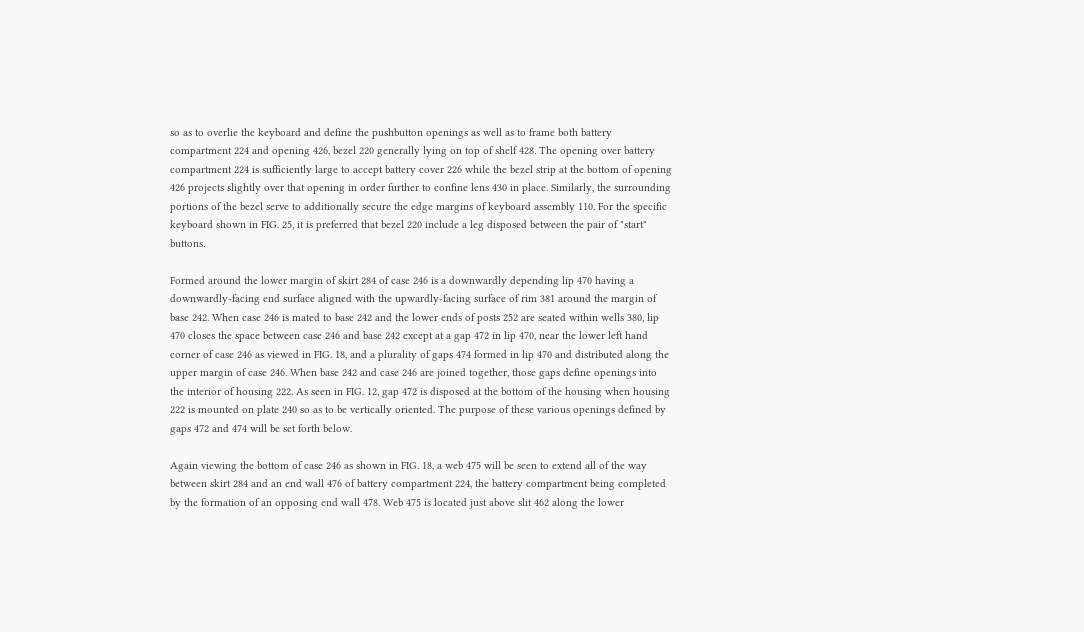so as to overlie the keyboard and define the pushbutton openings as well as to frame both battery compartment 224 and opening 426, bezel 220 generally lying on top of shelf 428. The opening over battery compartment 224 is sufficiently large to accept battery cover 226 while the bezel strip at the bottom of opening 426 projects slightly over that opening in order further to confine lens 430 in place. Similarly, the surrounding portions of the bezel serve to additionally secure the edge margins of keyboard assembly 110. For the specific keyboard shown in FIG. 25, it is preferred that bezel 220 include a leg disposed between the pair of "start" buttons.

Formed around the lower margin of skirt 284 of case 246 is a downwardly depending lip 470 having a downwardly-facing end surface aligned with the upwardly-facing surface of rim 381 around the margin of base 242. When case 246 is mated to base 242 and the lower ends of posts 252 are seated within wells 380, lip 470 closes the space between case 246 and base 242 except at a gap 472 in lip 470, near the lower left hand corner of case 246 as viewed in FIG. 18, and a plurality of gaps 474 formed in lip 470 and distributed along the upper margin of case 246. When base 242 and case 246 are joined together, those gaps define openings into the interior of housing 222. As seen in FIG. 12, gap 472 is disposed at the bottom of the housing when housing 222 is mounted on plate 240 so as to be vertically oriented. The purpose of these various openings defined by gaps 472 and 474 will be set forth below.

Again viewing the bottom of case 246 as shown in FIG. 18, a web 475 will be seen to extend all of the way between skirt 284 and an end wall 476 of battery compartment 224, the battery compartment being completed by the formation of an opposing end wall 478. Web 475 is located just above slit 462 along the lower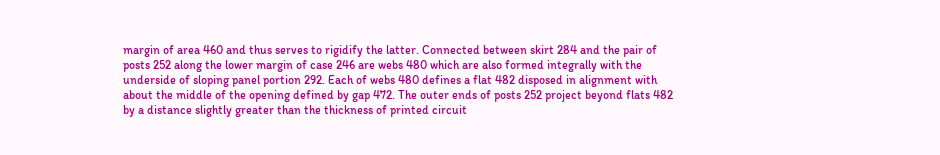margin of area 460 and thus serves to rigidify the latter. Connected between skirt 284 and the pair of posts 252 along the lower margin of case 246 are webs 480 which are also formed integrally with the underside of sloping panel portion 292. Each of webs 480 defines a flat 482 disposed in alignment with about the middle of the opening defined by gap 472. The outer ends of posts 252 project beyond flats 482 by a distance slightly greater than the thickness of printed circuit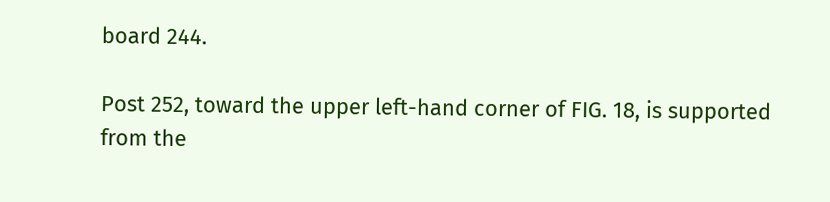board 244.

Post 252, toward the upper left-hand corner of FIG. 18, is supported from the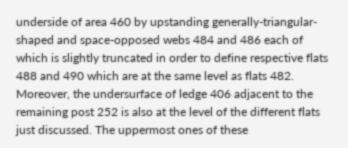underside of area 460 by upstanding generally-triangular-shaped and space-opposed webs 484 and 486 each of which is slightly truncated in order to define respective flats 488 and 490 which are at the same level as flats 482. Moreover, the undersurface of ledge 406 adjacent to the remaining post 252 is also at the level of the different flats just discussed. The uppermost ones of these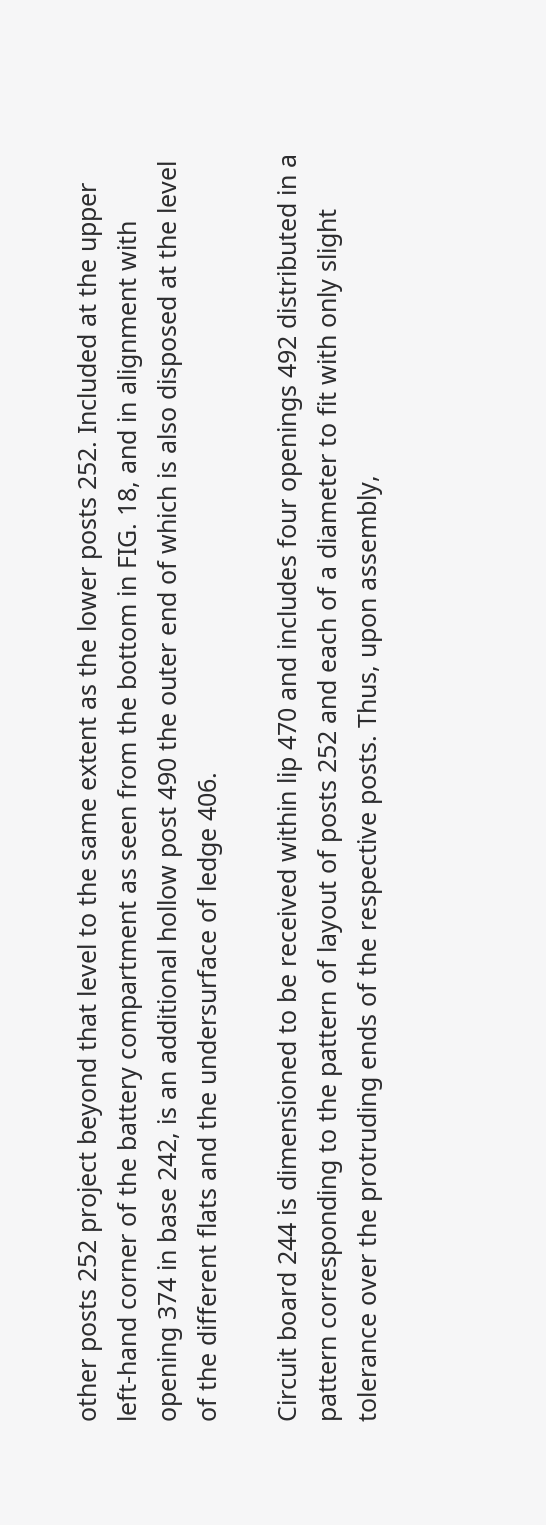other posts 252 project beyond that level to the same extent as the lower posts 252. Included at the upper left-hand corner of the battery compartment as seen from the bottom in FIG. 18, and in alignment with opening 374 in base 242, is an additional hollow post 490 the outer end of which is also disposed at the level of the different flats and the undersurface of ledge 406.

Circuit board 244 is dimensioned to be received within lip 470 and includes four openings 492 distributed in a pattern corresponding to the pattern of layout of posts 252 and each of a diameter to fit with only slight tolerance over the protruding ends of the respective posts. Thus, upon assembly,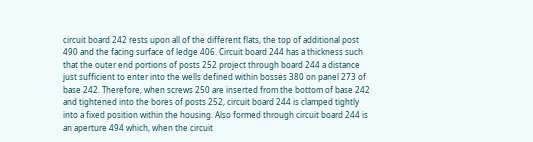circuit board 242 rests upon all of the different flats, the top of additional post 490 and the facing surface of ledge 406. Circuit board 244 has a thickness such that the outer end portions of posts 252 project through board 244 a distance just sufficient to enter into the wells defined within bosses 380 on panel 273 of base 242. Therefore, when screws 250 are inserted from the bottom of base 242 and tightened into the bores of posts 252, circuit board 244 is clamped tightly into a fixed position within the housing. Also formed through circuit board 244 is an aperture 494 which, when the circuit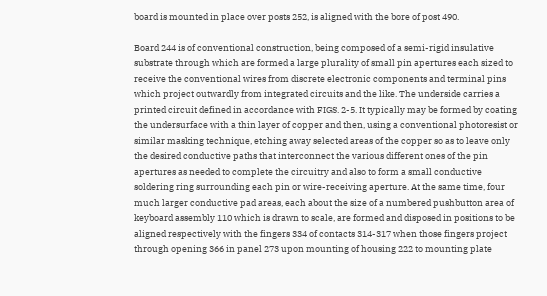board is mounted in place over posts 252, is aligned with the bore of post 490.

Board 244 is of conventional construction, being composed of a semi-rigid insulative substrate through which are formed a large plurality of small pin apertures each sized to receive the conventional wires from discrete electronic components and terminal pins which project outwardly from integrated circuits and the like. The underside carries a printed circuit defined in accordance with FIGS. 2-5. It typically may be formed by coating the undersurface with a thin layer of copper and then, using a conventional photoresist or similar masking technique, etching away selected areas of the copper so as to leave only the desired conductive paths that interconnect the various different ones of the pin apertures as needed to complete the circuitry and also to form a small conductive soldering ring surrounding each pin or wire-receiving aperture. At the same time, four much larger conductive pad areas, each about the size of a numbered pushbutton area of keyboard assembly 110 which is drawn to scale, are formed and disposed in positions to be aligned respectively with the fingers 334 of contacts 314-317 when those fingers project through opening 366 in panel 273 upon mounting of housing 222 to mounting plate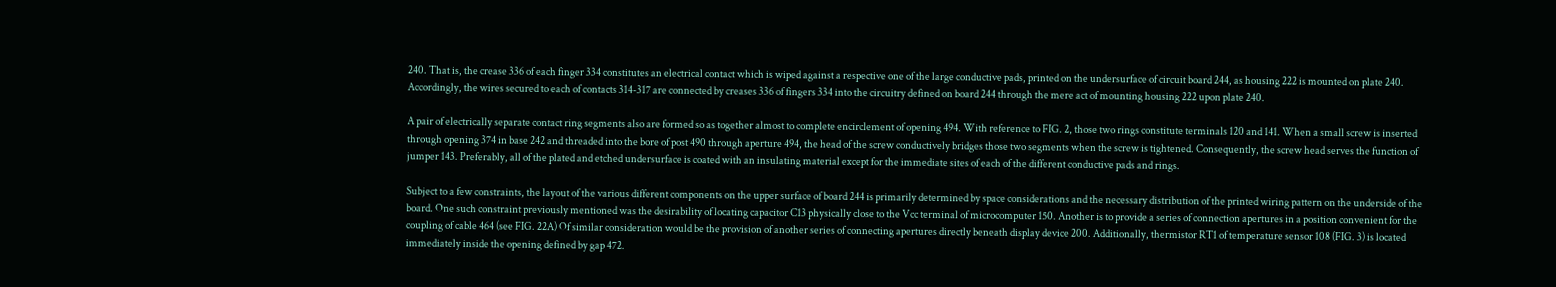240. That is, the crease 336 of each finger 334 constitutes an electrical contact which is wiped against a respective one of the large conductive pads, printed on the undersurface of circuit board 244, as housing 222 is mounted on plate 240. Accordingly, the wires secured to each of contacts 314-317 are connected by creases 336 of fingers 334 into the circuitry defined on board 244 through the mere act of mounting housing 222 upon plate 240.

A pair of electrically separate contact ring segments also are formed so as together almost to complete encirclement of opening 494. With reference to FIG. 2, those two rings constitute terminals 120 and 141. When a small screw is inserted through opening 374 in base 242 and threaded into the bore of post 490 through aperture 494, the head of the screw conductively bridges those two segments when the screw is tightened. Consequently, the screw head serves the function of jumper 143. Preferably, all of the plated and etched undersurface is coated with an insulating material except for the immediate sites of each of the different conductive pads and rings.

Subject to a few constraints, the layout of the various different components on the upper surface of board 244 is primarily determined by space considerations and the necessary distribution of the printed wiring pattern on the underside of the board. One such constraint previously mentioned was the desirability of locating capacitor C13 physically close to the Vcc terminal of microcomputer 150. Another is to provide a series of connection apertures in a position convenient for the coupling of cable 464 (see FIG. 22A) Of similar consideration would be the provision of another series of connecting apertures directly beneath display device 200. Additionally, thermistor RT1 of temperature sensor 108 (FIG. 3) is located immediately inside the opening defined by gap 472.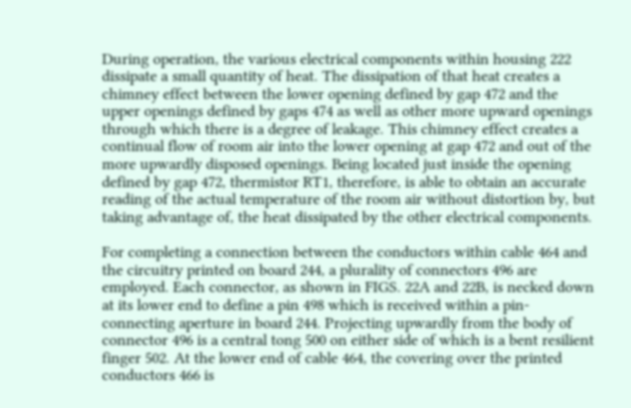During operation, the various electrical components within housing 222 dissipate a small quantity of heat. The dissipation of that heat creates a chimney effect between the lower opening defined by gap 472 and the upper openings defined by gaps 474 as well as other more upward openings through which there is a degree of leakage. This chimney effect creates a continual flow of room air into the lower opening at gap 472 and out of the more upwardly disposed openings. Being located just inside the opening defined by gap 472, thermistor RT1, therefore, is able to obtain an accurate reading of the actual temperature of the room air without distortion by, but taking advantage of, the heat dissipated by the other electrical components.

For completing a connection between the conductors within cable 464 and the circuitry printed on board 244, a plurality of connectors 496 are employed. Each connector, as shown in FIGS. 22A and 22B, is necked down at its lower end to define a pin 498 which is received within a pin-connecting aperture in board 244. Projecting upwardly from the body of connector 496 is a central tong 500 on either side of which is a bent resilient finger 502. At the lower end of cable 464, the covering over the printed conductors 466 is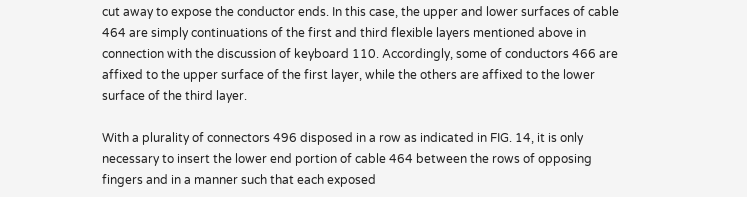cut away to expose the conductor ends. In this case, the upper and lower surfaces of cable 464 are simply continuations of the first and third flexible layers mentioned above in connection with the discussion of keyboard 110. Accordingly, some of conductors 466 are affixed to the upper surface of the first layer, while the others are affixed to the lower surface of the third layer.

With a plurality of connectors 496 disposed in a row as indicated in FIG. 14, it is only necessary to insert the lower end portion of cable 464 between the rows of opposing fingers and in a manner such that each exposed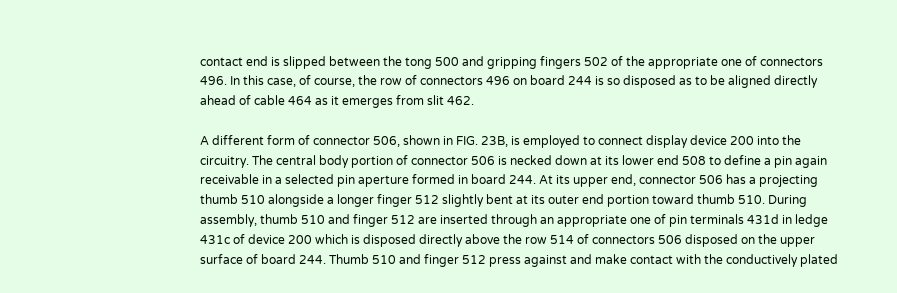contact end is slipped between the tong 500 and gripping fingers 502 of the appropriate one of connectors 496. In this case, of course, the row of connectors 496 on board 244 is so disposed as to be aligned directly ahead of cable 464 as it emerges from slit 462.

A different form of connector 506, shown in FIG. 23B, is employed to connect display device 200 into the circuitry. The central body portion of connector 506 is necked down at its lower end 508 to define a pin again receivable in a selected pin aperture formed in board 244. At its upper end, connector 506 has a projecting thumb 510 alongside a longer finger 512 slightly bent at its outer end portion toward thumb 510. During assembly, thumb 510 and finger 512 are inserted through an appropriate one of pin terminals 431d in ledge 431c of device 200 which is disposed directly above the row 514 of connectors 506 disposed on the upper surface of board 244. Thumb 510 and finger 512 press against and make contact with the conductively plated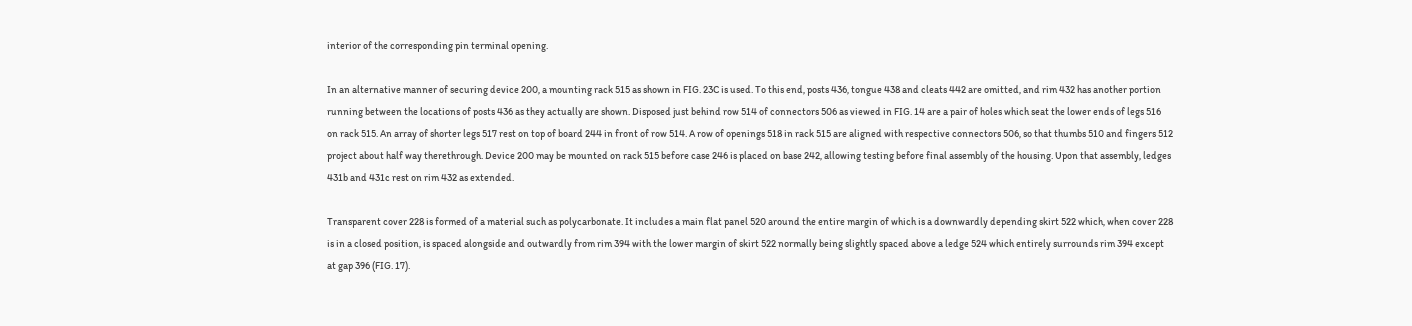interior of the corresponding pin terminal opening.

In an alternative manner of securing device 200, a mounting rack 515 as shown in FIG. 23C is used. To this end, posts 436, tongue 438 and cleats 442 are omitted, and rim 432 has another portion running between the locations of posts 436 as they actually are shown. Disposed just behind row 514 of connectors 506 as viewed in FIG. 14 are a pair of holes which seat the lower ends of legs 516 on rack 515. An array of shorter legs 517 rest on top of board 244 in front of row 514. A row of openings 518 in rack 515 are aligned with respective connectors 506, so that thumbs 510 and fingers 512 project about half way therethrough. Device 200 may be mounted on rack 515 before case 246 is placed on base 242, allowing testing before final assembly of the housing. Upon that assembly, ledges 431b and 431c rest on rim 432 as extended.

Transparent cover 228 is formed of a material such as polycarbonate. It includes a main flat panel 520 around the entire margin of which is a downwardly depending skirt 522 which, when cover 228 is in a closed position, is spaced alongside and outwardly from rim 394 with the lower margin of skirt 522 normally being slightly spaced above a ledge 524 which entirely surrounds rim 394 except at gap 396 (FIG. 17).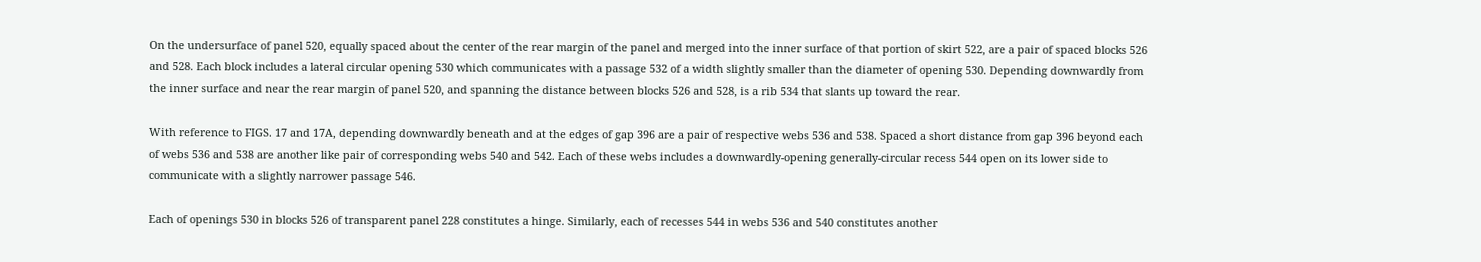On the undersurface of panel 520, equally spaced about the center of the rear margin of the panel and merged into the inner surface of that portion of skirt 522, are a pair of spaced blocks 526 and 528. Each block includes a lateral circular opening 530 which communicates with a passage 532 of a width slightly smaller than the diameter of opening 530. Depending downwardly from the inner surface and near the rear margin of panel 520, and spanning the distance between blocks 526 and 528, is a rib 534 that slants up toward the rear.

With reference to FIGS. 17 and 17A, depending downwardly beneath and at the edges of gap 396 are a pair of respective webs 536 and 538. Spaced a short distance from gap 396 beyond each of webs 536 and 538 are another like pair of corresponding webs 540 and 542. Each of these webs includes a downwardly-opening generally-circular recess 544 open on its lower side to communicate with a slightly narrower passage 546.

Each of openings 530 in blocks 526 of transparent panel 228 constitutes a hinge. Similarly, each of recesses 544 in webs 536 and 540 constitutes another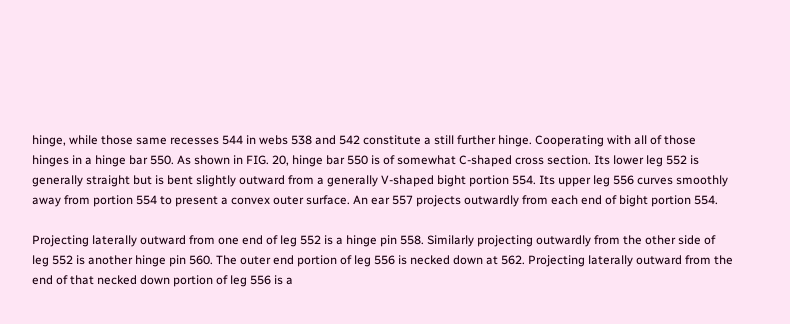hinge, while those same recesses 544 in webs 538 and 542 constitute a still further hinge. Cooperating with all of those hinges in a hinge bar 550. As shown in FIG. 20, hinge bar 550 is of somewhat C-shaped cross section. Its lower leg 552 is generally straight but is bent slightly outward from a generally V-shaped bight portion 554. Its upper leg 556 curves smoothly away from portion 554 to present a convex outer surface. An ear 557 projects outwardly from each end of bight portion 554.

Projecting laterally outward from one end of leg 552 is a hinge pin 558. Similarly projecting outwardly from the other side of leg 552 is another hinge pin 560. The outer end portion of leg 556 is necked down at 562. Projecting laterally outward from the end of that necked down portion of leg 556 is a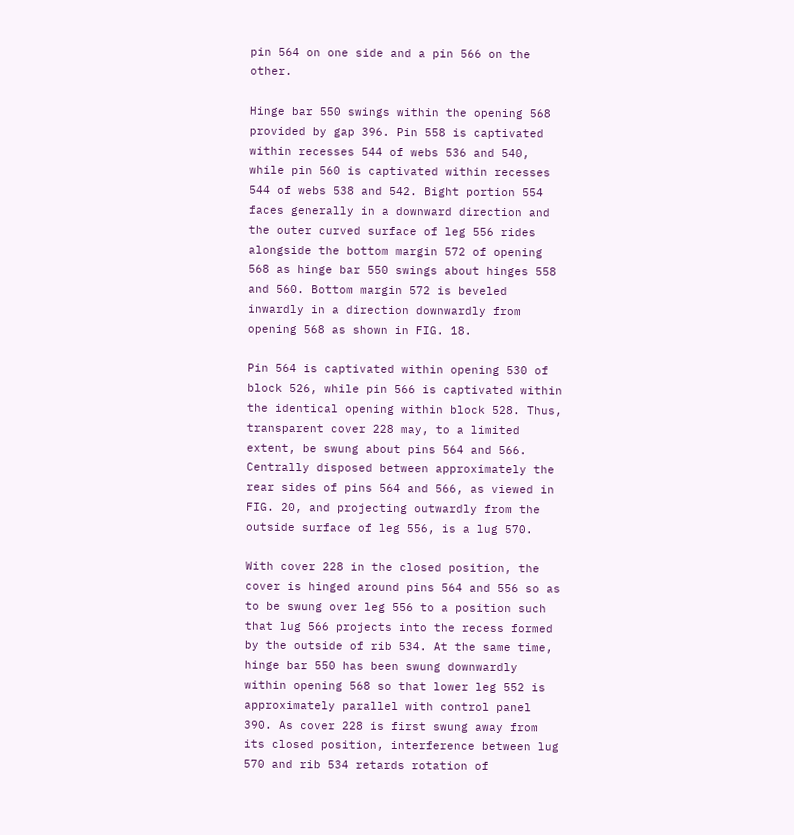pin 564 on one side and a pin 566 on the other.

Hinge bar 550 swings within the opening 568 provided by gap 396. Pin 558 is captivated within recesses 544 of webs 536 and 540, while pin 560 is captivated within recesses 544 of webs 538 and 542. Bight portion 554 faces generally in a downward direction and the outer curved surface of leg 556 rides alongside the bottom margin 572 of opening 568 as hinge bar 550 swings about hinges 558 and 560. Bottom margin 572 is beveled inwardly in a direction downwardly from opening 568 as shown in FIG. 18.

Pin 564 is captivated within opening 530 of block 526, while pin 566 is captivated within the identical opening within block 528. Thus, transparent cover 228 may, to a limited extent, be swung about pins 564 and 566. Centrally disposed between approximately the rear sides of pins 564 and 566, as viewed in FIG. 20, and projecting outwardly from the outside surface of leg 556, is a lug 570.

With cover 228 in the closed position, the cover is hinged around pins 564 and 556 so as to be swung over leg 556 to a position such that lug 566 projects into the recess formed by the outside of rib 534. At the same time, hinge bar 550 has been swung downwardly within opening 568 so that lower leg 552 is approximately parallel with control panel 390. As cover 228 is first swung away from its closed position, interference between lug 570 and rib 534 retards rotation of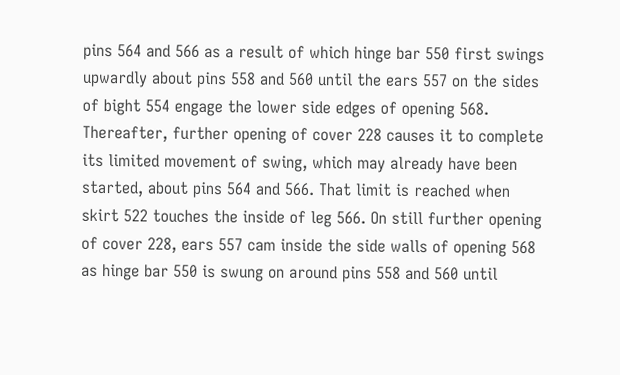pins 564 and 566 as a result of which hinge bar 550 first swings upwardly about pins 558 and 560 until the ears 557 on the sides of bight 554 engage the lower side edges of opening 568. Thereafter, further opening of cover 228 causes it to complete its limited movement of swing, which may already have been started, about pins 564 and 566. That limit is reached when skirt 522 touches the inside of leg 566. On still further opening of cover 228, ears 557 cam inside the side walls of opening 568 as hinge bar 550 is swung on around pins 558 and 560 until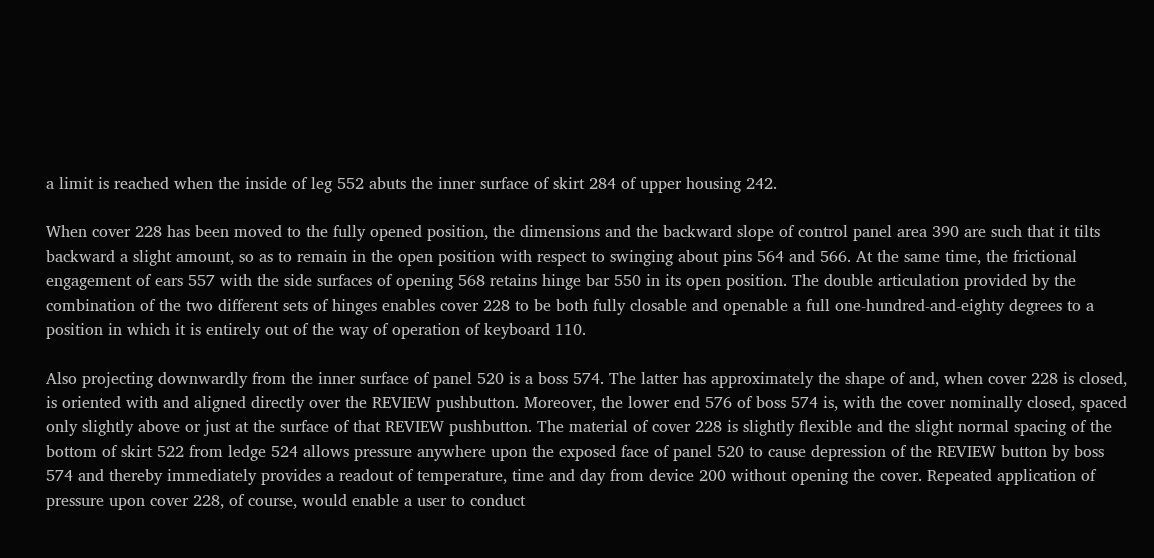a limit is reached when the inside of leg 552 abuts the inner surface of skirt 284 of upper housing 242.

When cover 228 has been moved to the fully opened position, the dimensions and the backward slope of control panel area 390 are such that it tilts backward a slight amount, so as to remain in the open position with respect to swinging about pins 564 and 566. At the same time, the frictional engagement of ears 557 with the side surfaces of opening 568 retains hinge bar 550 in its open position. The double articulation provided by the combination of the two different sets of hinges enables cover 228 to be both fully closable and openable a full one-hundred-and-eighty degrees to a position in which it is entirely out of the way of operation of keyboard 110.

Also projecting downwardly from the inner surface of panel 520 is a boss 574. The latter has approximately the shape of and, when cover 228 is closed, is oriented with and aligned directly over the REVIEW pushbutton. Moreover, the lower end 576 of boss 574 is, with the cover nominally closed, spaced only slightly above or just at the surface of that REVIEW pushbutton. The material of cover 228 is slightly flexible and the slight normal spacing of the bottom of skirt 522 from ledge 524 allows pressure anywhere upon the exposed face of panel 520 to cause depression of the REVIEW button by boss 574 and thereby immediately provides a readout of temperature, time and day from device 200 without opening the cover. Repeated application of pressure upon cover 228, of course, would enable a user to conduct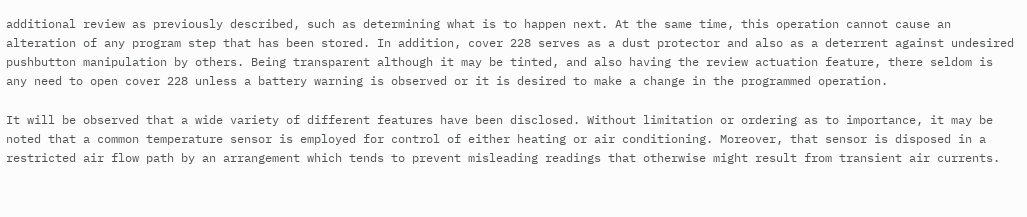additional review as previously described, such as determining what is to happen next. At the same time, this operation cannot cause an alteration of any program step that has been stored. In addition, cover 228 serves as a dust protector and also as a deterrent against undesired pushbutton manipulation by others. Being transparent although it may be tinted, and also having the review actuation feature, there seldom is any need to open cover 228 unless a battery warning is observed or it is desired to make a change in the programmed operation.

It will be observed that a wide variety of different features have been disclosed. Without limitation or ordering as to importance, it may be noted that a common temperature sensor is employed for control of either heating or air conditioning. Moreover, that sensor is disposed in a restricted air flow path by an arrangement which tends to prevent misleading readings that otherwise might result from transient air currents.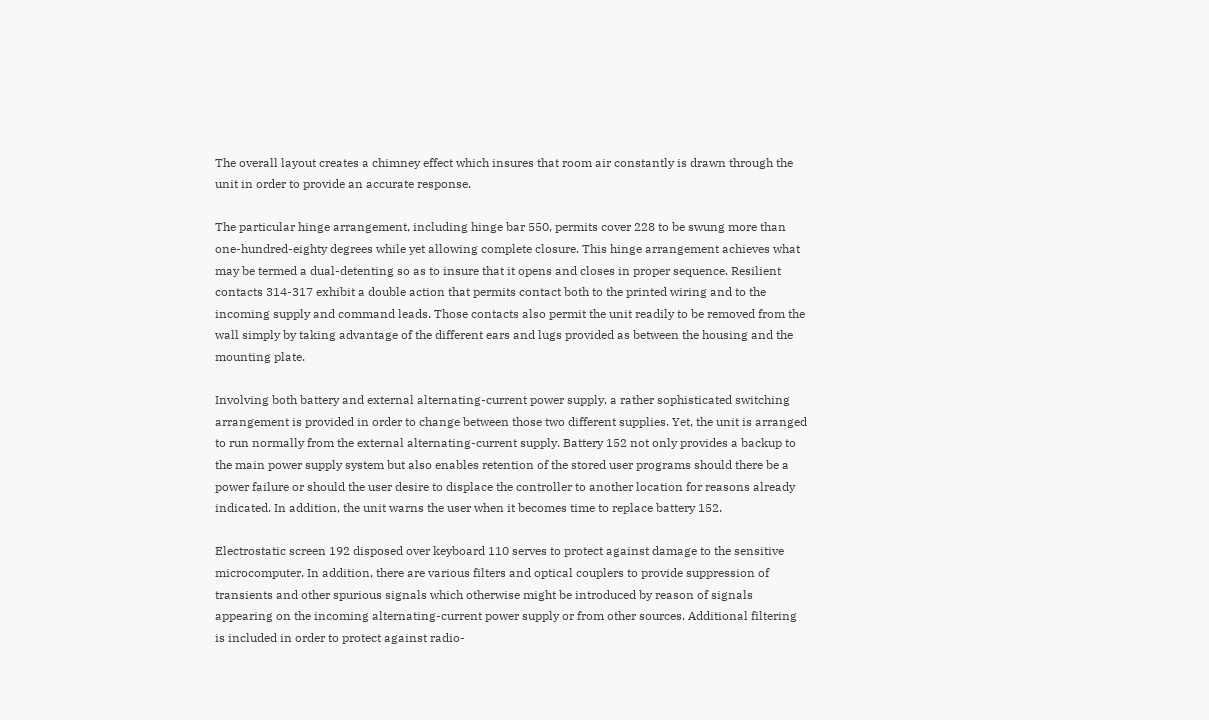The overall layout creates a chimney effect which insures that room air constantly is drawn through the unit in order to provide an accurate response.

The particular hinge arrangement, including hinge bar 550, permits cover 228 to be swung more than one-hundred-eighty degrees while yet allowing complete closure. This hinge arrangement achieves what may be termed a dual-detenting so as to insure that it opens and closes in proper sequence. Resilient contacts 314-317 exhibit a double action that permits contact both to the printed wiring and to the incoming supply and command leads. Those contacts also permit the unit readily to be removed from the wall simply by taking advantage of the different ears and lugs provided as between the housing and the mounting plate.

Involving both battery and external alternating-current power supply, a rather sophisticated switching arrangement is provided in order to change between those two different supplies. Yet, the unit is arranged to run normally from the external alternating-current supply. Battery 152 not only provides a backup to the main power supply system but also enables retention of the stored user programs should there be a power failure or should the user desire to displace the controller to another location for reasons already indicated. In addition, the unit warns the user when it becomes time to replace battery 152.

Electrostatic screen 192 disposed over keyboard 110 serves to protect against damage to the sensitive microcomputer. In addition, there are various filters and optical couplers to provide suppression of transients and other spurious signals which otherwise might be introduced by reason of signals appearing on the incoming alternating-current power supply or from other sources. Additional filtering is included in order to protect against radio-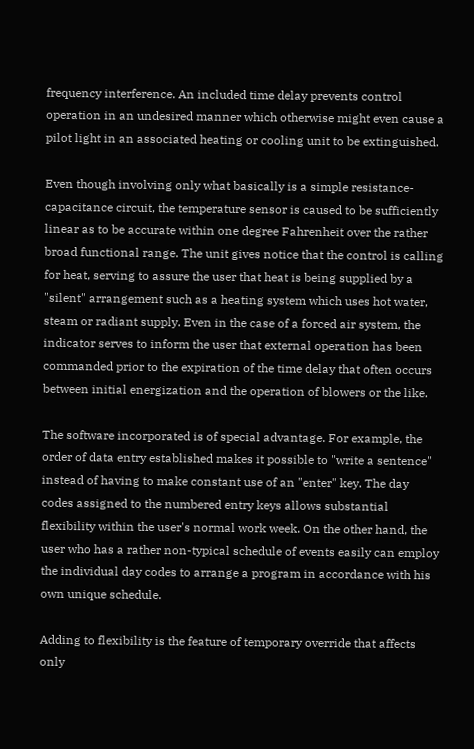frequency interference. An included time delay prevents control operation in an undesired manner which otherwise might even cause a pilot light in an associated heating or cooling unit to be extinguished.

Even though involving only what basically is a simple resistance-capacitance circuit, the temperature sensor is caused to be sufficiently linear as to be accurate within one degree Fahrenheit over the rather broad functional range. The unit gives notice that the control is calling for heat, serving to assure the user that heat is being supplied by a "silent" arrangement such as a heating system which uses hot water, steam or radiant supply. Even in the case of a forced air system, the indicator serves to inform the user that external operation has been commanded prior to the expiration of the time delay that often occurs between initial energization and the operation of blowers or the like.

The software incorporated is of special advantage. For example, the order of data entry established makes it possible to "write a sentence" instead of having to make constant use of an "enter" key. The day codes assigned to the numbered entry keys allows substantial flexibility within the user's normal work week. On the other hand, the user who has a rather non-typical schedule of events easily can employ the individual day codes to arrange a program in accordance with his own unique schedule.

Adding to flexibility is the feature of temporary override that affects only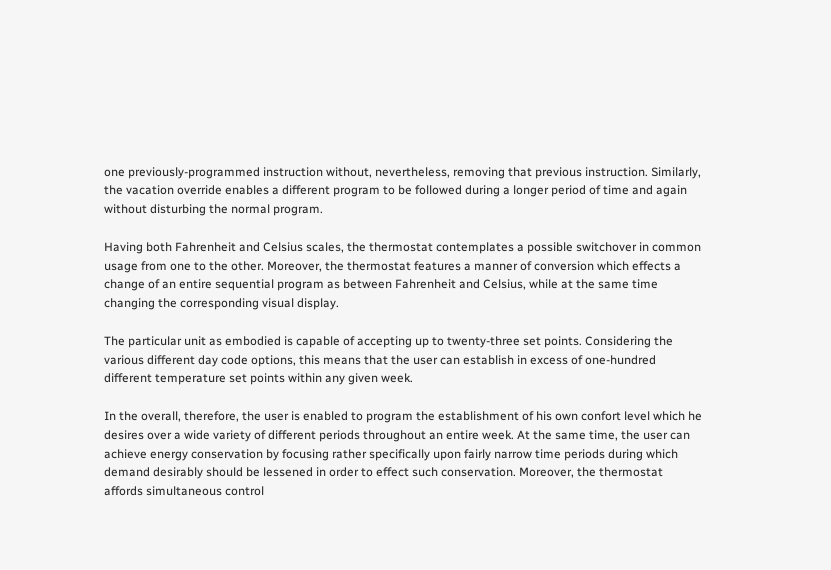one previously-programmed instruction without, nevertheless, removing that previous instruction. Similarly, the vacation override enables a different program to be followed during a longer period of time and again without disturbing the normal program.

Having both Fahrenheit and Celsius scales, the thermostat contemplates a possible switchover in common usage from one to the other. Moreover, the thermostat features a manner of conversion which effects a change of an entire sequential program as between Fahrenheit and Celsius, while at the same time changing the corresponding visual display.

The particular unit as embodied is capable of accepting up to twenty-three set points. Considering the various different day code options, this means that the user can establish in excess of one-hundred different temperature set points within any given week.

In the overall, therefore, the user is enabled to program the establishment of his own confort level which he desires over a wide variety of different periods throughout an entire week. At the same time, the user can achieve energy conservation by focusing rather specifically upon fairly narrow time periods during which demand desirably should be lessened in order to effect such conservation. Moreover, the thermostat affords simultaneous control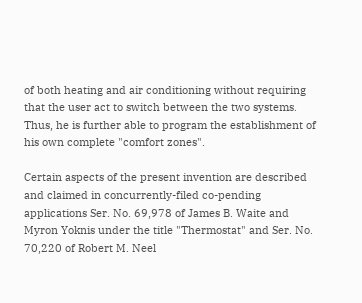of both heating and air conditioning without requiring that the user act to switch between the two systems. Thus, he is further able to program the establishment of his own complete "comfort zones".

Certain aspects of the present invention are described and claimed in concurrently-filed co-pending applications Ser. No. 69,978 of James B. Waite and Myron Yoknis under the title "Thermostat" and Ser. No. 70,220 of Robert M. Neel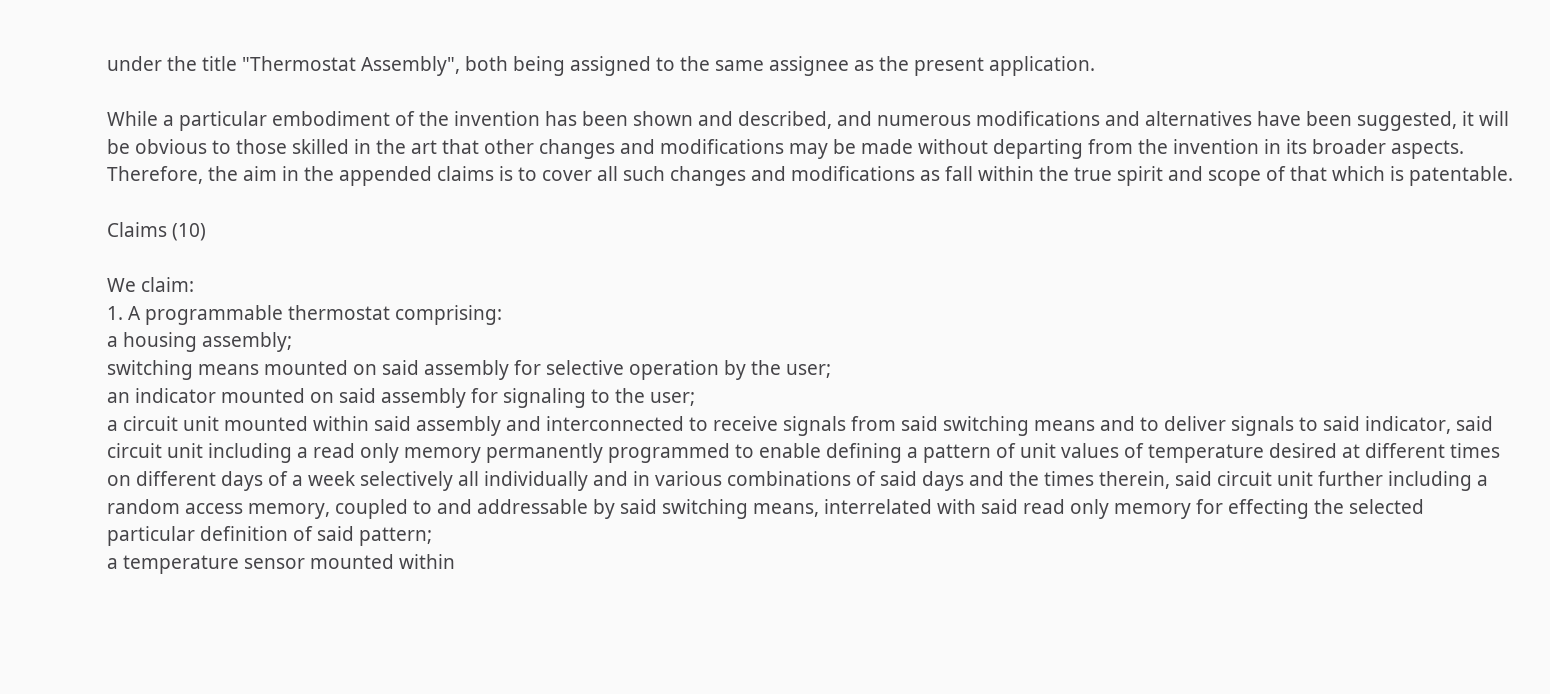under the title "Thermostat Assembly", both being assigned to the same assignee as the present application.

While a particular embodiment of the invention has been shown and described, and numerous modifications and alternatives have been suggested, it will be obvious to those skilled in the art that other changes and modifications may be made without departing from the invention in its broader aspects. Therefore, the aim in the appended claims is to cover all such changes and modifications as fall within the true spirit and scope of that which is patentable.

Claims (10)

We claim:
1. A programmable thermostat comprising:
a housing assembly;
switching means mounted on said assembly for selective operation by the user;
an indicator mounted on said assembly for signaling to the user;
a circuit unit mounted within said assembly and interconnected to receive signals from said switching means and to deliver signals to said indicator, said circuit unit including a read only memory permanently programmed to enable defining a pattern of unit values of temperature desired at different times on different days of a week selectively all individually and in various combinations of said days and the times therein, said circuit unit further including a random access memory, coupled to and addressable by said switching means, interrelated with said read only memory for effecting the selected particular definition of said pattern;
a temperature sensor mounted within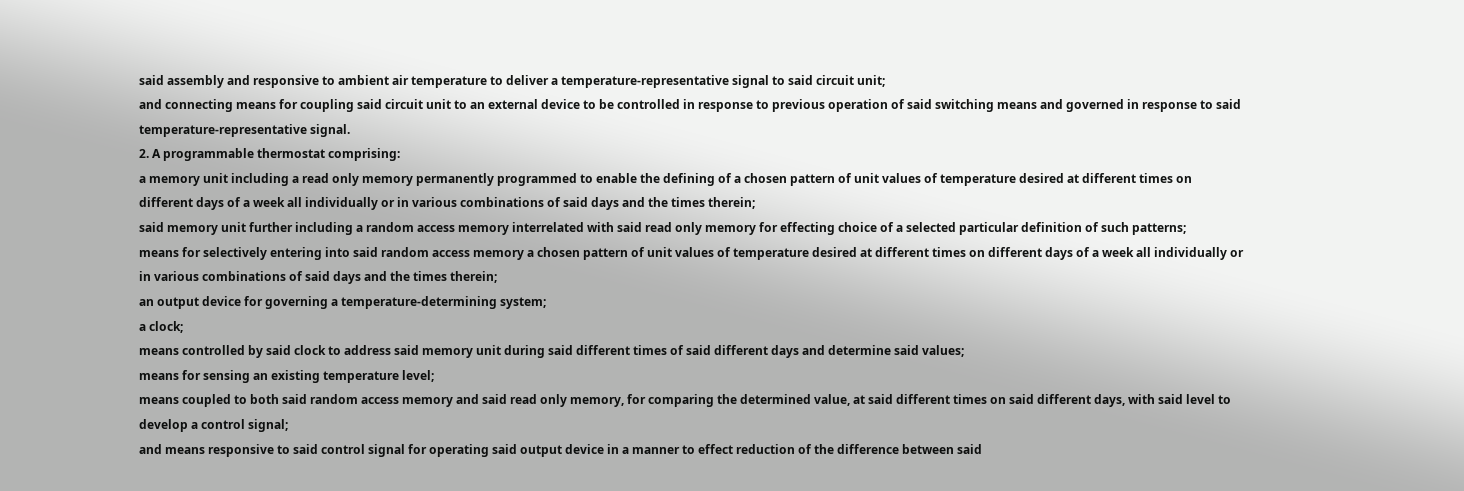said assembly and responsive to ambient air temperature to deliver a temperature-representative signal to said circuit unit;
and connecting means for coupling said circuit unit to an external device to be controlled in response to previous operation of said switching means and governed in response to said temperature-representative signal.
2. A programmable thermostat comprising:
a memory unit including a read only memory permanently programmed to enable the defining of a chosen pattern of unit values of temperature desired at different times on different days of a week all individually or in various combinations of said days and the times therein;
said memory unit further including a random access memory interrelated with said read only memory for effecting choice of a selected particular definition of such patterns;
means for selectively entering into said random access memory a chosen pattern of unit values of temperature desired at different times on different days of a week all individually or in various combinations of said days and the times therein;
an output device for governing a temperature-determining system;
a clock;
means controlled by said clock to address said memory unit during said different times of said different days and determine said values;
means for sensing an existing temperature level;
means coupled to both said random access memory and said read only memory, for comparing the determined value, at said different times on said different days, with said level to develop a control signal;
and means responsive to said control signal for operating said output device in a manner to effect reduction of the difference between said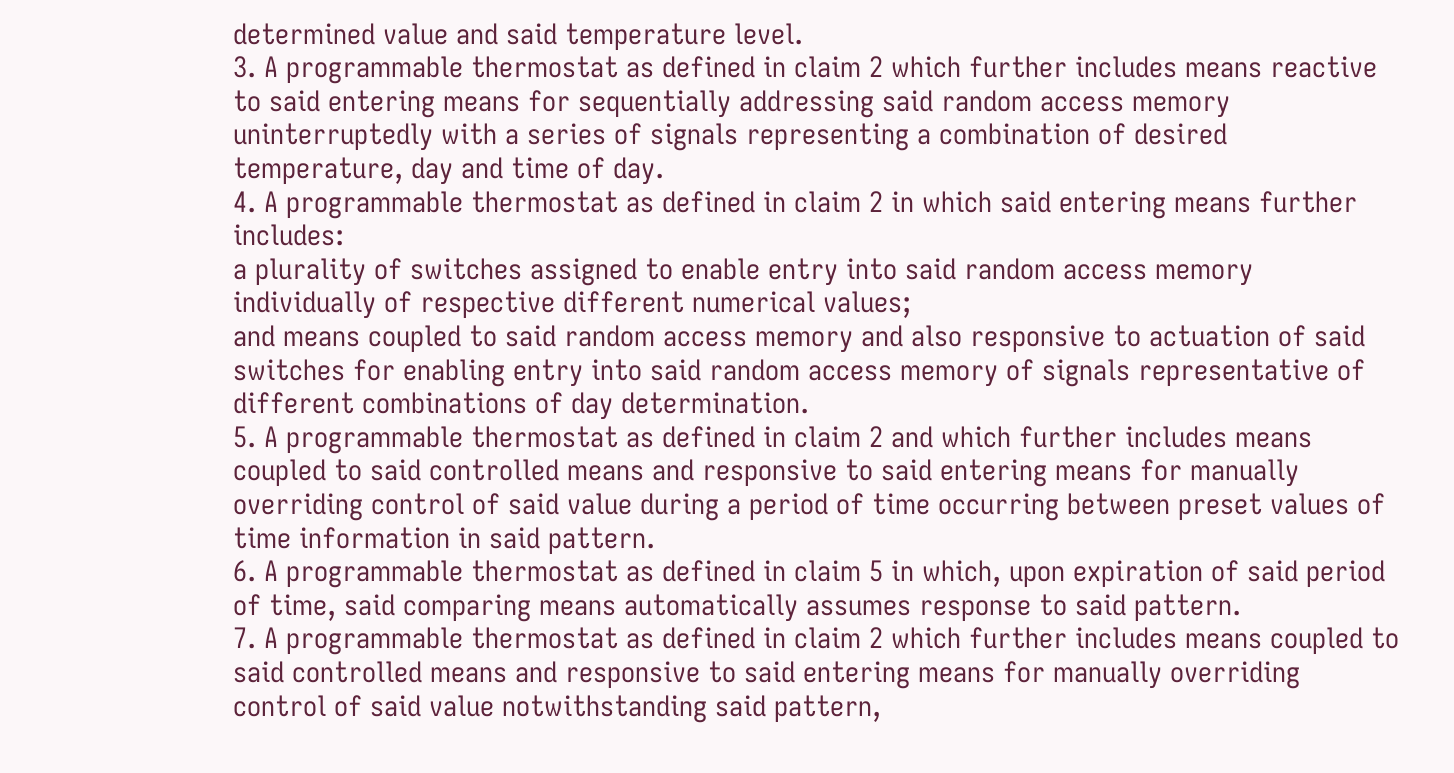determined value and said temperature level.
3. A programmable thermostat as defined in claim 2 which further includes means reactive to said entering means for sequentially addressing said random access memory uninterruptedly with a series of signals representing a combination of desired temperature, day and time of day.
4. A programmable thermostat as defined in claim 2 in which said entering means further includes:
a plurality of switches assigned to enable entry into said random access memory individually of respective different numerical values;
and means coupled to said random access memory and also responsive to actuation of said switches for enabling entry into said random access memory of signals representative of different combinations of day determination.
5. A programmable thermostat as defined in claim 2 and which further includes means coupled to said controlled means and responsive to said entering means for manually overriding control of said value during a period of time occurring between preset values of time information in said pattern.
6. A programmable thermostat as defined in claim 5 in which, upon expiration of said period of time, said comparing means automatically assumes response to said pattern.
7. A programmable thermostat as defined in claim 2 which further includes means coupled to said controlled means and responsive to said entering means for manually overriding control of said value notwithstanding said pattern,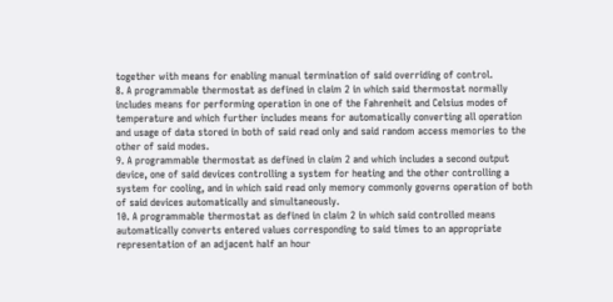together with means for enabling manual termination of said overriding of control.
8. A programmable thermostat as defined in claim 2 in which said thermostat normally includes means for performing operation in one of the Fahrenheit and Celsius modes of temperature and which further includes means for automatically converting all operation and usage of data stored in both of said read only and said random access memories to the other of said modes.
9. A programmable thermostat as defined in claim 2 and which includes a second output device, one of said devices controlling a system for heating and the other controlling a system for cooling, and in which said read only memory commonly governs operation of both of said devices automatically and simultaneously.
10. A programmable thermostat as defined in claim 2 in which said controlled means automatically converts entered values corresponding to said times to an appropriate representation of an adjacent half an hour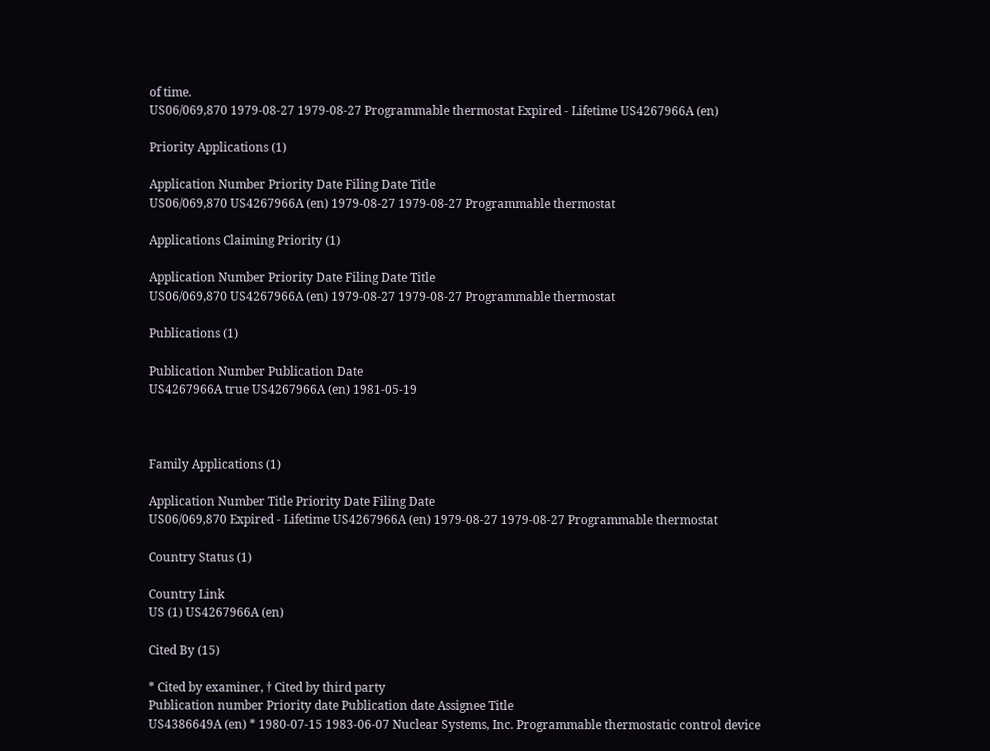of time.
US06/069,870 1979-08-27 1979-08-27 Programmable thermostat Expired - Lifetime US4267966A (en)

Priority Applications (1)

Application Number Priority Date Filing Date Title
US06/069,870 US4267966A (en) 1979-08-27 1979-08-27 Programmable thermostat

Applications Claiming Priority (1)

Application Number Priority Date Filing Date Title
US06/069,870 US4267966A (en) 1979-08-27 1979-08-27 Programmable thermostat

Publications (1)

Publication Number Publication Date
US4267966A true US4267966A (en) 1981-05-19



Family Applications (1)

Application Number Title Priority Date Filing Date
US06/069,870 Expired - Lifetime US4267966A (en) 1979-08-27 1979-08-27 Programmable thermostat

Country Status (1)

Country Link
US (1) US4267966A (en)

Cited By (15)

* Cited by examiner, † Cited by third party
Publication number Priority date Publication date Assignee Title
US4386649A (en) * 1980-07-15 1983-06-07 Nuclear Systems, Inc. Programmable thermostatic control device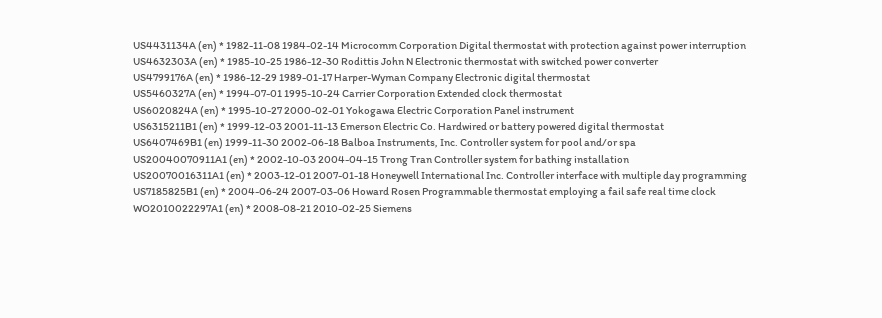US4431134A (en) * 1982-11-08 1984-02-14 Microcomm Corporation Digital thermostat with protection against power interruption
US4632303A (en) * 1985-10-25 1986-12-30 Rodittis John N Electronic thermostat with switched power converter
US4799176A (en) * 1986-12-29 1989-01-17 Harper-Wyman Company Electronic digital thermostat
US5460327A (en) * 1994-07-01 1995-10-24 Carrier Corporation Extended clock thermostat
US6020824A (en) * 1995-10-27 2000-02-01 Yokogawa Electric Corporation Panel instrument
US6315211B1 (en) * 1999-12-03 2001-11-13 Emerson Electric Co. Hardwired or battery powered digital thermostat
US6407469B1 (en) 1999-11-30 2002-06-18 Balboa Instruments, Inc. Controller system for pool and/or spa
US20040070911A1 (en) * 2002-10-03 2004-04-15 Trong Tran Controller system for bathing installation
US20070016311A1 (en) * 2003-12-01 2007-01-18 Honeywell International Inc. Controller interface with multiple day programming
US7185825B1 (en) * 2004-06-24 2007-03-06 Howard Rosen Programmable thermostat employing a fail safe real time clock
WO2010022297A1 (en) * 2008-08-21 2010-02-25 Siemens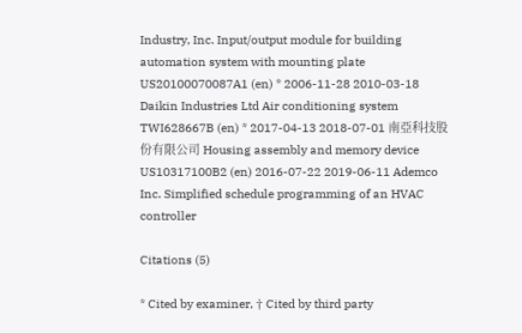Industry, Inc. Input/output module for building automation system with mounting plate
US20100070087A1 (en) * 2006-11-28 2010-03-18 Daikin Industries Ltd Air conditioning system
TWI628667B (en) * 2017-04-13 2018-07-01 南亞科技股份有限公司 Housing assembly and memory device
US10317100B2 (en) 2016-07-22 2019-06-11 Ademco Inc. Simplified schedule programming of an HVAC controller

Citations (5)

* Cited by examiner, † Cited by third party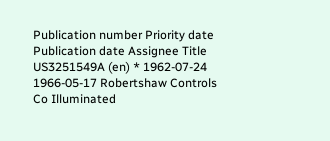Publication number Priority date Publication date Assignee Title
US3251549A (en) * 1962-07-24 1966-05-17 Robertshaw Controls Co Illuminated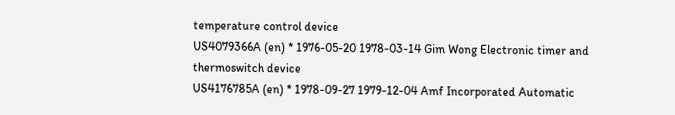temperature control device
US4079366A (en) * 1976-05-20 1978-03-14 Gim Wong Electronic timer and thermoswitch device
US4176785A (en) * 1978-09-27 1979-12-04 Amf Incorporated Automatic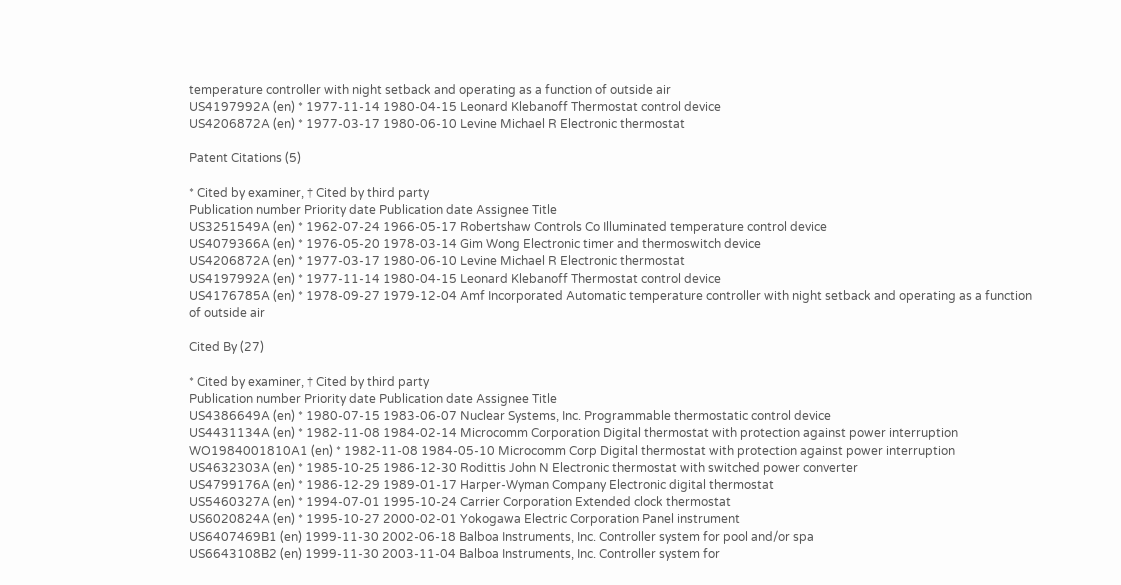temperature controller with night setback and operating as a function of outside air
US4197992A (en) * 1977-11-14 1980-04-15 Leonard Klebanoff Thermostat control device
US4206872A (en) * 1977-03-17 1980-06-10 Levine Michael R Electronic thermostat

Patent Citations (5)

* Cited by examiner, † Cited by third party
Publication number Priority date Publication date Assignee Title
US3251549A (en) * 1962-07-24 1966-05-17 Robertshaw Controls Co Illuminated temperature control device
US4079366A (en) * 1976-05-20 1978-03-14 Gim Wong Electronic timer and thermoswitch device
US4206872A (en) * 1977-03-17 1980-06-10 Levine Michael R Electronic thermostat
US4197992A (en) * 1977-11-14 1980-04-15 Leonard Klebanoff Thermostat control device
US4176785A (en) * 1978-09-27 1979-12-04 Amf Incorporated Automatic temperature controller with night setback and operating as a function of outside air

Cited By (27)

* Cited by examiner, † Cited by third party
Publication number Priority date Publication date Assignee Title
US4386649A (en) * 1980-07-15 1983-06-07 Nuclear Systems, Inc. Programmable thermostatic control device
US4431134A (en) * 1982-11-08 1984-02-14 Microcomm Corporation Digital thermostat with protection against power interruption
WO1984001810A1 (en) * 1982-11-08 1984-05-10 Microcomm Corp Digital thermostat with protection against power interruption
US4632303A (en) * 1985-10-25 1986-12-30 Rodittis John N Electronic thermostat with switched power converter
US4799176A (en) * 1986-12-29 1989-01-17 Harper-Wyman Company Electronic digital thermostat
US5460327A (en) * 1994-07-01 1995-10-24 Carrier Corporation Extended clock thermostat
US6020824A (en) * 1995-10-27 2000-02-01 Yokogawa Electric Corporation Panel instrument
US6407469B1 (en) 1999-11-30 2002-06-18 Balboa Instruments, Inc. Controller system for pool and/or spa
US6643108B2 (en) 1999-11-30 2003-11-04 Balboa Instruments, Inc. Controller system for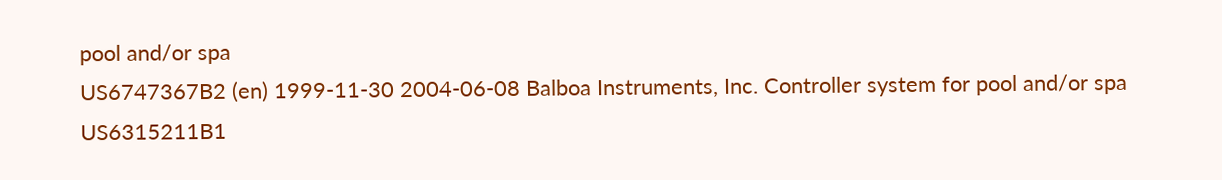pool and/or spa
US6747367B2 (en) 1999-11-30 2004-06-08 Balboa Instruments, Inc. Controller system for pool and/or spa
US6315211B1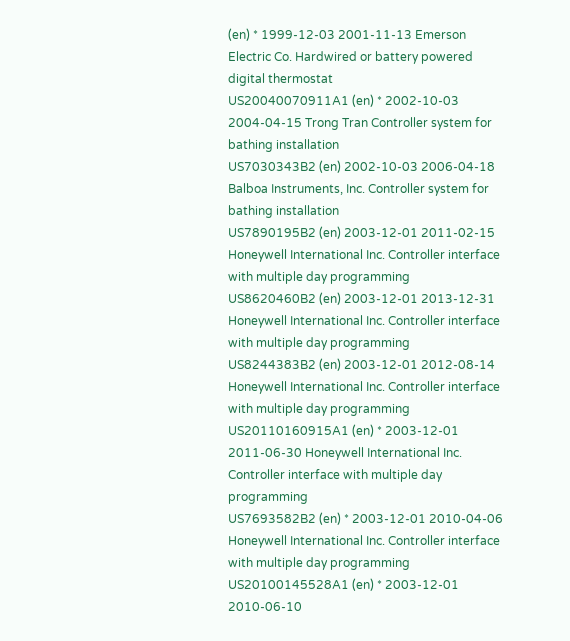(en) * 1999-12-03 2001-11-13 Emerson Electric Co. Hardwired or battery powered digital thermostat
US20040070911A1 (en) * 2002-10-03 2004-04-15 Trong Tran Controller system for bathing installation
US7030343B2 (en) 2002-10-03 2006-04-18 Balboa Instruments, Inc. Controller system for bathing installation
US7890195B2 (en) 2003-12-01 2011-02-15 Honeywell International Inc. Controller interface with multiple day programming
US8620460B2 (en) 2003-12-01 2013-12-31 Honeywell International Inc. Controller interface with multiple day programming
US8244383B2 (en) 2003-12-01 2012-08-14 Honeywell International Inc. Controller interface with multiple day programming
US20110160915A1 (en) * 2003-12-01 2011-06-30 Honeywell International Inc. Controller interface with multiple day programming
US7693582B2 (en) * 2003-12-01 2010-04-06 Honeywell International Inc. Controller interface with multiple day programming
US20100145528A1 (en) * 2003-12-01 2010-06-10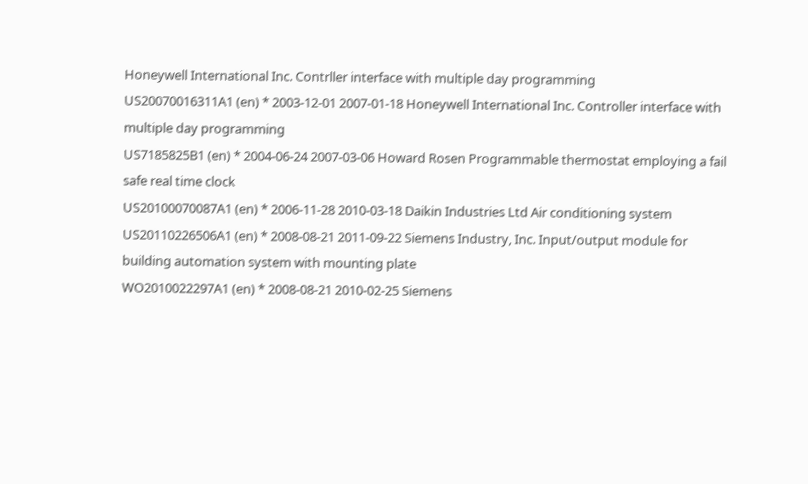Honeywell International Inc. Contrller interface with multiple day programming
US20070016311A1 (en) * 2003-12-01 2007-01-18 Honeywell International Inc. Controller interface with multiple day programming
US7185825B1 (en) * 2004-06-24 2007-03-06 Howard Rosen Programmable thermostat employing a fail safe real time clock
US20100070087A1 (en) * 2006-11-28 2010-03-18 Daikin Industries Ltd Air conditioning system
US20110226506A1 (en) * 2008-08-21 2011-09-22 Siemens Industry, Inc. Input/output module for building automation system with mounting plate
WO2010022297A1 (en) * 2008-08-21 2010-02-25 Siemens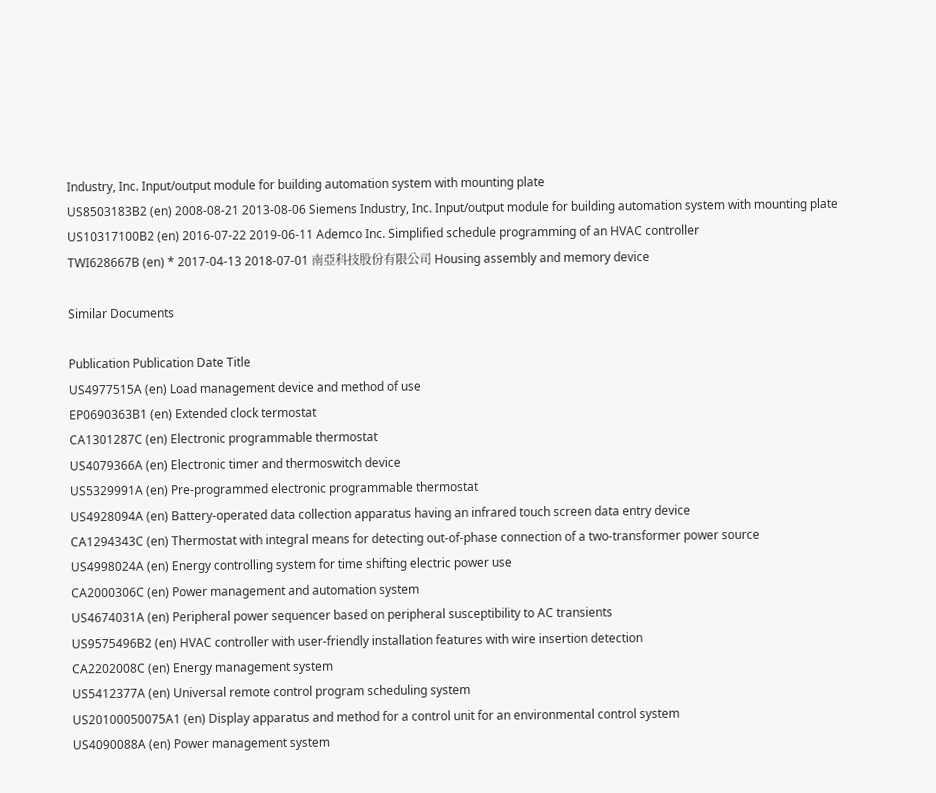Industry, Inc. Input/output module for building automation system with mounting plate
US8503183B2 (en) 2008-08-21 2013-08-06 Siemens Industry, Inc. Input/output module for building automation system with mounting plate
US10317100B2 (en) 2016-07-22 2019-06-11 Ademco Inc. Simplified schedule programming of an HVAC controller
TWI628667B (en) * 2017-04-13 2018-07-01 南亞科技股份有限公司 Housing assembly and memory device

Similar Documents

Publication Publication Date Title
US4977515A (en) Load management device and method of use
EP0690363B1 (en) Extended clock termostat
CA1301287C (en) Electronic programmable thermostat
US4079366A (en) Electronic timer and thermoswitch device
US5329991A (en) Pre-programmed electronic programmable thermostat
US4928094A (en) Battery-operated data collection apparatus having an infrared touch screen data entry device
CA1294343C (en) Thermostat with integral means for detecting out-of-phase connection of a two-transformer power source
US4998024A (en) Energy controlling system for time shifting electric power use
CA2000306C (en) Power management and automation system
US4674031A (en) Peripheral power sequencer based on peripheral susceptibility to AC transients
US9575496B2 (en) HVAC controller with user-friendly installation features with wire insertion detection
CA2202008C (en) Energy management system
US5412377A (en) Universal remote control program scheduling system
US20100050075A1 (en) Display apparatus and method for a control unit for an environmental control system
US4090088A (en) Power management system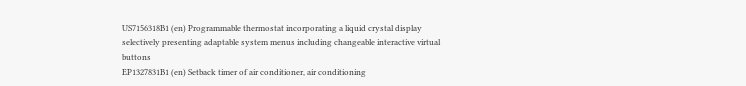US7156318B1 (en) Programmable thermostat incorporating a liquid crystal display selectively presenting adaptable system menus including changeable interactive virtual buttons
EP1327831B1 (en) Setback timer of air conditioner, air conditioning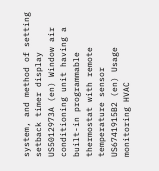system, and method of setting setback timer display
US5012973A (en) Window air conditioning unit having a built-in programmable thermostat with remote temperature sensor
US6741915B2 (en) Usage monitoring HVAC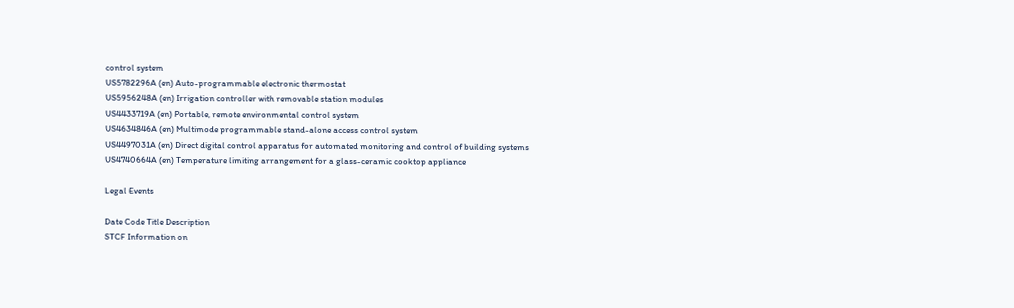control system
US5782296A (en) Auto-programmable electronic thermostat
US5956248A (en) Irrigation controller with removable station modules
US4433719A (en) Portable, remote environmental control system
US4634846A (en) Multimode programmable stand-alone access control system
US4497031A (en) Direct digital control apparatus for automated monitoring and control of building systems
US4740664A (en) Temperature limiting arrangement for a glass-ceramic cooktop appliance

Legal Events

Date Code Title Description
STCF Information on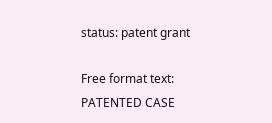status: patent grant

Free format text: PATENTED CASE